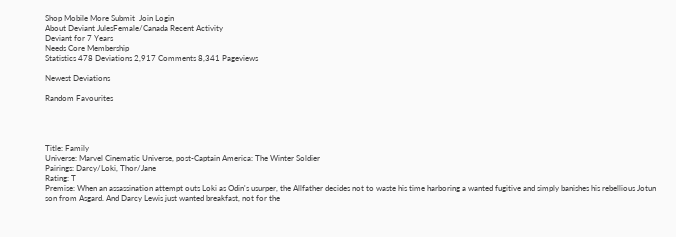Shop Mobile More Submit  Join Login
About Deviant JulesFemale/Canada Recent Activity
Deviant for 7 Years
Needs Core Membership
Statistics 478 Deviations 2,917 Comments 8,341 Pageviews

Newest Deviations

Random Favourites




Title: Family
Universe: Marvel Cinematic Universe, post-Captain America: The Winter Soldier
Pairings: Darcy/Loki, Thor/Jane
Rating: T
Premise: When an assassination attempt outs Loki as Odin's usurper, the Allfather decides not to waste his time harboring a wanted fugitive and simply banishes his rebellious Jotun son from Asgard. And Darcy Lewis just wanted breakfast, not for the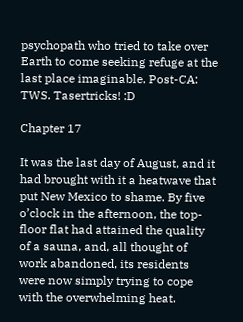psychopath who tried to take over Earth to come seeking refuge at the last place imaginable. Post-CA: TWS. Tasertricks! :D

Chapter 17

It was the last day of August, and it had brought with it a heatwave that put New Mexico to shame. By five o’clock in the afternoon, the top-floor flat had attained the quality of a sauna, and, all thought of work abandoned, its residents were now simply trying to cope with the overwhelming heat.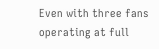Even with three fans operating at full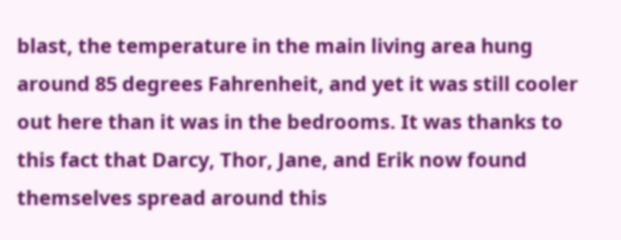blast, the temperature in the main living area hung around 85 degrees Fahrenheit, and yet it was still cooler out here than it was in the bedrooms. It was thanks to this fact that Darcy, Thor, Jane, and Erik now found themselves spread around this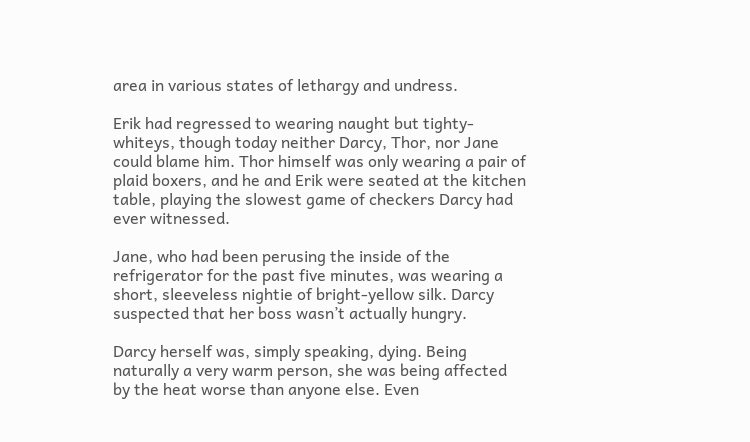area in various states of lethargy and undress.

Erik had regressed to wearing naught but tighty-whiteys, though today neither Darcy, Thor, nor Jane could blame him. Thor himself was only wearing a pair of plaid boxers, and he and Erik were seated at the kitchen table, playing the slowest game of checkers Darcy had ever witnessed.

Jane, who had been perusing the inside of the refrigerator for the past five minutes, was wearing a short, sleeveless nightie of bright-yellow silk. Darcy suspected that her boss wasn’t actually hungry.

Darcy herself was, simply speaking, dying. Being naturally a very warm person, she was being affected by the heat worse than anyone else. Even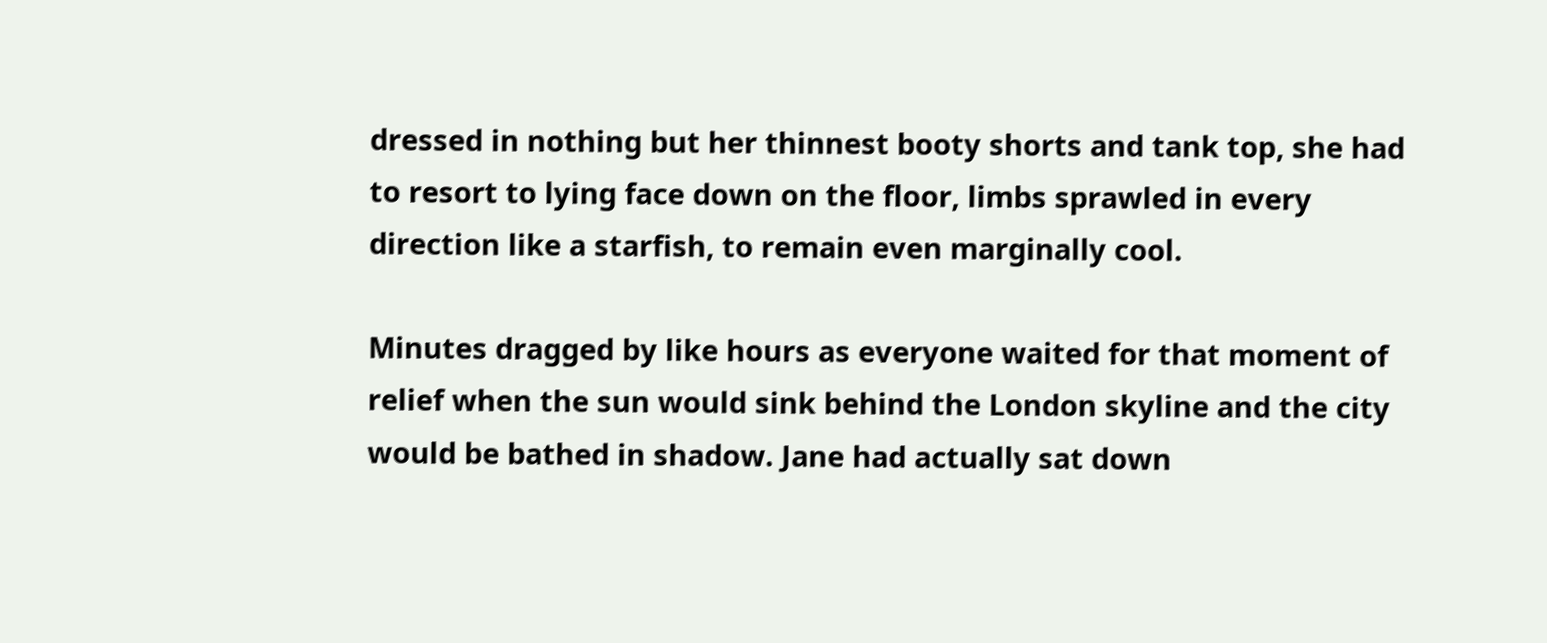dressed in nothing but her thinnest booty shorts and tank top, she had to resort to lying face down on the floor, limbs sprawled in every direction like a starfish, to remain even marginally cool.

Minutes dragged by like hours as everyone waited for that moment of relief when the sun would sink behind the London skyline and the city would be bathed in shadow. Jane had actually sat down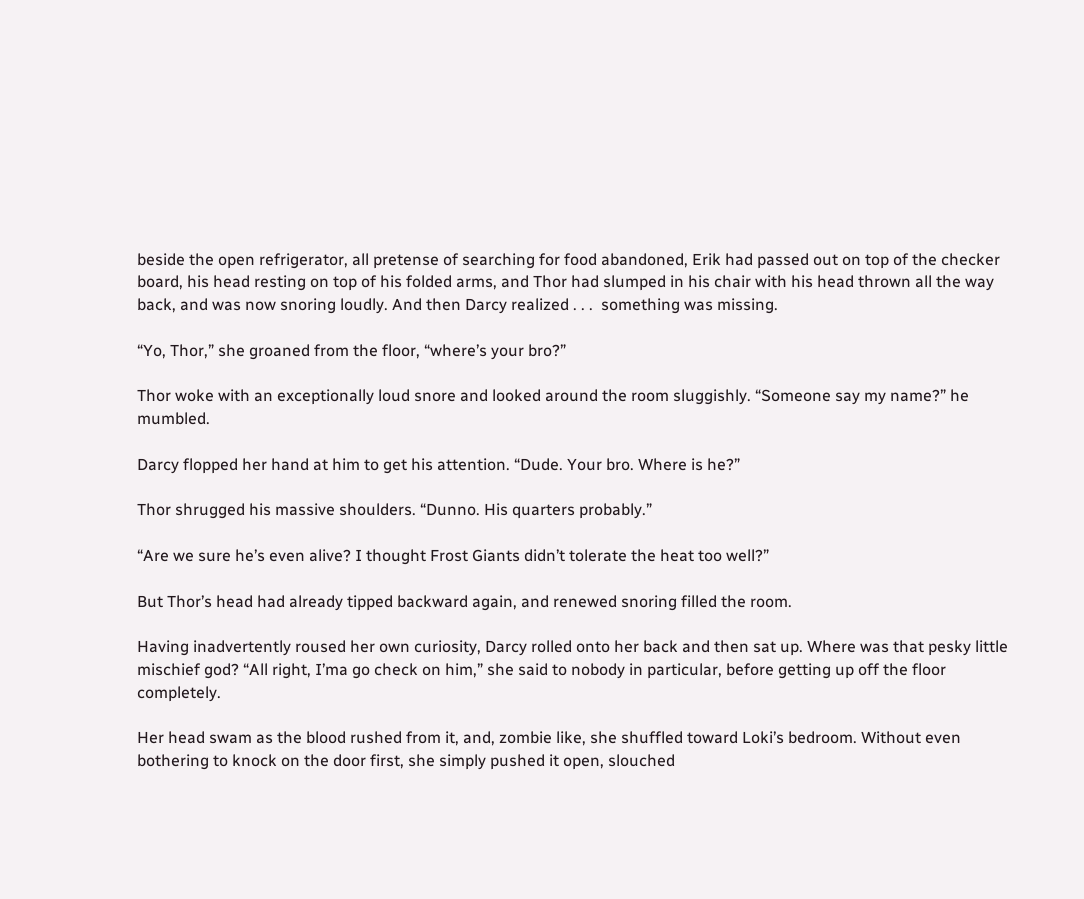beside the open refrigerator, all pretense of searching for food abandoned, Erik had passed out on top of the checker board, his head resting on top of his folded arms, and Thor had slumped in his chair with his head thrown all the way back, and was now snoring loudly. And then Darcy realized . . .  something was missing.

“Yo, Thor,” she groaned from the floor, “where’s your bro?”

Thor woke with an exceptionally loud snore and looked around the room sluggishly. “Someone say my name?” he mumbled.

Darcy flopped her hand at him to get his attention. “Dude. Your bro. Where is he?”

Thor shrugged his massive shoulders. “Dunno. His quarters probably.”

“Are we sure he’s even alive? I thought Frost Giants didn’t tolerate the heat too well?”

But Thor’s head had already tipped backward again, and renewed snoring filled the room.

Having inadvertently roused her own curiosity, Darcy rolled onto her back and then sat up. Where was that pesky little mischief god? “All right, I’ma go check on him,” she said to nobody in particular, before getting up off the floor completely.

Her head swam as the blood rushed from it, and, zombie like, she shuffled toward Loki’s bedroom. Without even bothering to knock on the door first, she simply pushed it open, slouched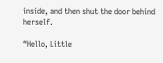inside, and then shut the door behind herself.

“Hello, Little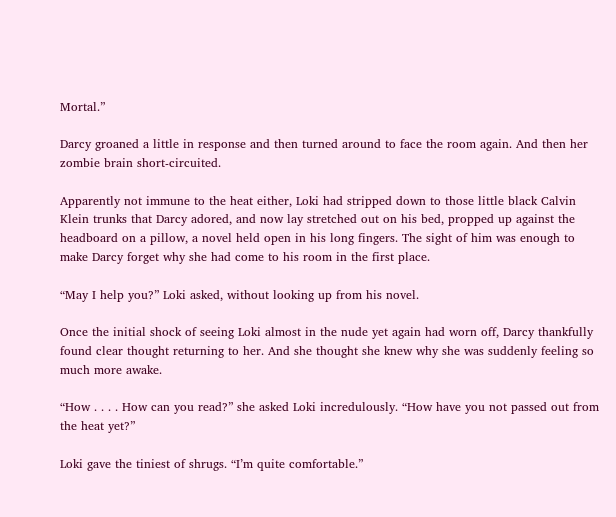Mortal.”

Darcy groaned a little in response and then turned around to face the room again. And then her zombie brain short-circuited.

Apparently not immune to the heat either, Loki had stripped down to those little black Calvin Klein trunks that Darcy adored, and now lay stretched out on his bed, propped up against the headboard on a pillow, a novel held open in his long fingers. The sight of him was enough to make Darcy forget why she had come to his room in the first place.

“May I help you?” Loki asked, without looking up from his novel.

Once the initial shock of seeing Loki almost in the nude yet again had worn off, Darcy thankfully found clear thought returning to her. And she thought she knew why she was suddenly feeling so much more awake.

“How . . . . How can you read?” she asked Loki incredulously. “How have you not passed out from the heat yet?”

Loki gave the tiniest of shrugs. “I’m quite comfortable.”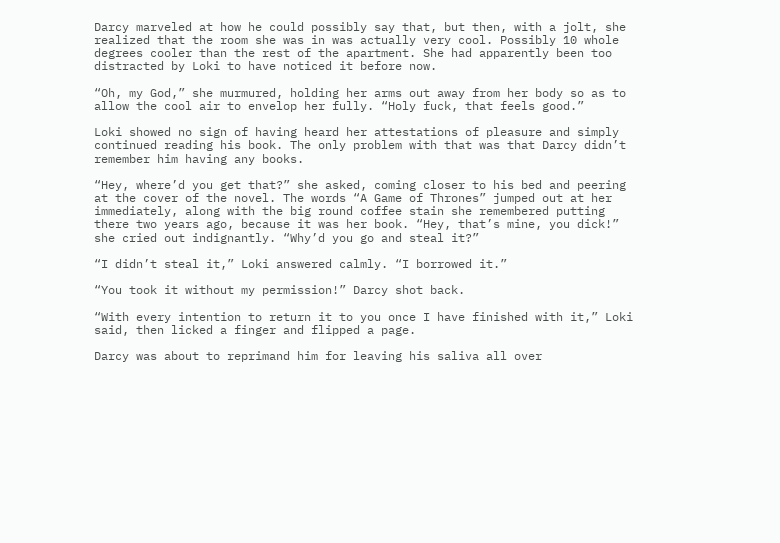Darcy marveled at how he could possibly say that, but then, with a jolt, she realized that the room she was in was actually very cool. Possibly 10 whole degrees cooler than the rest of the apartment. She had apparently been too distracted by Loki to have noticed it before now.

“Oh, my God,” she murmured, holding her arms out away from her body so as to allow the cool air to envelop her fully. “Holy fuck, that feels good.”

Loki showed no sign of having heard her attestations of pleasure and simply continued reading his book. The only problem with that was that Darcy didn’t remember him having any books.

“Hey, where’d you get that?” she asked, coming closer to his bed and peering at the cover of the novel. The words “A Game of Thrones” jumped out at her immediately, along with the big round coffee stain she remembered putting there two years ago, because it was her book. “Hey, that’s mine, you dick!” she cried out indignantly. “Why’d you go and steal it?”

“I didn’t steal it,” Loki answered calmly. “I borrowed it.”

“You took it without my permission!” Darcy shot back.

“With every intention to return it to you once I have finished with it,” Loki said, then licked a finger and flipped a page.

Darcy was about to reprimand him for leaving his saliva all over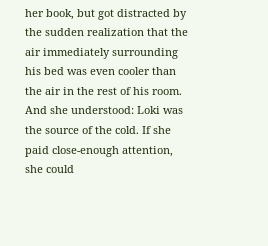her book, but got distracted by the sudden realization that the air immediately surrounding his bed was even cooler than the air in the rest of his room. And she understood: Loki was the source of the cold. If she paid close-enough attention, she could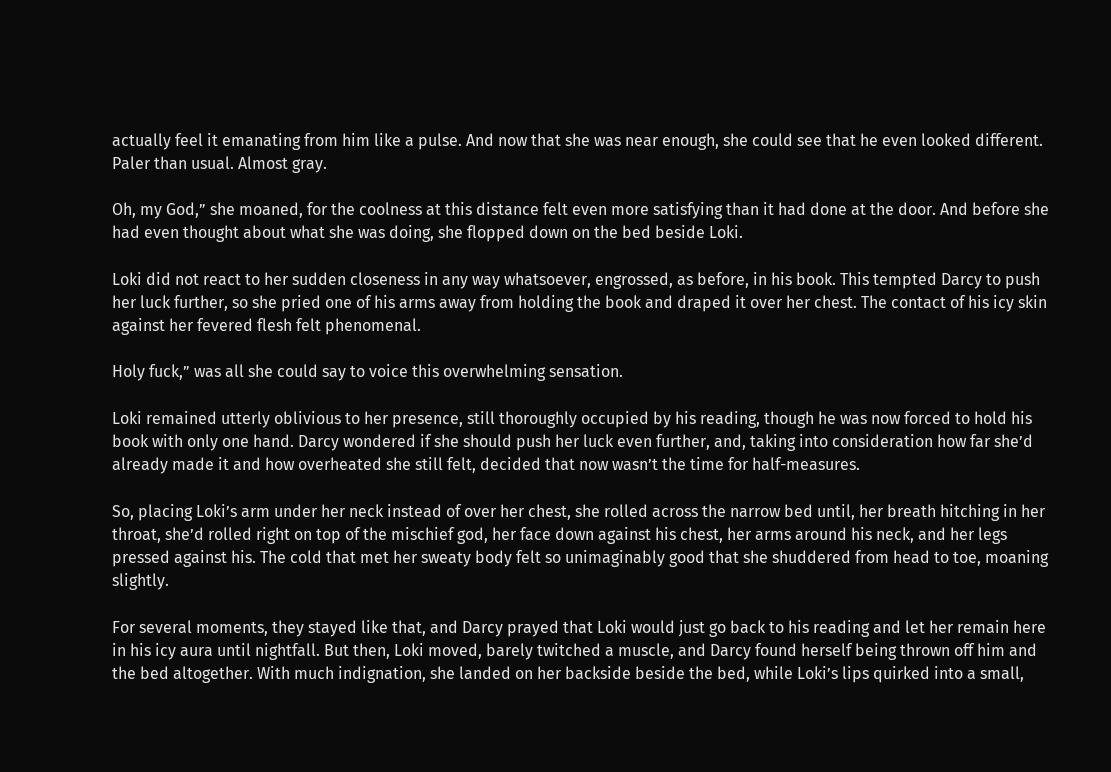actually feel it emanating from him like a pulse. And now that she was near enough, she could see that he even looked different. Paler than usual. Almost gray.

Oh, my God,” she moaned, for the coolness at this distance felt even more satisfying than it had done at the door. And before she had even thought about what she was doing, she flopped down on the bed beside Loki.

Loki did not react to her sudden closeness in any way whatsoever, engrossed, as before, in his book. This tempted Darcy to push her luck further, so she pried one of his arms away from holding the book and draped it over her chest. The contact of his icy skin against her fevered flesh felt phenomenal.

Holy fuck,” was all she could say to voice this overwhelming sensation.

Loki remained utterly oblivious to her presence, still thoroughly occupied by his reading, though he was now forced to hold his book with only one hand. Darcy wondered if she should push her luck even further, and, taking into consideration how far she’d already made it and how overheated she still felt, decided that now wasn’t the time for half-measures.

So, placing Loki’s arm under her neck instead of over her chest, she rolled across the narrow bed until, her breath hitching in her throat, she’d rolled right on top of the mischief god, her face down against his chest, her arms around his neck, and her legs pressed against his. The cold that met her sweaty body felt so unimaginably good that she shuddered from head to toe, moaning slightly.

For several moments, they stayed like that, and Darcy prayed that Loki would just go back to his reading and let her remain here in his icy aura until nightfall. But then, Loki moved, barely twitched a muscle, and Darcy found herself being thrown off him and the bed altogether. With much indignation, she landed on her backside beside the bed, while Loki’s lips quirked into a small,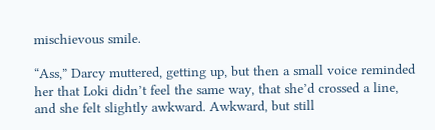mischievous smile.

“Ass,” Darcy muttered, getting up, but then a small voice reminded her that Loki didn’t feel the same way, that she’d crossed a line, and she felt slightly awkward. Awkward, but still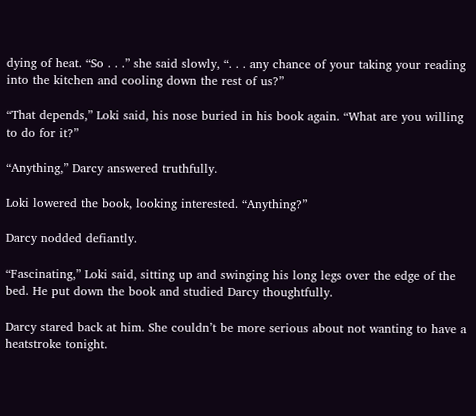dying of heat. “So . . .” she said slowly, “. . . any chance of your taking your reading into the kitchen and cooling down the rest of us?”

“That depends,” Loki said, his nose buried in his book again. “What are you willing to do for it?”

“Anything,” Darcy answered truthfully.

Loki lowered the book, looking interested. “Anything?”

Darcy nodded defiantly.

“Fascinating,” Loki said, sitting up and swinging his long legs over the edge of the bed. He put down the book and studied Darcy thoughtfully.

Darcy stared back at him. She couldn’t be more serious about not wanting to have a heatstroke tonight.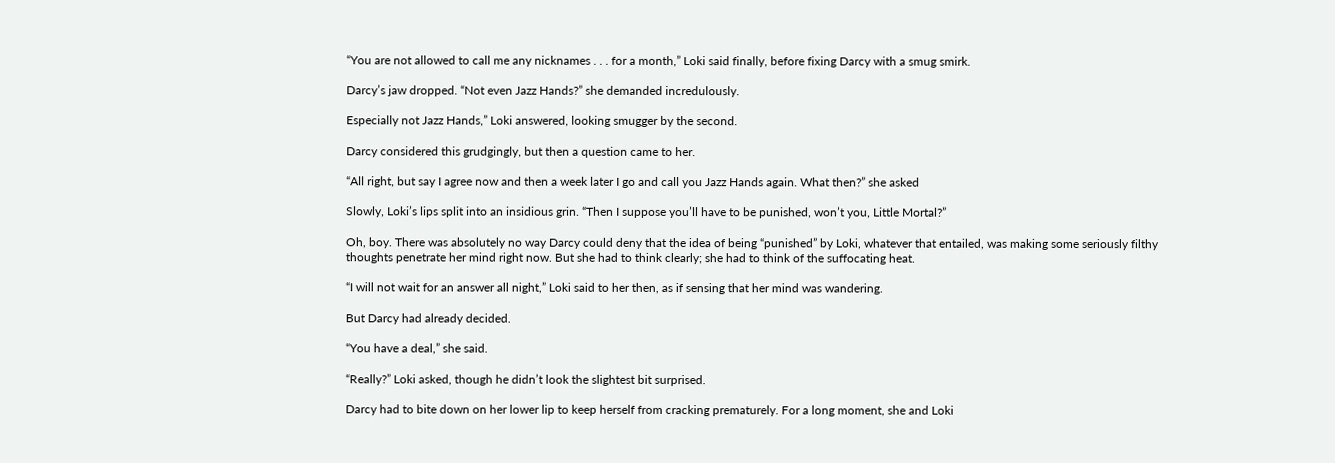“You are not allowed to call me any nicknames . . . for a month,” Loki said finally, before fixing Darcy with a smug smirk.

Darcy’s jaw dropped. “Not even Jazz Hands?” she demanded incredulously.

Especially not Jazz Hands,” Loki answered, looking smugger by the second.

Darcy considered this grudgingly, but then a question came to her.

“All right, but say I agree now and then a week later I go and call you Jazz Hands again. What then?” she asked

Slowly, Loki’s lips split into an insidious grin. “Then I suppose you’ll have to be punished, won’t you, Little Mortal?”

Oh, boy. There was absolutely no way Darcy could deny that the idea of being “punished” by Loki, whatever that entailed, was making some seriously filthy thoughts penetrate her mind right now. But she had to think clearly; she had to think of the suffocating heat.

“I will not wait for an answer all night,” Loki said to her then, as if sensing that her mind was wandering.

But Darcy had already decided.

“You have a deal,” she said.

“Really?” Loki asked, though he didn’t look the slightest bit surprised.

Darcy had to bite down on her lower lip to keep herself from cracking prematurely. For a long moment, she and Loki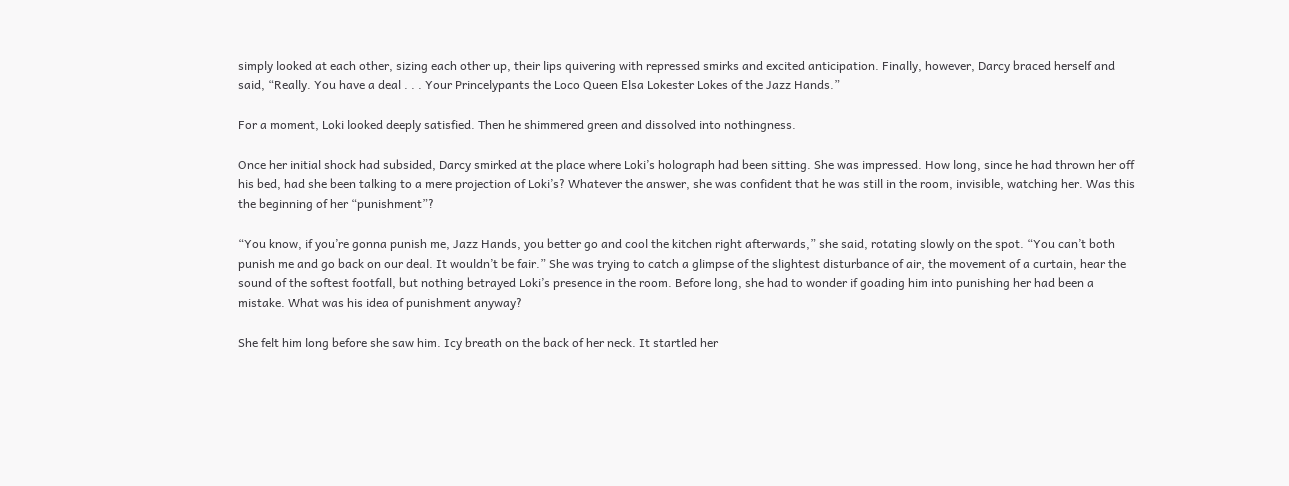simply looked at each other, sizing each other up, their lips quivering with repressed smirks and excited anticipation. Finally, however, Darcy braced herself and said, “Really. You have a deal . . . Your Princelypants the Loco Queen Elsa Lokester Lokes of the Jazz Hands.”

For a moment, Loki looked deeply satisfied. Then he shimmered green and dissolved into nothingness.

Once her initial shock had subsided, Darcy smirked at the place where Loki’s holograph had been sitting. She was impressed. How long, since he had thrown her off his bed, had she been talking to a mere projection of Loki’s? Whatever the answer, she was confident that he was still in the room, invisible, watching her. Was this the beginning of her “punishment”?

“You know, if you’re gonna punish me, Jazz Hands, you better go and cool the kitchen right afterwards,” she said, rotating slowly on the spot. “You can’t both punish me and go back on our deal. It wouldn’t be fair.” She was trying to catch a glimpse of the slightest disturbance of air, the movement of a curtain, hear the sound of the softest footfall, but nothing betrayed Loki’s presence in the room. Before long, she had to wonder if goading him into punishing her had been a mistake. What was his idea of punishment anyway?

She felt him long before she saw him. Icy breath on the back of her neck. It startled her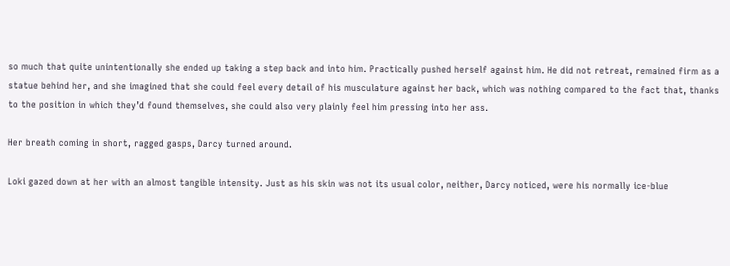so much that quite unintentionally she ended up taking a step back and into him. Practically pushed herself against him. He did not retreat, remained firm as a statue behind her, and she imagined that she could feel every detail of his musculature against her back, which was nothing compared to the fact that, thanks to the position in which they’d found themselves, she could also very plainly feel him pressing into her ass.

Her breath coming in short, ragged gasps, Darcy turned around.

Loki gazed down at her with an almost tangible intensity. Just as his skin was not its usual color, neither, Darcy noticed, were his normally ice-blue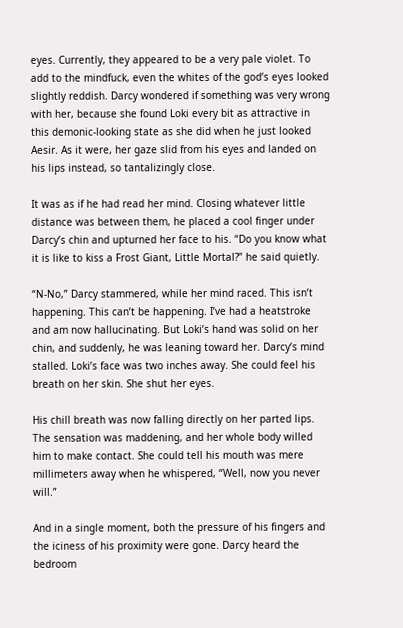eyes. Currently, they appeared to be a very pale violet. To add to the mindfuck, even the whites of the god’s eyes looked slightly reddish. Darcy wondered if something was very wrong with her, because she found Loki every bit as attractive in this demonic-looking state as she did when he just looked Aesir. As it were, her gaze slid from his eyes and landed on his lips instead, so tantalizingly close.

It was as if he had read her mind. Closing whatever little distance was between them, he placed a cool finger under Darcy’s chin and upturned her face to his. “Do you know what it is like to kiss a Frost Giant, Little Mortal?” he said quietly.

“N-No,” Darcy stammered, while her mind raced. This isn’t happening. This can’t be happening. I’ve had a heatstroke and am now hallucinating. But Loki’s hand was solid on her chin, and suddenly, he was leaning toward her. Darcy’s mind stalled. Loki’s face was two inches away. She could feel his breath on her skin. She shut her eyes.

His chill breath was now falling directly on her parted lips. The sensation was maddening, and her whole body willed him to make contact. She could tell his mouth was mere millimeters away when he whispered, “Well, now you never will.”

And in a single moment, both the pressure of his fingers and the iciness of his proximity were gone. Darcy heard the bedroom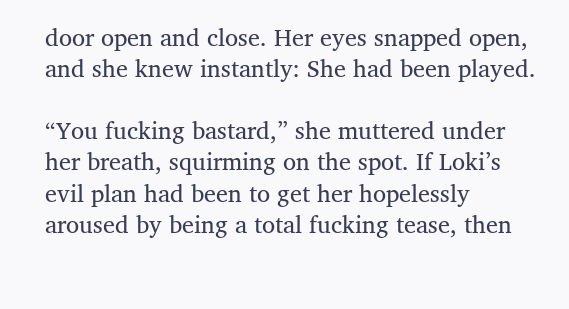door open and close. Her eyes snapped open, and she knew instantly: She had been played.

“You fucking bastard,” she muttered under her breath, squirming on the spot. If Loki’s evil plan had been to get her hopelessly aroused by being a total fucking tease, then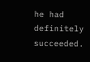he had definitely succeeded.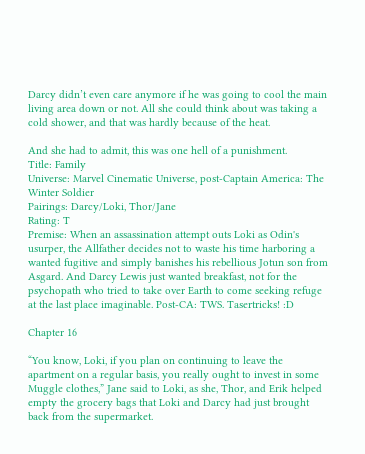Darcy didn’t even care anymore if he was going to cool the main living area down or not. All she could think about was taking a cold shower, and that was hardly because of the heat.

And she had to admit, this was one hell of a punishment.
Title: Family
Universe: Marvel Cinematic Universe, post-Captain America: The Winter Soldier
Pairings: Darcy/Loki, Thor/Jane
Rating: T
Premise: When an assassination attempt outs Loki as Odin's usurper, the Allfather decides not to waste his time harboring a wanted fugitive and simply banishes his rebellious Jotun son from Asgard. And Darcy Lewis just wanted breakfast, not for the psychopath who tried to take over Earth to come seeking refuge at the last place imaginable. Post-CA: TWS. Tasertricks! :D

Chapter 16

“You know, Loki, if you plan on continuing to leave the apartment on a regular basis, you really ought to invest in some Muggle clothes,” Jane said to Loki, as she, Thor, and Erik helped empty the grocery bags that Loki and Darcy had just brought back from the supermarket.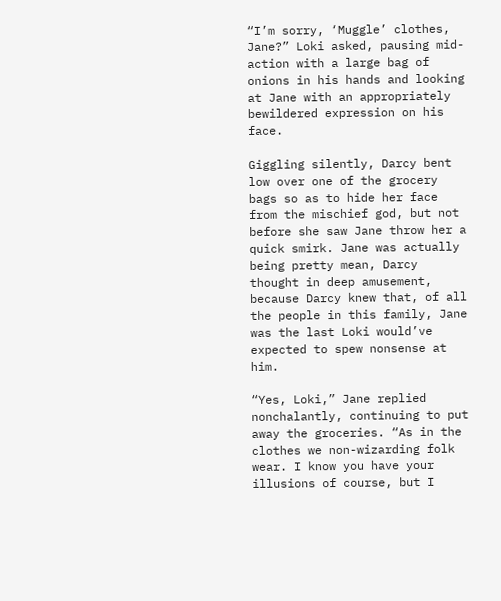“I’m sorry, ‘Muggle’ clothes, Jane?” Loki asked, pausing mid-action with a large bag of onions in his hands and looking at Jane with an appropriately bewildered expression on his face.

Giggling silently, Darcy bent low over one of the grocery bags so as to hide her face from the mischief god, but not before she saw Jane throw her a quick smirk. Jane was actually being pretty mean, Darcy thought in deep amusement, because Darcy knew that, of all the people in this family, Jane was the last Loki would’ve expected to spew nonsense at him.

“Yes, Loki,” Jane replied nonchalantly, continuing to put away the groceries. “As in the clothes we non-wizarding folk wear. I know you have your illusions of course, but I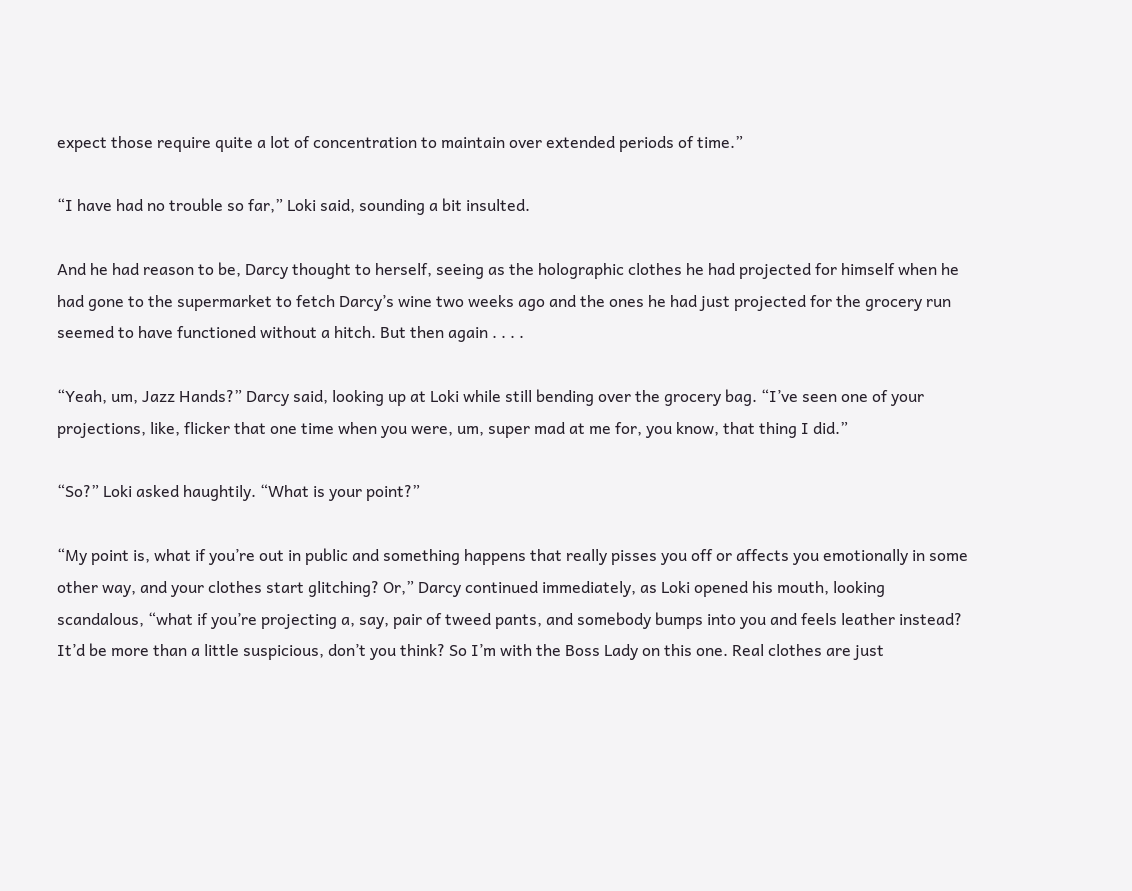expect those require quite a lot of concentration to maintain over extended periods of time.”

“I have had no trouble so far,” Loki said, sounding a bit insulted.

And he had reason to be, Darcy thought to herself, seeing as the holographic clothes he had projected for himself when he had gone to the supermarket to fetch Darcy’s wine two weeks ago and the ones he had just projected for the grocery run seemed to have functioned without a hitch. But then again . . . .

“Yeah, um, Jazz Hands?” Darcy said, looking up at Loki while still bending over the grocery bag. “I’ve seen one of your projections, like, flicker that one time when you were, um, super mad at me for, you know, that thing I did.”

“So?” Loki asked haughtily. “What is your point?”

“My point is, what if you’re out in public and something happens that really pisses you off or affects you emotionally in some other way, and your clothes start glitching? Or,” Darcy continued immediately, as Loki opened his mouth, looking scandalous, “what if you’re projecting a, say, pair of tweed pants, and somebody bumps into you and feels leather instead? It’d be more than a little suspicious, don’t you think? So I’m with the Boss Lady on this one. Real clothes are just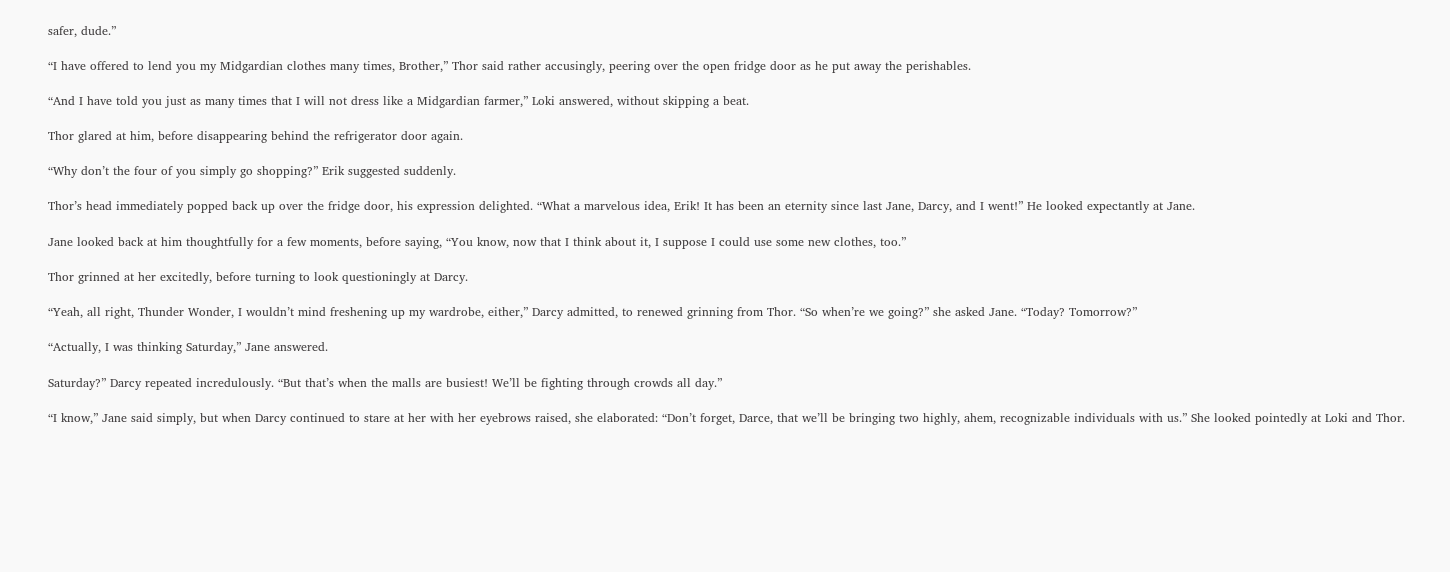safer, dude.”

“I have offered to lend you my Midgardian clothes many times, Brother,” Thor said rather accusingly, peering over the open fridge door as he put away the perishables.

“And I have told you just as many times that I will not dress like a Midgardian farmer,” Loki answered, without skipping a beat.

Thor glared at him, before disappearing behind the refrigerator door again.

“Why don’t the four of you simply go shopping?” Erik suggested suddenly.

Thor’s head immediately popped back up over the fridge door, his expression delighted. “What a marvelous idea, Erik! It has been an eternity since last Jane, Darcy, and I went!” He looked expectantly at Jane.

Jane looked back at him thoughtfully for a few moments, before saying, “You know, now that I think about it, I suppose I could use some new clothes, too.”

Thor grinned at her excitedly, before turning to look questioningly at Darcy.

“Yeah, all right, Thunder Wonder, I wouldn’t mind freshening up my wardrobe, either,” Darcy admitted, to renewed grinning from Thor. “So when’re we going?” she asked Jane. “Today? Tomorrow?”

“Actually, I was thinking Saturday,” Jane answered.

Saturday?” Darcy repeated incredulously. “But that’s when the malls are busiest! We’ll be fighting through crowds all day.”

“I know,” Jane said simply, but when Darcy continued to stare at her with her eyebrows raised, she elaborated: “Don’t forget, Darce, that we’ll be bringing two highly, ahem, recognizable individuals with us.” She looked pointedly at Loki and Thor.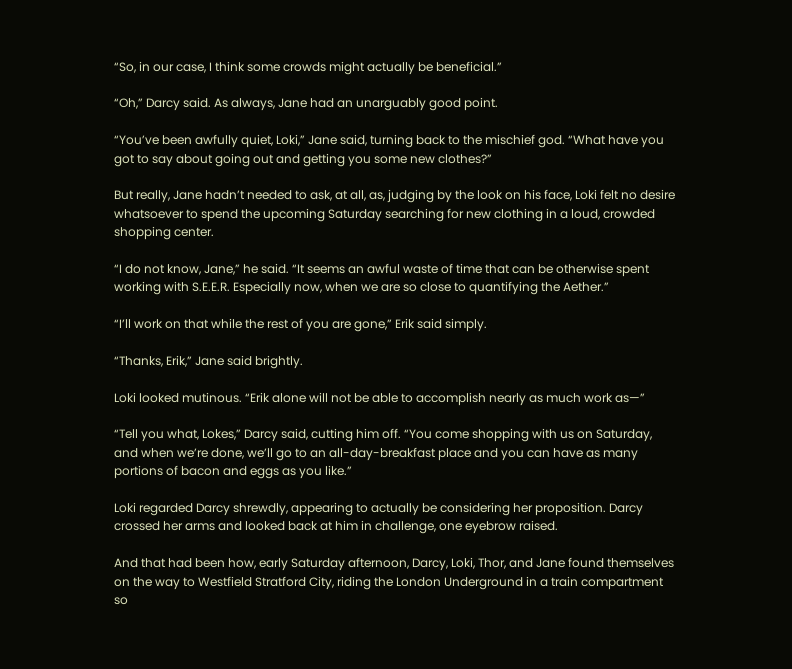“So, in our case, I think some crowds might actually be beneficial.”

“Oh,” Darcy said. As always, Jane had an unarguably good point.

“You’ve been awfully quiet, Loki,” Jane said, turning back to the mischief god. “What have you got to say about going out and getting you some new clothes?”

But really, Jane hadn’t needed to ask, at all, as, judging by the look on his face, Loki felt no desire whatsoever to spend the upcoming Saturday searching for new clothing in a loud, crowded shopping center.

“I do not know, Jane,” he said. “It seems an awful waste of time that can be otherwise spent working with S.E.E.R. Especially now, when we are so close to quantifying the Aether.”

“I’ll work on that while the rest of you are gone,” Erik said simply.

“Thanks, Erik,” Jane said brightly.

Loki looked mutinous. “Erik alone will not be able to accomplish nearly as much work as—”

“Tell you what, Lokes,” Darcy said, cutting him off. “You come shopping with us on Saturday, and when we’re done, we’ll go to an all-day-breakfast place and you can have as many portions of bacon and eggs as you like.”

Loki regarded Darcy shrewdly, appearing to actually be considering her proposition. Darcy crossed her arms and looked back at him in challenge, one eyebrow raised.

And that had been how, early Saturday afternoon, Darcy, Loki, Thor, and Jane found themselves on the way to Westfield Stratford City, riding the London Underground in a train compartment so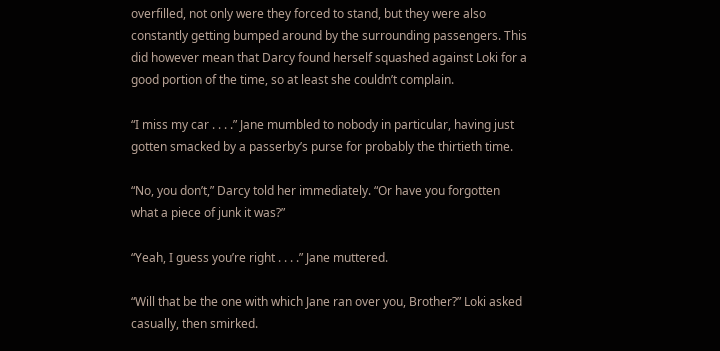overfilled, not only were they forced to stand, but they were also constantly getting bumped around by the surrounding passengers. This did however mean that Darcy found herself squashed against Loki for a good portion of the time, so at least she couldn’t complain.

“I miss my car . . . .” Jane mumbled to nobody in particular, having just gotten smacked by a passerby’s purse for probably the thirtieth time.

“No, you don’t,” Darcy told her immediately. “Or have you forgotten what a piece of junk it was?”

“Yeah, I guess you’re right . . . .” Jane muttered.

“Will that be the one with which Jane ran over you, Brother?” Loki asked casually, then smirked.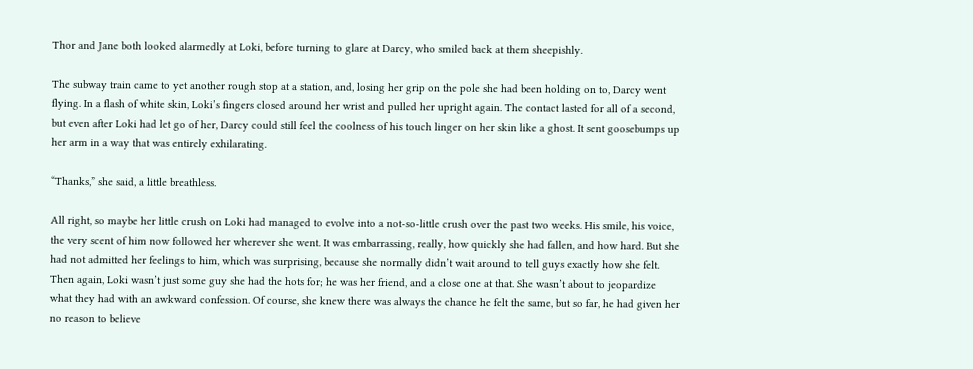Thor and Jane both looked alarmedly at Loki, before turning to glare at Darcy, who smiled back at them sheepishly.

The subway train came to yet another rough stop at a station, and, losing her grip on the pole she had been holding on to, Darcy went flying. In a flash of white skin, Loki’s fingers closed around her wrist and pulled her upright again. The contact lasted for all of a second, but even after Loki had let go of her, Darcy could still feel the coolness of his touch linger on her skin like a ghost. It sent goosebumps up her arm in a way that was entirely exhilarating.

“Thanks,” she said, a little breathless.

All right, so maybe her little crush on Loki had managed to evolve into a not-so-little crush over the past two weeks. His smile, his voice, the very scent of him now followed her wherever she went. It was embarrassing, really, how quickly she had fallen, and how hard. But she had not admitted her feelings to him, which was surprising, because she normally didn’t wait around to tell guys exactly how she felt. Then again, Loki wasn’t just some guy she had the hots for; he was her friend, and a close one at that. She wasn’t about to jeopardize what they had with an awkward confession. Of course, she knew there was always the chance he felt the same, but so far, he had given her no reason to believe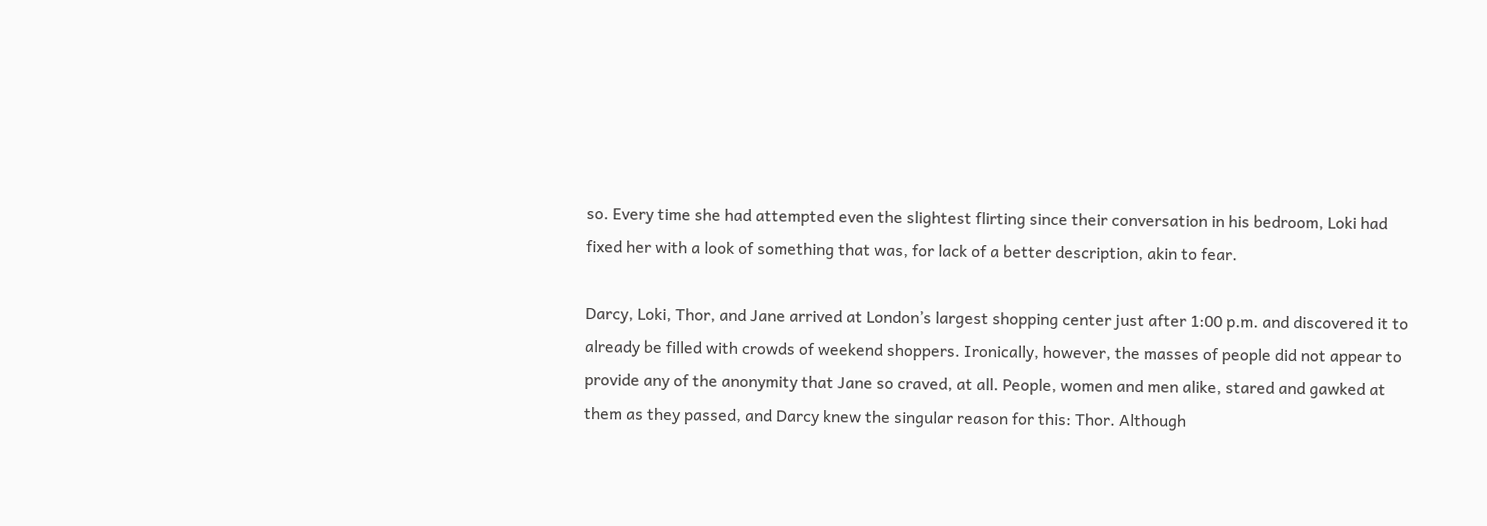so. Every time she had attempted even the slightest flirting since their conversation in his bedroom, Loki had fixed her with a look of something that was, for lack of a better description, akin to fear.

Darcy, Loki, Thor, and Jane arrived at London’s largest shopping center just after 1:00 p.m. and discovered it to already be filled with crowds of weekend shoppers. Ironically, however, the masses of people did not appear to provide any of the anonymity that Jane so craved, at all. People, women and men alike, stared and gawked at them as they passed, and Darcy knew the singular reason for this: Thor. Although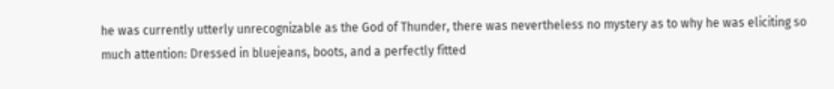he was currently utterly unrecognizable as the God of Thunder, there was nevertheless no mystery as to why he was eliciting so much attention: Dressed in bluejeans, boots, and a perfectly fitted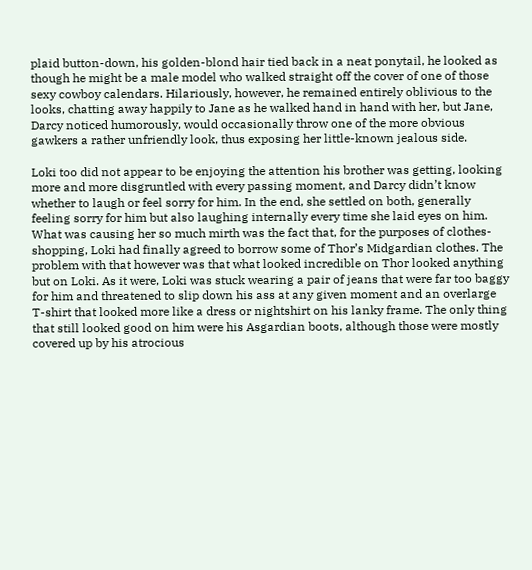plaid button-down, his golden-blond hair tied back in a neat ponytail, he looked as though he might be a male model who walked straight off the cover of one of those sexy cowboy calendars. Hilariously, however, he remained entirely oblivious to the looks, chatting away happily to Jane as he walked hand in hand with her, but Jane, Darcy noticed humorously, would occasionally throw one of the more obvious gawkers a rather unfriendly look, thus exposing her little-known jealous side.

Loki too did not appear to be enjoying the attention his brother was getting, looking more and more disgruntled with every passing moment, and Darcy didn’t know whether to laugh or feel sorry for him. In the end, she settled on both, generally feeling sorry for him but also laughing internally every time she laid eyes on him. What was causing her so much mirth was the fact that, for the purposes of clothes-shopping, Loki had finally agreed to borrow some of Thor’s Midgardian clothes. The problem with that however was that what looked incredible on Thor looked anything but on Loki. As it were, Loki was stuck wearing a pair of jeans that were far too baggy for him and threatened to slip down his ass at any given moment and an overlarge T-shirt that looked more like a dress or nightshirt on his lanky frame. The only thing that still looked good on him were his Asgardian boots, although those were mostly covered up by his atrocious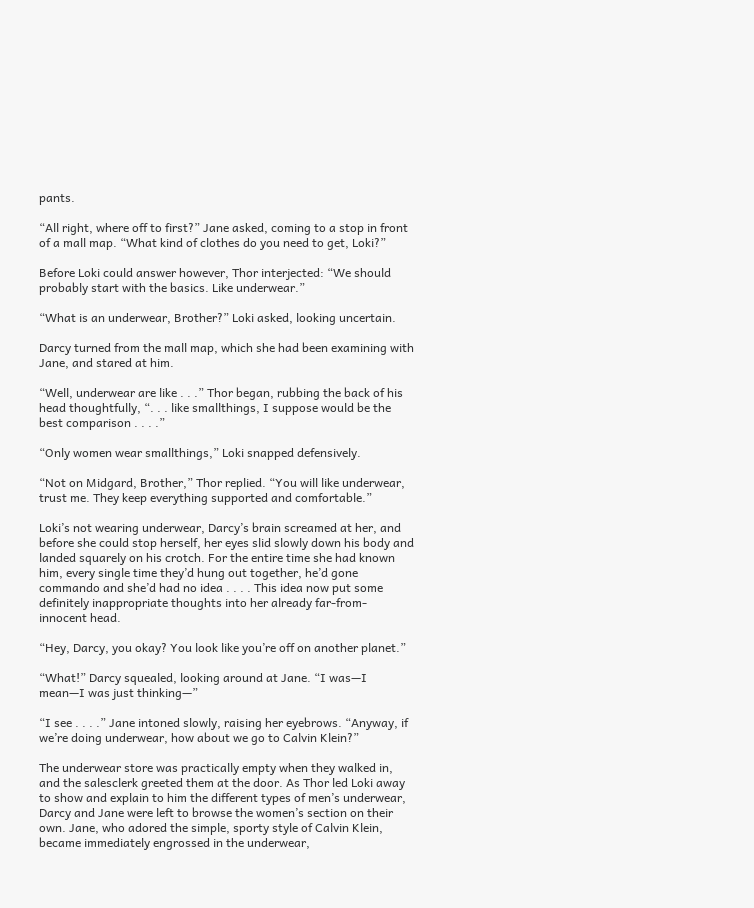pants.

“All right, where off to first?” Jane asked, coming to a stop in front of a mall map. “What kind of clothes do you need to get, Loki?”

Before Loki could answer however, Thor interjected: “We should probably start with the basics. Like underwear.”

“What is an underwear, Brother?” Loki asked, looking uncertain.

Darcy turned from the mall map, which she had been examining with Jane, and stared at him.

“Well, underwear are like . . .” Thor began, rubbing the back of his head thoughtfully, “. . . like smallthings, I suppose would be the best comparison . . . .”

“Only women wear smallthings,” Loki snapped defensively.

“Not on Midgard, Brother,” Thor replied. “You will like underwear, trust me. They keep everything supported and comfortable.”

Loki’s not wearing underwear, Darcy’s brain screamed at her, and before she could stop herself, her eyes slid slowly down his body and landed squarely on his crotch. For the entire time she had known him, every single time they’d hung out together, he’d gone commando and she’d had no idea . . . . This idea now put some definitely inappropriate thoughts into her already far-from-innocent head.

“Hey, Darcy, you okay? You look like you’re off on another planet.”

“What!” Darcy squealed, looking around at Jane. “I was—I mean—I was just thinking—”

“I see . . . .” Jane intoned slowly, raising her eyebrows. “Anyway, if we’re doing underwear, how about we go to Calvin Klein?”

The underwear store was practically empty when they walked in, and the salesclerk greeted them at the door. As Thor led Loki away to show and explain to him the different types of men’s underwear, Darcy and Jane were left to browse the women’s section on their own. Jane, who adored the simple, sporty style of Calvin Klein, became immediately engrossed in the underwear,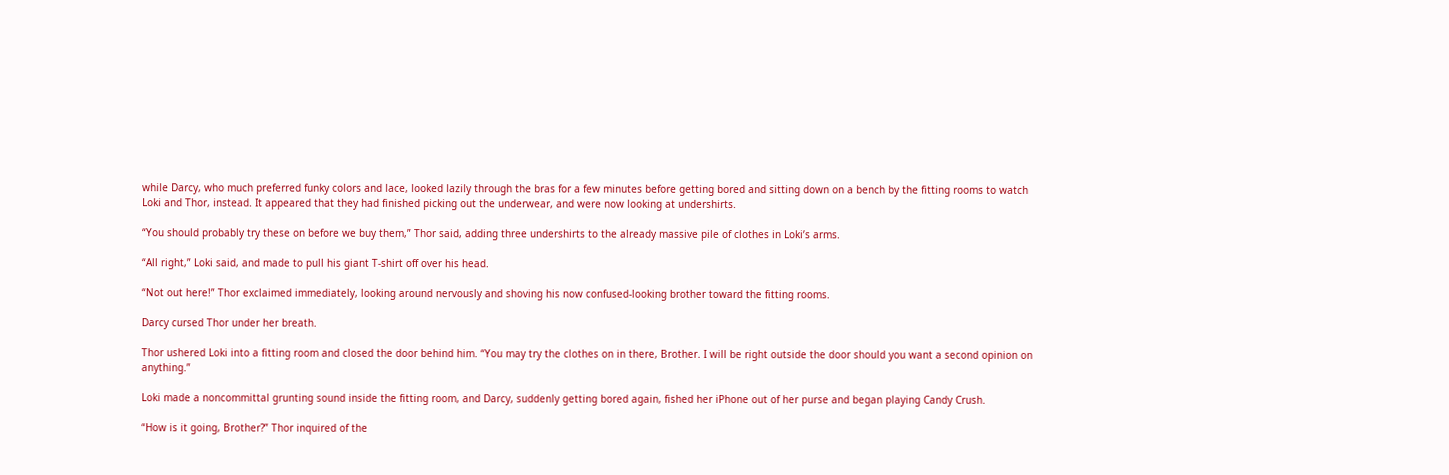while Darcy, who much preferred funky colors and lace, looked lazily through the bras for a few minutes before getting bored and sitting down on a bench by the fitting rooms to watch Loki and Thor, instead. It appeared that they had finished picking out the underwear, and were now looking at undershirts.

“You should probably try these on before we buy them,” Thor said, adding three undershirts to the already massive pile of clothes in Loki’s arms.

“All right,” Loki said, and made to pull his giant T-shirt off over his head.

“Not out here!” Thor exclaimed immediately, looking around nervously and shoving his now confused-looking brother toward the fitting rooms.

Darcy cursed Thor under her breath.

Thor ushered Loki into a fitting room and closed the door behind him. “You may try the clothes on in there, Brother. I will be right outside the door should you want a second opinion on anything.”

Loki made a noncommittal grunting sound inside the fitting room, and Darcy, suddenly getting bored again, fished her iPhone out of her purse and began playing Candy Crush.

“How is it going, Brother?” Thor inquired of the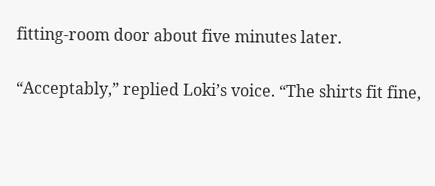fitting-room door about five minutes later.

“Acceptably,” replied Loki’s voice. “The shirts fit fine,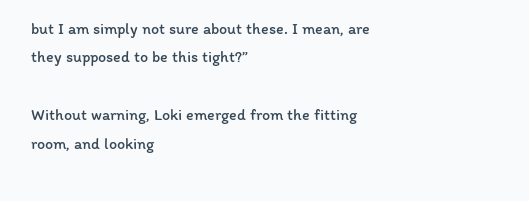but I am simply not sure about these. I mean, are they supposed to be this tight?”

Without warning, Loki emerged from the fitting room, and looking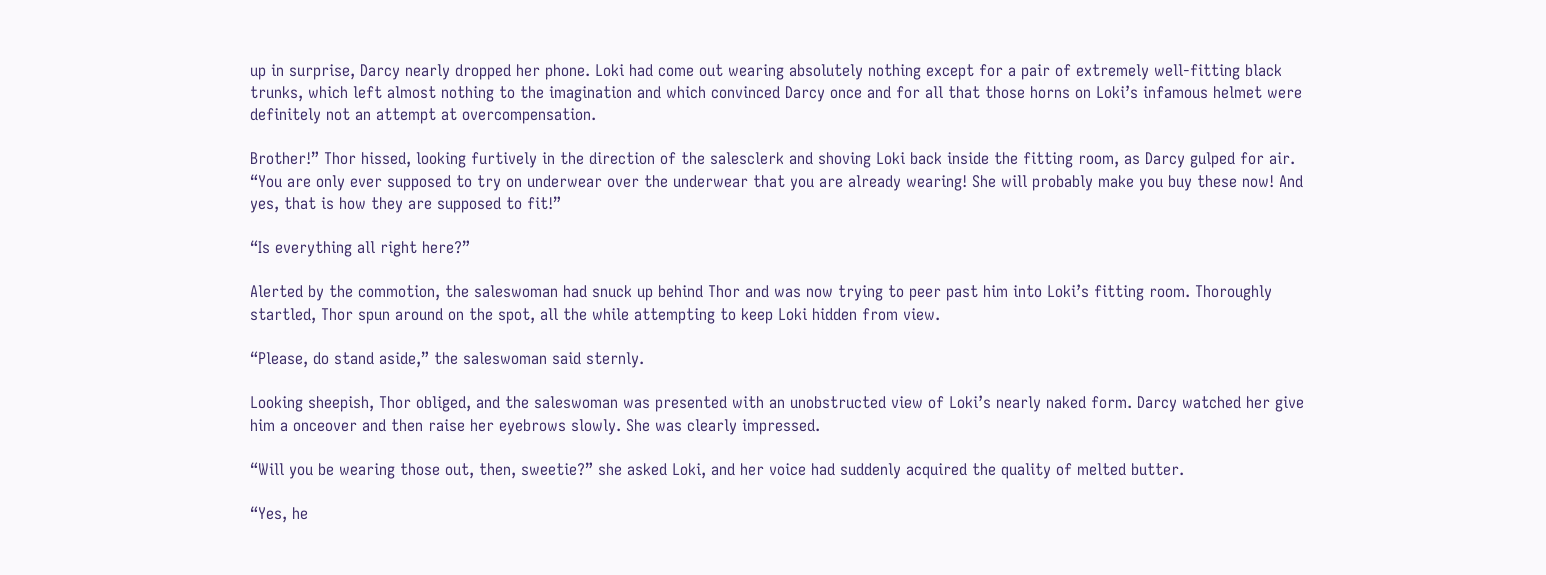up in surprise, Darcy nearly dropped her phone. Loki had come out wearing absolutely nothing except for a pair of extremely well-fitting black trunks, which left almost nothing to the imagination and which convinced Darcy once and for all that those horns on Loki’s infamous helmet were definitely not an attempt at overcompensation.

Brother!” Thor hissed, looking furtively in the direction of the salesclerk and shoving Loki back inside the fitting room, as Darcy gulped for air. “You are only ever supposed to try on underwear over the underwear that you are already wearing! She will probably make you buy these now! And yes, that is how they are supposed to fit!”

“Is everything all right here?”

Alerted by the commotion, the saleswoman had snuck up behind Thor and was now trying to peer past him into Loki’s fitting room. Thoroughly startled, Thor spun around on the spot, all the while attempting to keep Loki hidden from view.

“Please, do stand aside,” the saleswoman said sternly.

Looking sheepish, Thor obliged, and the saleswoman was presented with an unobstructed view of Loki’s nearly naked form. Darcy watched her give him a onceover and then raise her eyebrows slowly. She was clearly impressed.

“Will you be wearing those out, then, sweetie?” she asked Loki, and her voice had suddenly acquired the quality of melted butter.

“Yes, he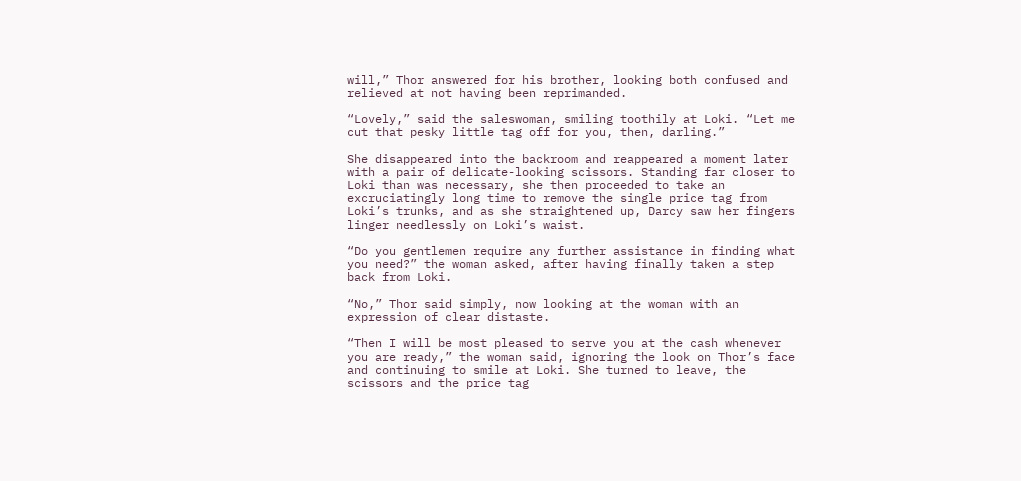will,” Thor answered for his brother, looking both confused and relieved at not having been reprimanded.

“Lovely,” said the saleswoman, smiling toothily at Loki. “Let me cut that pesky little tag off for you, then, darling.”

She disappeared into the backroom and reappeared a moment later with a pair of delicate-looking scissors. Standing far closer to Loki than was necessary, she then proceeded to take an excruciatingly long time to remove the single price tag from Loki’s trunks, and as she straightened up, Darcy saw her fingers linger needlessly on Loki’s waist.

“Do you gentlemen require any further assistance in finding what you need?” the woman asked, after having finally taken a step back from Loki.

“No,” Thor said simply, now looking at the woman with an expression of clear distaste.

“Then I will be most pleased to serve you at the cash whenever you are ready,” the woman said, ignoring the look on Thor’s face and continuing to smile at Loki. She turned to leave, the scissors and the price tag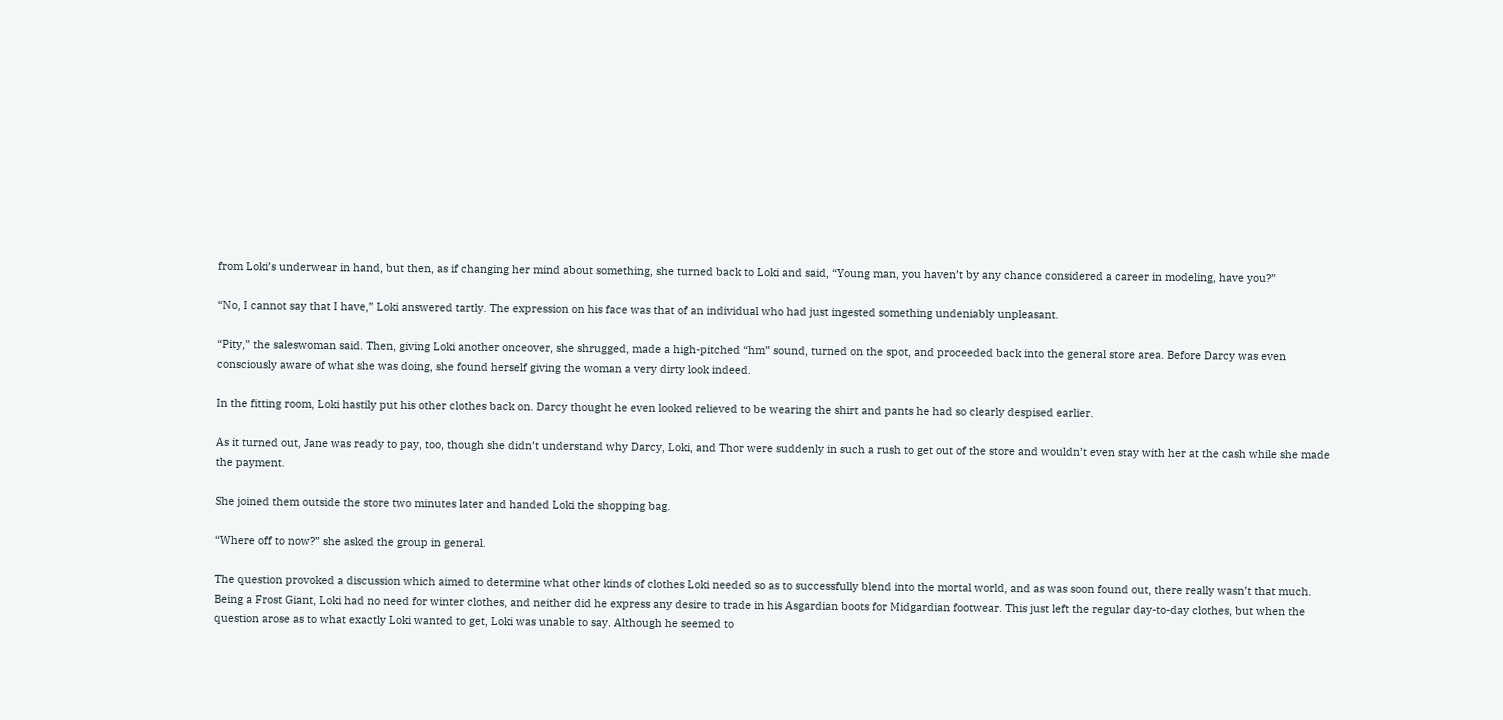from Loki’s underwear in hand, but then, as if changing her mind about something, she turned back to Loki and said, “Young man, you haven’t by any chance considered a career in modeling, have you?”

“No, I cannot say that I have,” Loki answered tartly. The expression on his face was that of an individual who had just ingested something undeniably unpleasant.

“Pity,” the saleswoman said. Then, giving Loki another onceover, she shrugged, made a high-pitched “hm” sound, turned on the spot, and proceeded back into the general store area. Before Darcy was even consciously aware of what she was doing, she found herself giving the woman a very dirty look indeed.

In the fitting room, Loki hastily put his other clothes back on. Darcy thought he even looked relieved to be wearing the shirt and pants he had so clearly despised earlier.

As it turned out, Jane was ready to pay, too, though she didn’t understand why Darcy, Loki, and Thor were suddenly in such a rush to get out of the store and wouldn’t even stay with her at the cash while she made the payment.

She joined them outside the store two minutes later and handed Loki the shopping bag.

“Where off to now?” she asked the group in general.

The question provoked a discussion which aimed to determine what other kinds of clothes Loki needed so as to successfully blend into the mortal world, and as was soon found out, there really wasn’t that much. Being a Frost Giant, Loki had no need for winter clothes, and neither did he express any desire to trade in his Asgardian boots for Midgardian footwear. This just left the regular day-to-day clothes, but when the question arose as to what exactly Loki wanted to get, Loki was unable to say. Although he seemed to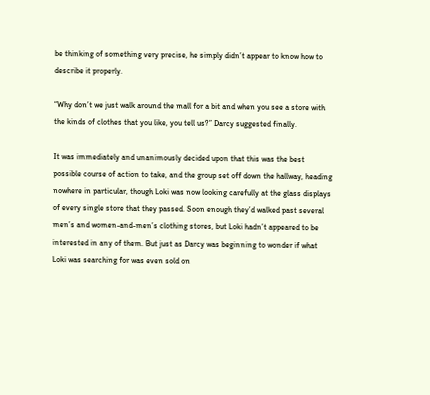be thinking of something very precise, he simply didn’t appear to know how to describe it properly.

“Why don’t we just walk around the mall for a bit and when you see a store with the kinds of clothes that you like, you tell us?” Darcy suggested finally.

It was immediately and unanimously decided upon that this was the best possible course of action to take, and the group set off down the hallway, heading nowhere in particular, though Loki was now looking carefully at the glass displays of every single store that they passed. Soon enough they’d walked past several men’s and women-and-men’s clothing stores, but Loki hadn’t appeared to be interested in any of them. But just as Darcy was beginning to wonder if what Loki was searching for was even sold on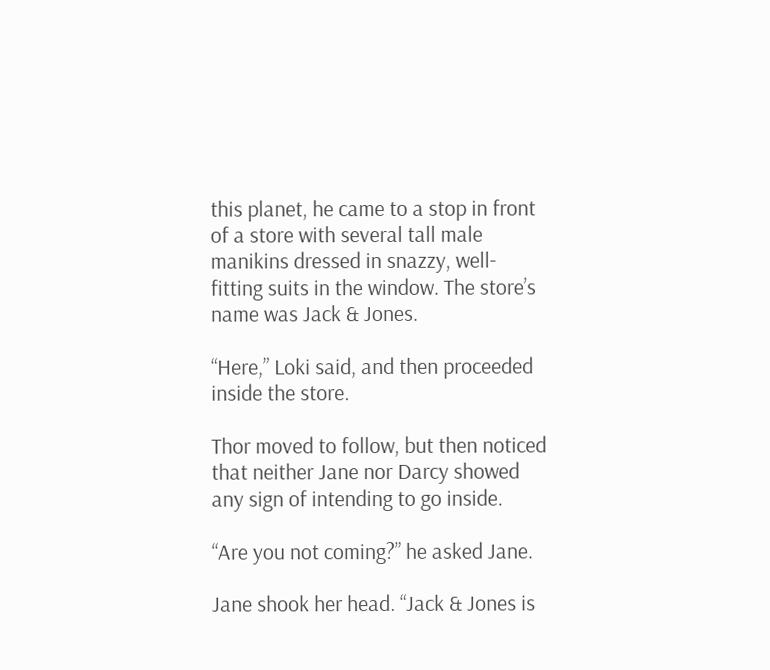this planet, he came to a stop in front of a store with several tall male manikins dressed in snazzy, well-fitting suits in the window. The store’s name was Jack & Jones.

“Here,” Loki said, and then proceeded inside the store.

Thor moved to follow, but then noticed that neither Jane nor Darcy showed any sign of intending to go inside.

“Are you not coming?” he asked Jane.

Jane shook her head. “Jack & Jones is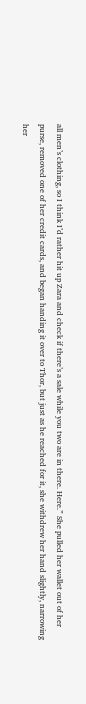all men’s clothing, so I think I’d rather hit up Zara and check if there’s a sale while you two are in there. Here.” She pulled her wallet out of her purse, removed one of her credit cards, and began handing it over to Thor, but just as he reached for it, she withdrew her hand slightly, narrowing her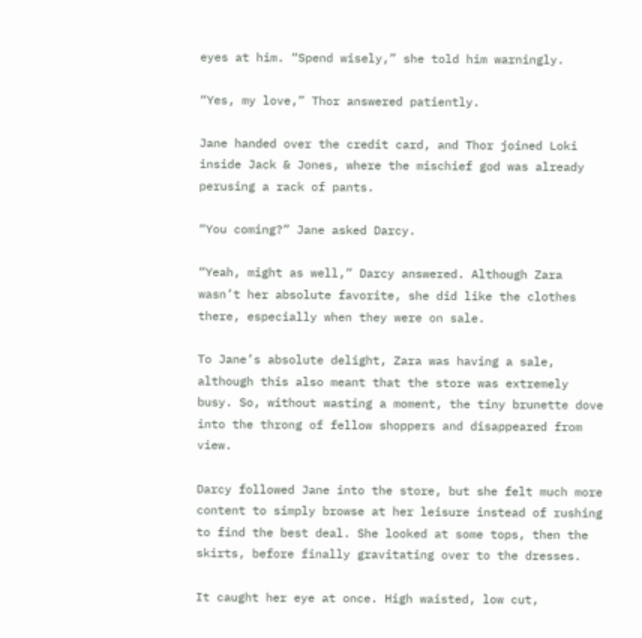eyes at him. “Spend wisely,” she told him warningly.

“Yes, my love,” Thor answered patiently.

Jane handed over the credit card, and Thor joined Loki inside Jack & Jones, where the mischief god was already perusing a rack of pants.

“You coming?” Jane asked Darcy.

“Yeah, might as well,” Darcy answered. Although Zara wasn’t her absolute favorite, she did like the clothes there, especially when they were on sale.

To Jane’s absolute delight, Zara was having a sale, although this also meant that the store was extremely busy. So, without wasting a moment, the tiny brunette dove into the throng of fellow shoppers and disappeared from view.

Darcy followed Jane into the store, but she felt much more content to simply browse at her leisure instead of rushing to find the best deal. She looked at some tops, then the skirts, before finally gravitating over to the dresses.

It caught her eye at once. High waisted, low cut,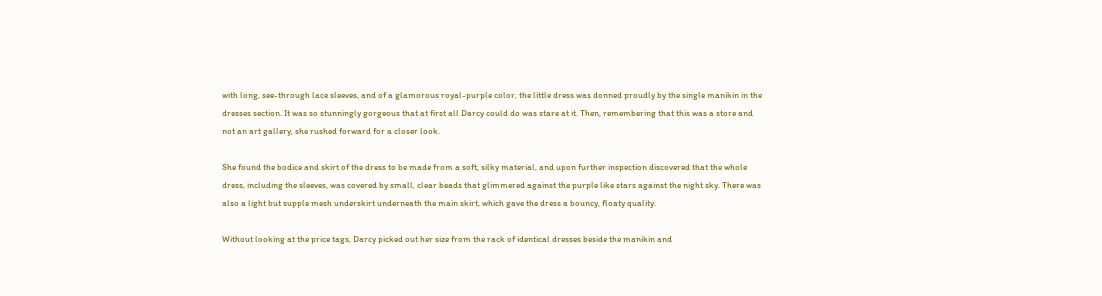with long, see-through lace sleeves, and of a glamorous royal-purple color, the little dress was donned proudly by the single manikin in the dresses section. It was so stunningly gorgeous that at first all Darcy could do was stare at it. Then, remembering that this was a store and not an art gallery, she rushed forward for a closer look.

She found the bodice and skirt of the dress to be made from a soft, silky material, and upon further inspection discovered that the whole dress, including the sleeves, was covered by small, clear beads that glimmered against the purple like stars against the night sky. There was also a light but supple mesh underskirt underneath the main skirt, which gave the dress a bouncy, floaty quality.

Without looking at the price tags, Darcy picked out her size from the rack of identical dresses beside the manikin and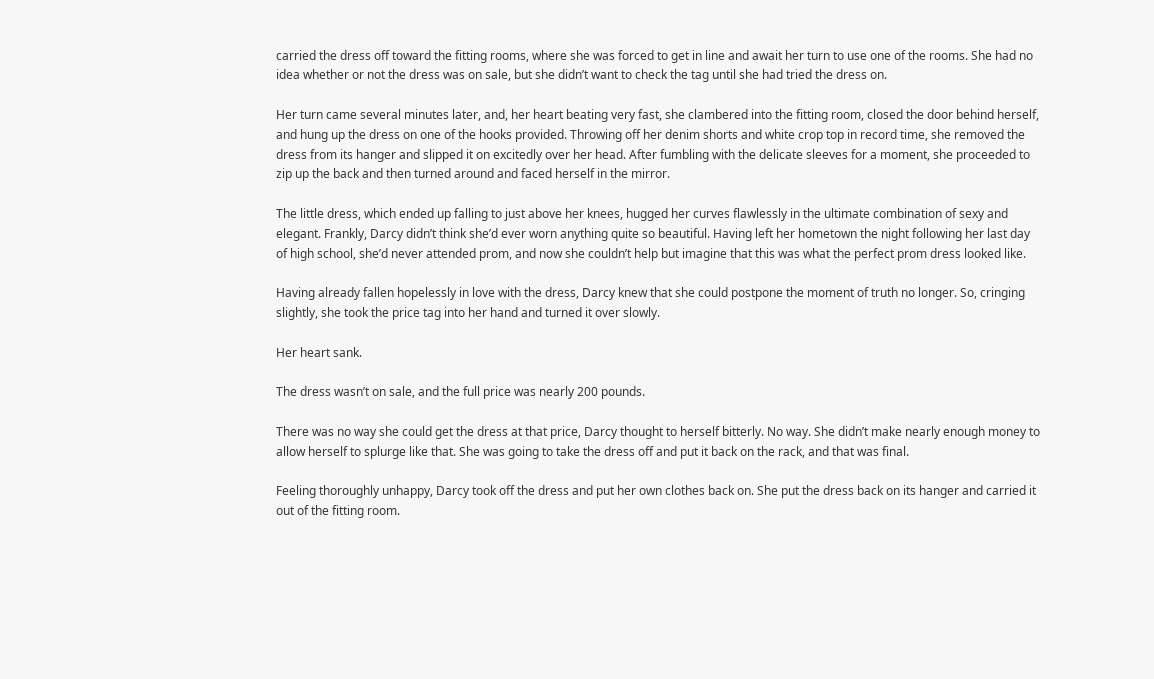carried the dress off toward the fitting rooms, where she was forced to get in line and await her turn to use one of the rooms. She had no idea whether or not the dress was on sale, but she didn’t want to check the tag until she had tried the dress on.

Her turn came several minutes later, and, her heart beating very fast, she clambered into the fitting room, closed the door behind herself, and hung up the dress on one of the hooks provided. Throwing off her denim shorts and white crop top in record time, she removed the dress from its hanger and slipped it on excitedly over her head. After fumbling with the delicate sleeves for a moment, she proceeded to zip up the back and then turned around and faced herself in the mirror.

The little dress, which ended up falling to just above her knees, hugged her curves flawlessly in the ultimate combination of sexy and elegant. Frankly, Darcy didn’t think she’d ever worn anything quite so beautiful. Having left her hometown the night following her last day of high school, she’d never attended prom, and now she couldn’t help but imagine that this was what the perfect prom dress looked like.

Having already fallen hopelessly in love with the dress, Darcy knew that she could postpone the moment of truth no longer. So, cringing slightly, she took the price tag into her hand and turned it over slowly.

Her heart sank.

The dress wasn’t on sale, and the full price was nearly 200 pounds.

There was no way she could get the dress at that price, Darcy thought to herself bitterly. No way. She didn’t make nearly enough money to allow herself to splurge like that. She was going to take the dress off and put it back on the rack, and that was final.

Feeling thoroughly unhappy, Darcy took off the dress and put her own clothes back on. She put the dress back on its hanger and carried it out of the fitting room.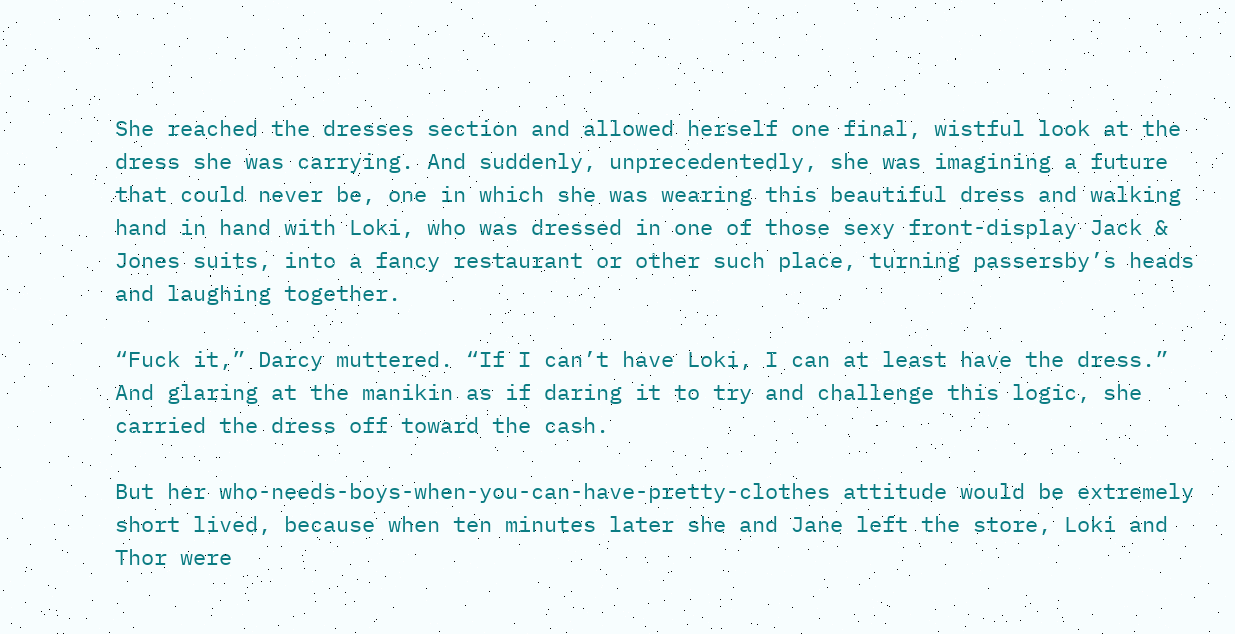She reached the dresses section and allowed herself one final, wistful look at the dress she was carrying. And suddenly, unprecedentedly, she was imagining a future that could never be, one in which she was wearing this beautiful dress and walking hand in hand with Loki, who was dressed in one of those sexy front-display Jack & Jones suits, into a fancy restaurant or other such place, turning passersby’s heads and laughing together.

“Fuck it,” Darcy muttered. “If I can’t have Loki, I can at least have the dress.” And glaring at the manikin as if daring it to try and challenge this logic, she carried the dress off toward the cash.

But her who-needs-boys-when-you-can-have-pretty-clothes attitude would be extremely short lived, because when ten minutes later she and Jane left the store, Loki and Thor were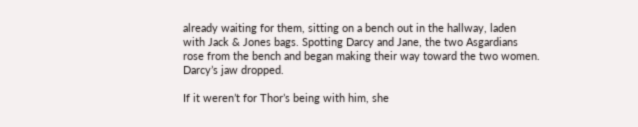already waiting for them, sitting on a bench out in the hallway, laden with Jack & Jones bags. Spotting Darcy and Jane, the two Asgardians rose from the bench and began making their way toward the two women. Darcy’s jaw dropped.

If it weren’t for Thor’s being with him, she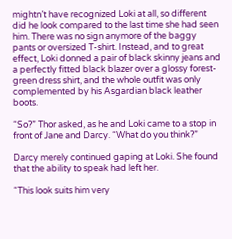mightn’t have recognized Loki at all, so different did he look compared to the last time she had seen him. There was no sign anymore of the baggy pants or oversized T-shirt. Instead, and to great effect, Loki donned a pair of black skinny jeans and a perfectly fitted black blazer over a glossy forest-green dress shirt, and the whole outfit was only complemented by his Asgardian black leather boots.

“So?” Thor asked, as he and Loki came to a stop in front of Jane and Darcy. “What do you think?”

Darcy merely continued gaping at Loki. She found that the ability to speak had left her.

“This look suits him very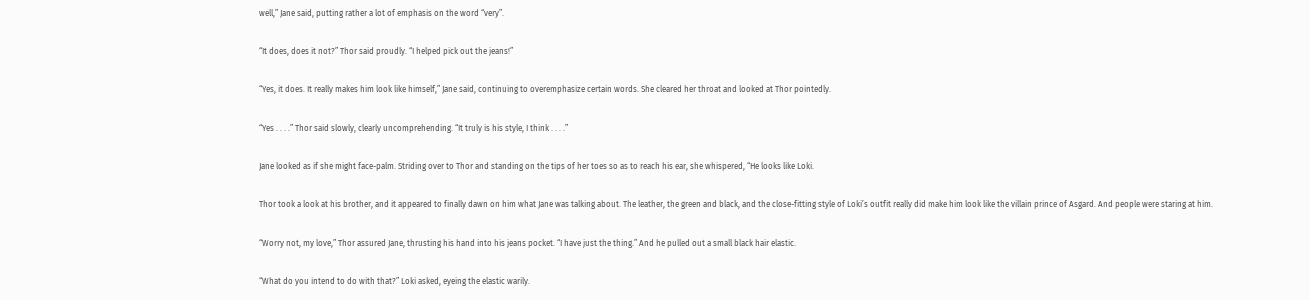well,” Jane said, putting rather a lot of emphasis on the word “very”.

“It does, does it not?” Thor said proudly. “I helped pick out the jeans!”

“Yes, it does. It really makes him look like himself,” Jane said, continuing to overemphasize certain words. She cleared her throat and looked at Thor pointedly.

“Yes . . . .” Thor said slowly, clearly uncomprehending. “It truly is his style, I think . . . .”

Jane looked as if she might face-palm. Striding over to Thor and standing on the tips of her toes so as to reach his ear, she whispered, “He looks like Loki.

Thor took a look at his brother, and it appeared to finally dawn on him what Jane was talking about. The leather, the green and black, and the close-fitting style of Loki’s outfit really did make him look like the villain prince of Asgard. And people were staring at him.

“Worry not, my love,” Thor assured Jane, thrusting his hand into his jeans pocket. “I have just the thing.” And he pulled out a small black hair elastic.

“What do you intend to do with that?” Loki asked, eyeing the elastic warily.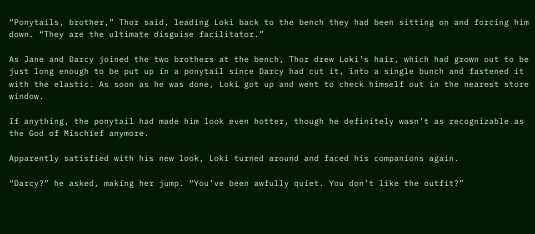“Ponytails, brother,” Thor said, leading Loki back to the bench they had been sitting on and forcing him down. “They are the ultimate disguise facilitator.”

As Jane and Darcy joined the two brothers at the bench, Thor drew Loki’s hair, which had grown out to be just long enough to be put up in a ponytail since Darcy had cut it, into a single bunch and fastened it with the elastic. As soon as he was done, Loki got up and went to check himself out in the nearest store window.

If anything, the ponytail had made him look even hotter, though he definitely wasn’t as recognizable as the God of Mischief anymore.

Apparently satisfied with his new look, Loki turned around and faced his companions again.

“Darcy?” he asked, making her jump. “You’ve been awfully quiet. You don’t like the outfit?”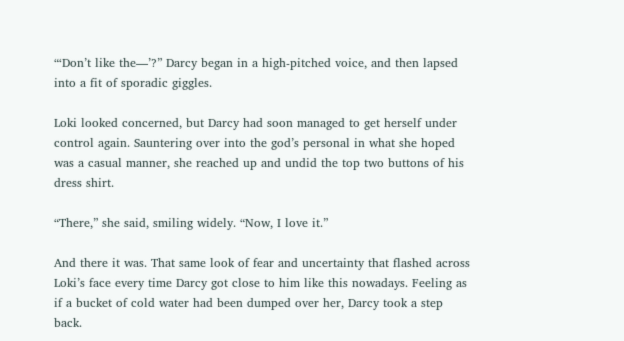“‘Don’t like the—’?” Darcy began in a high-pitched voice, and then lapsed into a fit of sporadic giggles.

Loki looked concerned, but Darcy had soon managed to get herself under control again. Sauntering over into the god’s personal in what she hoped was a casual manner, she reached up and undid the top two buttons of his dress shirt.

“There,” she said, smiling widely. “Now, I love it.”

And there it was. That same look of fear and uncertainty that flashed across Loki’s face every time Darcy got close to him like this nowadays. Feeling as if a bucket of cold water had been dumped over her, Darcy took a step back.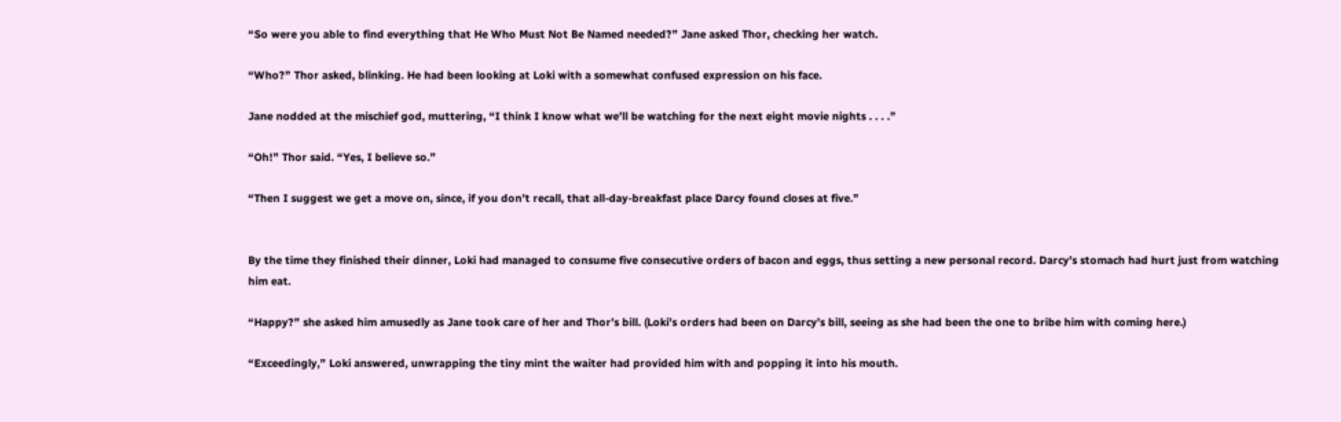“So were you able to find everything that He Who Must Not Be Named needed?” Jane asked Thor, checking her watch.

“Who?” Thor asked, blinking. He had been looking at Loki with a somewhat confused expression on his face.

Jane nodded at the mischief god, muttering, “I think I know what we’ll be watching for the next eight movie nights . . . .”

“Oh!” Thor said. “Yes, I believe so.”

“Then I suggest we get a move on, since, if you don’t recall, that all-day-breakfast place Darcy found closes at five.”


By the time they finished their dinner, Loki had managed to consume five consecutive orders of bacon and eggs, thus setting a new personal record. Darcy’s stomach had hurt just from watching him eat.

“Happy?” she asked him amusedly as Jane took care of her and Thor’s bill. (Loki’s orders had been on Darcy’s bill, seeing as she had been the one to bribe him with coming here.)

“Exceedingly,” Loki answered, unwrapping the tiny mint the waiter had provided him with and popping it into his mouth.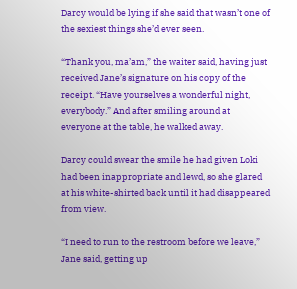Darcy would be lying if she said that wasn’t one of the sexiest things she’d ever seen.

“Thank you, ma’am,” the waiter said, having just received Jane’s signature on his copy of the receipt. “Have yourselves a wonderful night, everybody.” And after smiling around at everyone at the table, he walked away.

Darcy could swear the smile he had given Loki had been inappropriate and lewd, so she glared at his white-shirted back until it had disappeared from view.

“I need to run to the restroom before we leave,” Jane said, getting up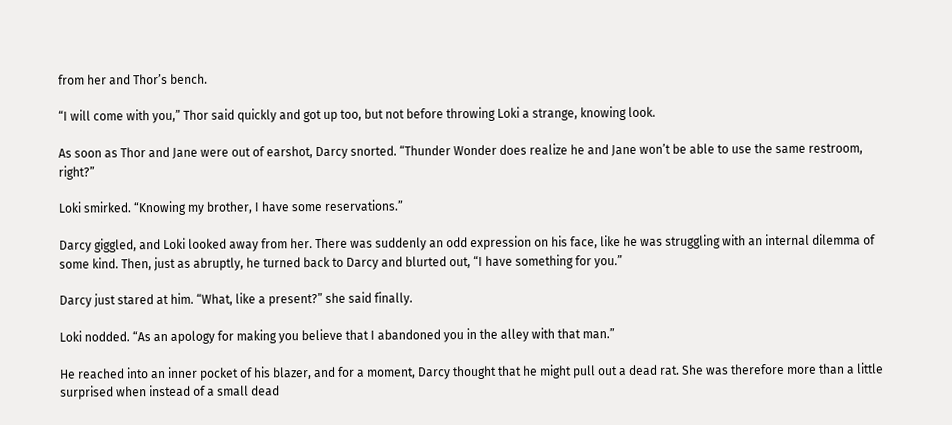from her and Thor’s bench.

“I will come with you,” Thor said quickly and got up too, but not before throwing Loki a strange, knowing look.

As soon as Thor and Jane were out of earshot, Darcy snorted. “Thunder Wonder does realize he and Jane won’t be able to use the same restroom, right?”

Loki smirked. “Knowing my brother, I have some reservations.”

Darcy giggled, and Loki looked away from her. There was suddenly an odd expression on his face, like he was struggling with an internal dilemma of some kind. Then, just as abruptly, he turned back to Darcy and blurted out, “I have something for you.”

Darcy just stared at him. “What, like a present?” she said finally.

Loki nodded. “As an apology for making you believe that I abandoned you in the alley with that man.”

He reached into an inner pocket of his blazer, and for a moment, Darcy thought that he might pull out a dead rat. She was therefore more than a little surprised when instead of a small dead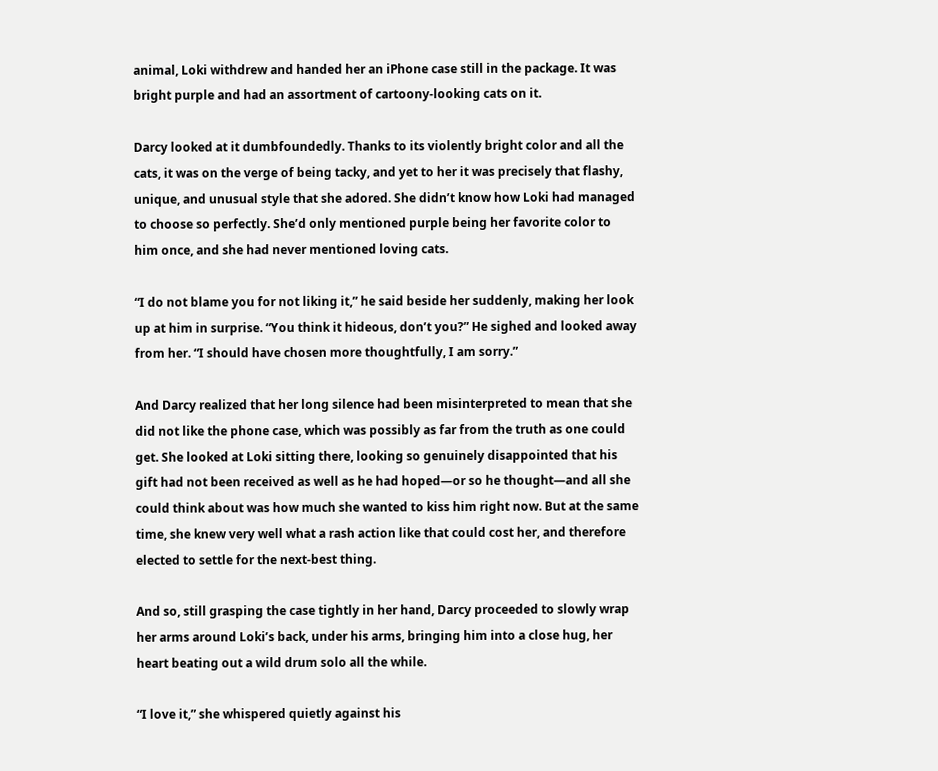animal, Loki withdrew and handed her an iPhone case still in the package. It was bright purple and had an assortment of cartoony-looking cats on it.

Darcy looked at it dumbfoundedly. Thanks to its violently bright color and all the cats, it was on the verge of being tacky, and yet to her it was precisely that flashy, unique, and unusual style that she adored. She didn’t know how Loki had managed to choose so perfectly. She’d only mentioned purple being her favorite color to him once, and she had never mentioned loving cats.

“I do not blame you for not liking it,” he said beside her suddenly, making her look up at him in surprise. “You think it hideous, don’t you?” He sighed and looked away from her. “I should have chosen more thoughtfully, I am sorry.”

And Darcy realized that her long silence had been misinterpreted to mean that she did not like the phone case, which was possibly as far from the truth as one could get. She looked at Loki sitting there, looking so genuinely disappointed that his gift had not been received as well as he had hoped—or so he thought—and all she could think about was how much she wanted to kiss him right now. But at the same time, she knew very well what a rash action like that could cost her, and therefore elected to settle for the next-best thing.

And so, still grasping the case tightly in her hand, Darcy proceeded to slowly wrap her arms around Loki’s back, under his arms, bringing him into a close hug, her heart beating out a wild drum solo all the while.

“I love it,” she whispered quietly against his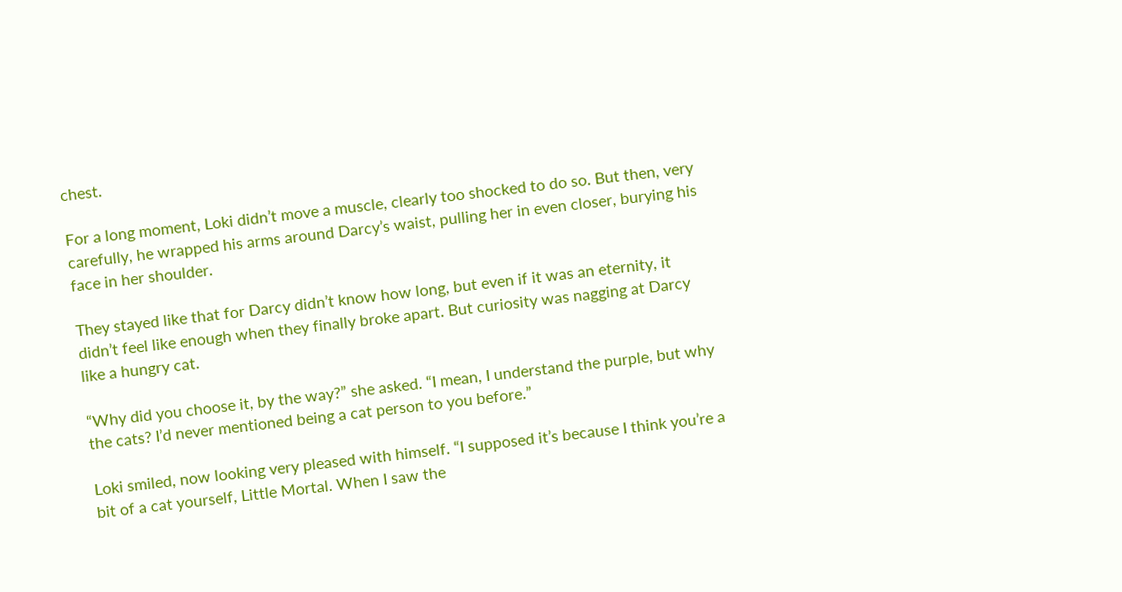chest.

For a long moment, Loki didn’t move a muscle, clearly too shocked to do so. But then, very carefully, he wrapped his arms around Darcy’s waist, pulling her in even closer, burying his face in her shoulder.

They stayed like that for Darcy didn’t know how long, but even if it was an eternity, it didn’t feel like enough when they finally broke apart. But curiosity was nagging at Darcy like a hungry cat.

“Why did you choose it, by the way?” she asked. “I mean, I understand the purple, but why the cats? I’d never mentioned being a cat person to you before.”

Loki smiled, now looking very pleased with himself. “I supposed it’s because I think you’re a bit of a cat yourself, Little Mortal. When I saw the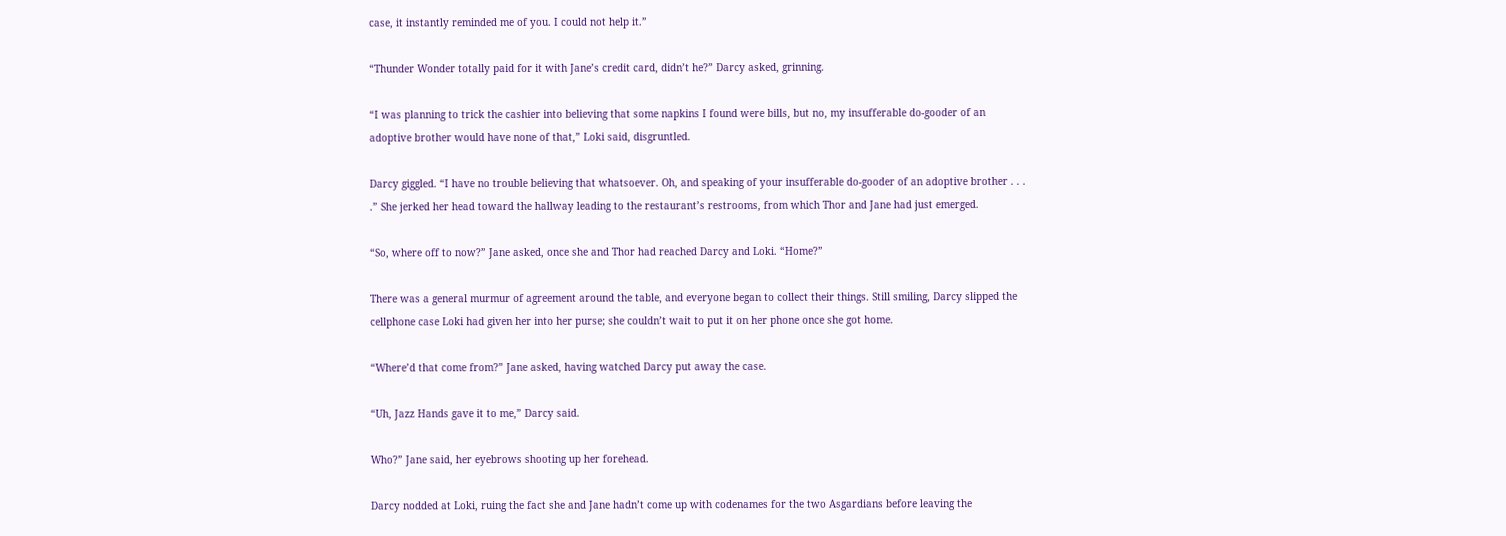case, it instantly reminded me of you. I could not help it.”

“Thunder Wonder totally paid for it with Jane’s credit card, didn’t he?” Darcy asked, grinning.

“I was planning to trick the cashier into believing that some napkins I found were bills, but no, my insufferable do-gooder of an adoptive brother would have none of that,” Loki said, disgruntled.

Darcy giggled. “I have no trouble believing that whatsoever. Oh, and speaking of your insufferable do-gooder of an adoptive brother . . . .” She jerked her head toward the hallway leading to the restaurant’s restrooms, from which Thor and Jane had just emerged.

“So, where off to now?” Jane asked, once she and Thor had reached Darcy and Loki. “Home?”

There was a general murmur of agreement around the table, and everyone began to collect their things. Still smiling, Darcy slipped the cellphone case Loki had given her into her purse; she couldn’t wait to put it on her phone once she got home.

“Where’d that come from?” Jane asked, having watched Darcy put away the case.

“Uh, Jazz Hands gave it to me,” Darcy said.

Who?” Jane said, her eyebrows shooting up her forehead.

Darcy nodded at Loki, ruing the fact she and Jane hadn’t come up with codenames for the two Asgardians before leaving the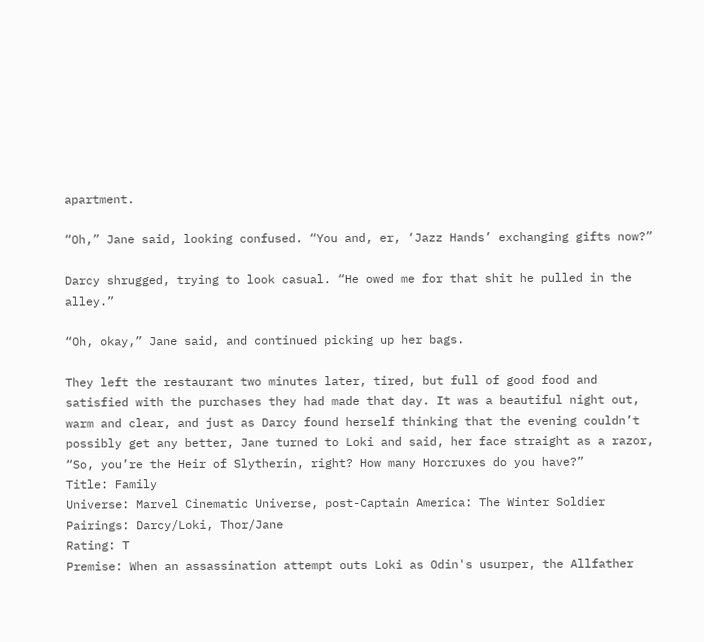apartment.

“Oh,” Jane said, looking confused. “You and, er, ‘Jazz Hands’ exchanging gifts now?”

Darcy shrugged, trying to look casual. “He owed me for that shit he pulled in the alley.”

“Oh, okay,” Jane said, and continued picking up her bags.

They left the restaurant two minutes later, tired, but full of good food and satisfied with the purchases they had made that day. It was a beautiful night out, warm and clear, and just as Darcy found herself thinking that the evening couldn’t possibly get any better, Jane turned to Loki and said, her face straight as a razor, “So, you’re the Heir of Slytherin, right? How many Horcruxes do you have?”
Title: Family
Universe: Marvel Cinematic Universe, post-Captain America: The Winter Soldier
Pairings: Darcy/Loki, Thor/Jane
Rating: T
Premise: When an assassination attempt outs Loki as Odin's usurper, the Allfather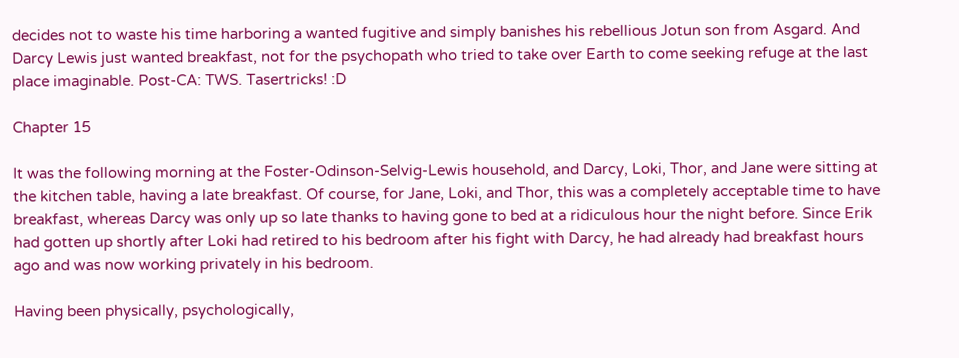decides not to waste his time harboring a wanted fugitive and simply banishes his rebellious Jotun son from Asgard. And Darcy Lewis just wanted breakfast, not for the psychopath who tried to take over Earth to come seeking refuge at the last place imaginable. Post-CA: TWS. Tasertricks! :D

Chapter 15

It was the following morning at the Foster-Odinson-Selvig-Lewis household, and Darcy, Loki, Thor, and Jane were sitting at the kitchen table, having a late breakfast. Of course, for Jane, Loki, and Thor, this was a completely acceptable time to have breakfast, whereas Darcy was only up so late thanks to having gone to bed at a ridiculous hour the night before. Since Erik had gotten up shortly after Loki had retired to his bedroom after his fight with Darcy, he had already had breakfast hours ago and was now working privately in his bedroom.

Having been physically, psychologically,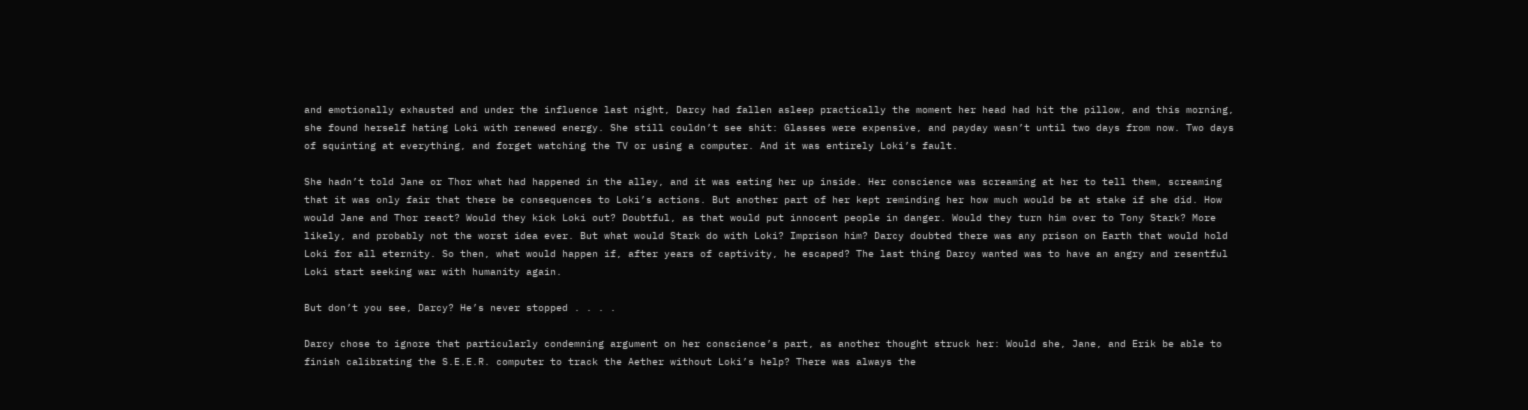and emotionally exhausted and under the influence last night, Darcy had fallen asleep practically the moment her head had hit the pillow, and this morning, she found herself hating Loki with renewed energy. She still couldn’t see shit: Glasses were expensive, and payday wasn’t until two days from now. Two days of squinting at everything, and forget watching the TV or using a computer. And it was entirely Loki’s fault.

She hadn’t told Jane or Thor what had happened in the alley, and it was eating her up inside. Her conscience was screaming at her to tell them, screaming that it was only fair that there be consequences to Loki’s actions. But another part of her kept reminding her how much would be at stake if she did. How would Jane and Thor react? Would they kick Loki out? Doubtful, as that would put innocent people in danger. Would they turn him over to Tony Stark? More likely, and probably not the worst idea ever. But what would Stark do with Loki? Imprison him? Darcy doubted there was any prison on Earth that would hold Loki for all eternity. So then, what would happen if, after years of captivity, he escaped? The last thing Darcy wanted was to have an angry and resentful Loki start seeking war with humanity again.

But don’t you see, Darcy? He’s never stopped . . . .

Darcy chose to ignore that particularly condemning argument on her conscience’s part, as another thought struck her: Would she, Jane, and Erik be able to finish calibrating the S.E.E.R. computer to track the Aether without Loki’s help? There was always the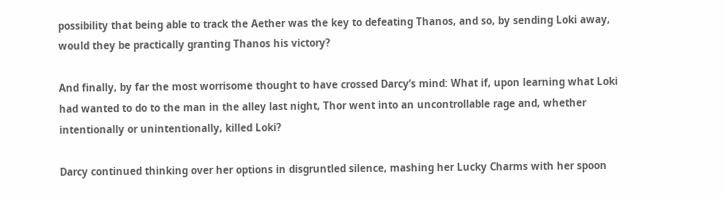possibility that being able to track the Aether was the key to defeating Thanos, and so, by sending Loki away, would they be practically granting Thanos his victory?

And finally, by far the most worrisome thought to have crossed Darcy’s mind: What if, upon learning what Loki had wanted to do to the man in the alley last night, Thor went into an uncontrollable rage and, whether intentionally or unintentionally, killed Loki?

Darcy continued thinking over her options in disgruntled silence, mashing her Lucky Charms with her spoon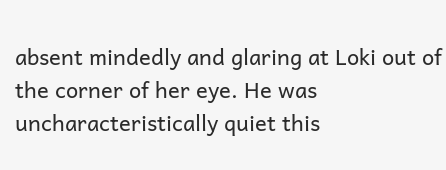absent mindedly and glaring at Loki out of the corner of her eye. He was uncharacteristically quiet this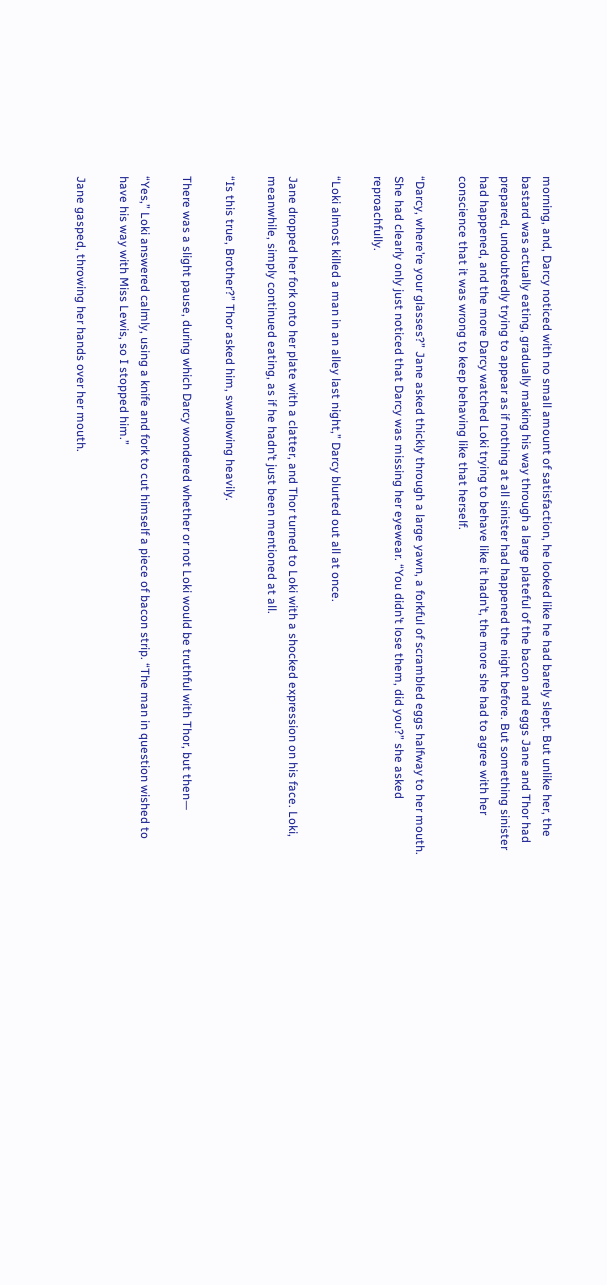morning, and, Darcy noticed with no small amount of satisfaction, he looked like he had barely slept. But unlike her, the bastard was actually eating, gradually making his way through a large plateful of the bacon and eggs Jane and Thor had prepared, undoubtedly trying to appear as if nothing at all sinister had happened the night before. But something sinister had happened, and the more Darcy watched Loki trying to behave like it hadn’t, the more she had to agree with her conscience that it was wrong to keep behaving like that herself.

“Darcy, where’re your glasses?” Jane asked thickly through a large yawn, a forkful of scrambled eggs halfway to her mouth. She had clearly only just noticed that Darcy was missing her eyewear. “You didn’t lose them, did you?” she asked reproachfully.

“Loki almost killed a man in an alley last night,” Darcy blurted out all at once.

Jane dropped her fork onto her plate with a clatter, and Thor turned to Loki with a shocked expression on his face. Loki, meanwhile, simply continued eating, as if he hadn’t just been mentioned at all.

“Is this true, Brother?” Thor asked him, swallowing heavily.

There was a slight pause, during which Darcy wondered whether or not Loki would be truthful with Thor, but then—

“Yes,” Loki answered calmly, using a knife and fork to cut himself a piece of bacon strip. “The man in question wished to have his way with Miss Lewis, so I stopped him.”

Jane gasped, throwing her hands over her mouth.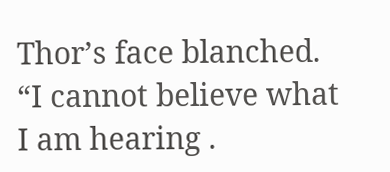Thor’s face blanched. “I cannot believe what I am hearing .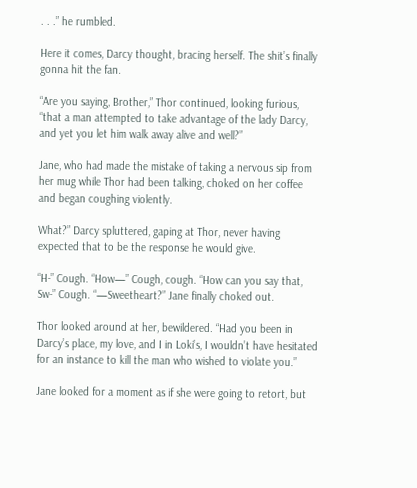. . .” he rumbled.

Here it comes, Darcy thought, bracing herself. The shit’s finally gonna hit the fan.

“Are you saying, Brother,” Thor continued, looking furious, “that a man attempted to take advantage of the lady Darcy, and yet you let him walk away alive and well?”

Jane, who had made the mistake of taking a nervous sip from her mug while Thor had been talking, choked on her coffee and began coughing violently.

What?” Darcy spluttered, gaping at Thor, never having expected that to be the response he would give.

“H-” Cough. “How—” Cough, cough. “How can you say that, Sw-” Cough. “—Sweetheart?” Jane finally choked out.

Thor looked around at her, bewildered. “Had you been in Darcy’s place, my love, and I in Loki’s, I wouldn’t have hesitated for an instance to kill the man who wished to violate you.”

Jane looked for a moment as if she were going to retort, but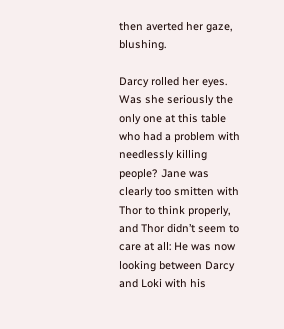then averted her gaze, blushing.

Darcy rolled her eyes. Was she seriously the only one at this table who had a problem with needlessly killing people? Jane was clearly too smitten with Thor to think properly, and Thor didn’t seem to care at all: He was now looking between Darcy and Loki with his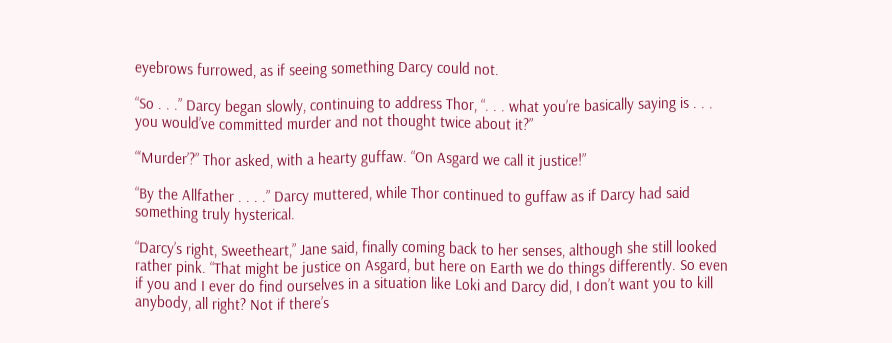eyebrows furrowed, as if seeing something Darcy could not.

“So . . .” Darcy began slowly, continuing to address Thor, “. . . what you’re basically saying is . . . you would’ve committed murder and not thought twice about it?”

“‘Murder’?” Thor asked, with a hearty guffaw. “On Asgard we call it justice!”

“By the Allfather . . . .” Darcy muttered, while Thor continued to guffaw as if Darcy had said something truly hysterical.

“Darcy’s right, Sweetheart,” Jane said, finally coming back to her senses, although she still looked rather pink. “That might be justice on Asgard, but here on Earth we do things differently. So even if you and I ever do find ourselves in a situation like Loki and Darcy did, I don’t want you to kill anybody, all right? Not if there’s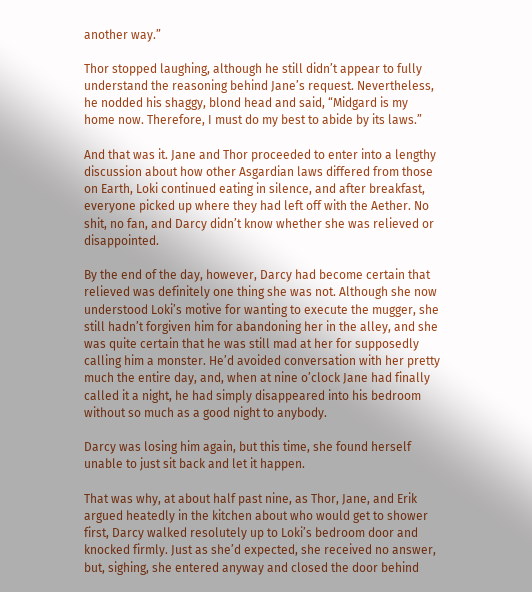another way.”

Thor stopped laughing, although he still didn’t appear to fully understand the reasoning behind Jane’s request. Nevertheless, he nodded his shaggy, blond head and said, “Midgard is my home now. Therefore, I must do my best to abide by its laws.”

And that was it. Jane and Thor proceeded to enter into a lengthy discussion about how other Asgardian laws differed from those on Earth, Loki continued eating in silence, and after breakfast, everyone picked up where they had left off with the Aether. No shit, no fan, and Darcy didn’t know whether she was relieved or disappointed.

By the end of the day, however, Darcy had become certain that relieved was definitely one thing she was not. Although she now understood Loki’s motive for wanting to execute the mugger, she still hadn’t forgiven him for abandoning her in the alley, and she was quite certain that he was still mad at her for supposedly calling him a monster. He’d avoided conversation with her pretty much the entire day, and, when at nine o’clock Jane had finally called it a night, he had simply disappeared into his bedroom without so much as a good night to anybody.

Darcy was losing him again, but this time, she found herself unable to just sit back and let it happen.

That was why, at about half past nine, as Thor, Jane, and Erik argued heatedly in the kitchen about who would get to shower first, Darcy walked resolutely up to Loki’s bedroom door and knocked firmly. Just as she’d expected, she received no answer, but, sighing, she entered anyway and closed the door behind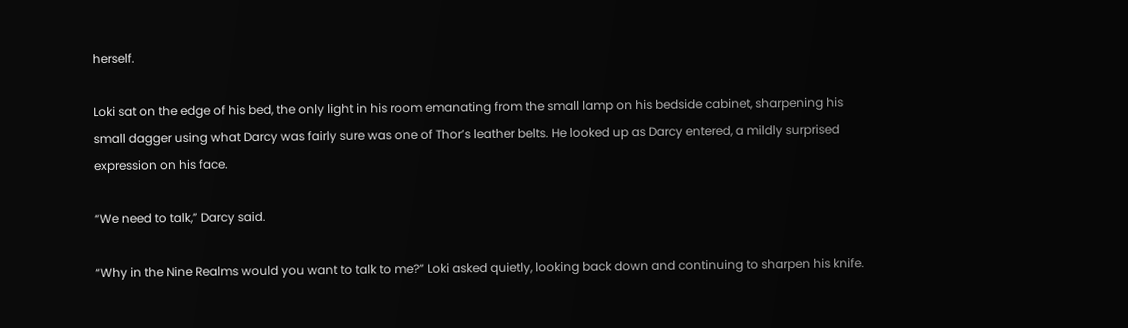herself.

Loki sat on the edge of his bed, the only light in his room emanating from the small lamp on his bedside cabinet, sharpening his small dagger using what Darcy was fairly sure was one of Thor’s leather belts. He looked up as Darcy entered, a mildly surprised expression on his face.

“We need to talk,” Darcy said.

“Why in the Nine Realms would you want to talk to me?” Loki asked quietly, looking back down and continuing to sharpen his knife.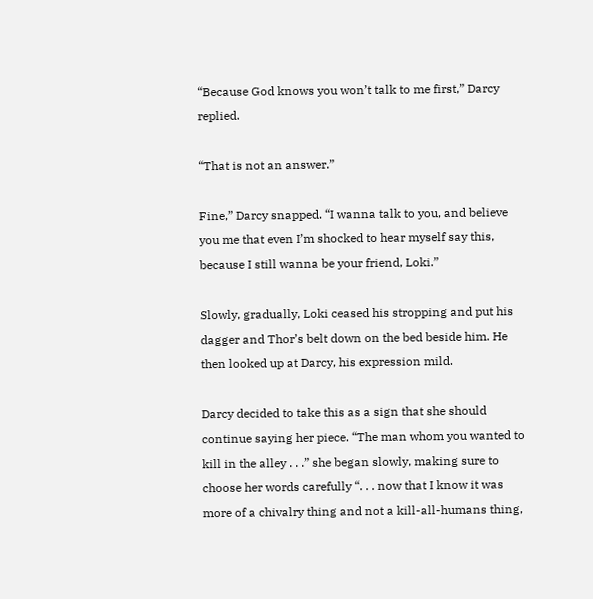“Because God knows you won’t talk to me first,” Darcy replied.

“That is not an answer.”

Fine,” Darcy snapped. “I wanna talk to you, and believe you me that even I’m shocked to hear myself say this, because I still wanna be your friend, Loki.”

Slowly, gradually, Loki ceased his stropping and put his dagger and Thor’s belt down on the bed beside him. He then looked up at Darcy, his expression mild.

Darcy decided to take this as a sign that she should continue saying her piece. “The man whom you wanted to kill in the alley . . .” she began slowly, making sure to choose her words carefully “. . . now that I know it was more of a chivalry thing and not a kill-all-humans thing,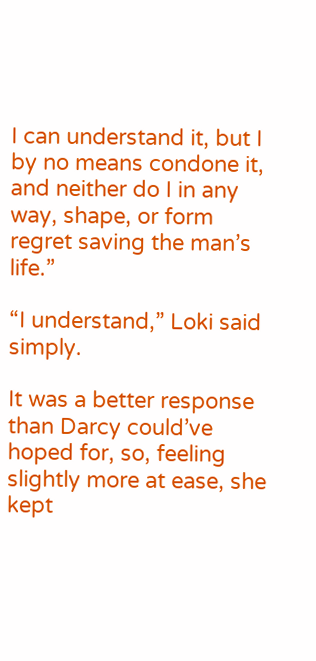I can understand it, but I by no means condone it, and neither do I in any way, shape, or form regret saving the man’s life.”

“I understand,” Loki said simply.

It was a better response than Darcy could’ve hoped for, so, feeling slightly more at ease, she kept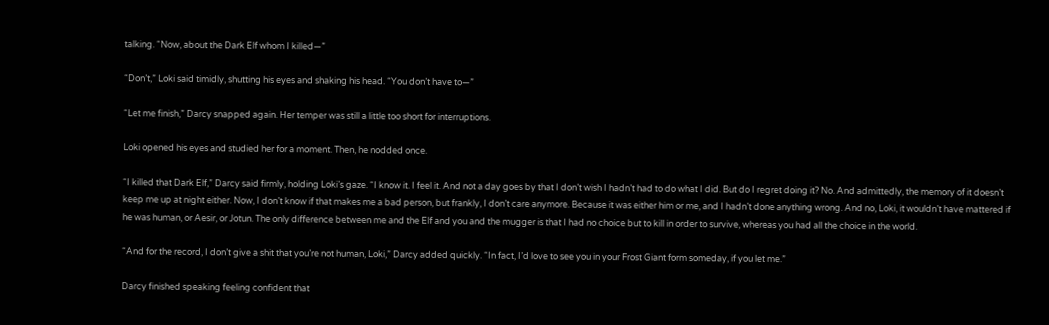talking. “Now, about the Dark Elf whom I killed—”

“Don’t,” Loki said timidly, shutting his eyes and shaking his head. “You don’t have to—”

“Let me finish,” Darcy snapped again. Her temper was still a little too short for interruptions.

Loki opened his eyes and studied her for a moment. Then, he nodded once.

“I killed that Dark Elf,” Darcy said firmly, holding Loki’s gaze. “I know it. I feel it. And not a day goes by that I don’t wish I hadn’t had to do what I did. But do I regret doing it? No. And admittedly, the memory of it doesn’t keep me up at night either. Now, I don’t know if that makes me a bad person, but frankly, I don’t care anymore. Because it was either him or me, and I hadn’t done anything wrong. And no, Loki, it wouldn’t have mattered if he was human, or Aesir, or Jotun. The only difference between me and the Elf and you and the mugger is that I had no choice but to kill in order to survive, whereas you had all the choice in the world.

“And for the record, I don’t give a shit that you’re not human, Loki,” Darcy added quickly. “In fact, I’d love to see you in your Frost Giant form someday, if you let me.”

Darcy finished speaking feeling confident that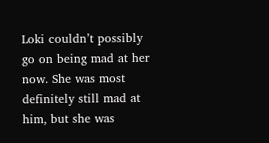Loki couldn’t possibly go on being mad at her now. She was most definitely still mad at him, but she was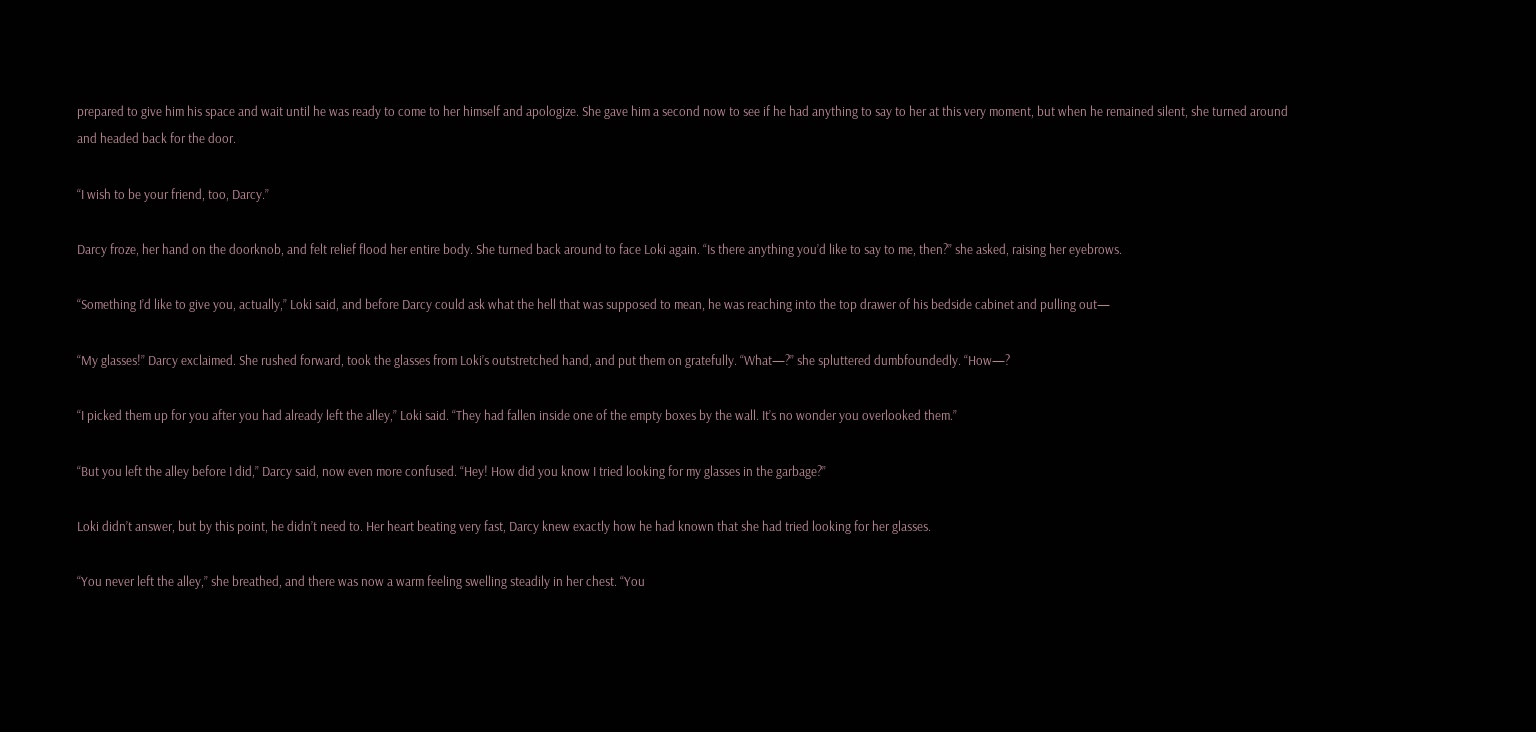prepared to give him his space and wait until he was ready to come to her himself and apologize. She gave him a second now to see if he had anything to say to her at this very moment, but when he remained silent, she turned around and headed back for the door.

“I wish to be your friend, too, Darcy.”

Darcy froze, her hand on the doorknob, and felt relief flood her entire body. She turned back around to face Loki again. “Is there anything you’d like to say to me, then?” she asked, raising her eyebrows.

“Something I’d like to give you, actually,” Loki said, and before Darcy could ask what the hell that was supposed to mean, he was reaching into the top drawer of his bedside cabinet and pulling out—

“My glasses!” Darcy exclaimed. She rushed forward, took the glasses from Loki’s outstretched hand, and put them on gratefully. “What—?” she spluttered dumbfoundedly. “How—?

“I picked them up for you after you had already left the alley,” Loki said. “They had fallen inside one of the empty boxes by the wall. It’s no wonder you overlooked them.”

“But you left the alley before I did,” Darcy said, now even more confused. “Hey! How did you know I tried looking for my glasses in the garbage?”

Loki didn’t answer, but by this point, he didn’t need to. Her heart beating very fast, Darcy knew exactly how he had known that she had tried looking for her glasses.

“You never left the alley,” she breathed, and there was now a warm feeling swelling steadily in her chest. “You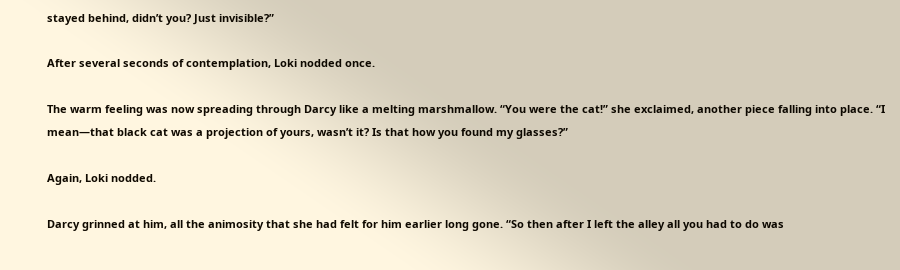stayed behind, didn’t you? Just invisible?”

After several seconds of contemplation, Loki nodded once.

The warm feeling was now spreading through Darcy like a melting marshmallow. “You were the cat!” she exclaimed, another piece falling into place. “I mean—that black cat was a projection of yours, wasn’t it? Is that how you found my glasses?”

Again, Loki nodded.

Darcy grinned at him, all the animosity that she had felt for him earlier long gone. “So then after I left the alley all you had to do was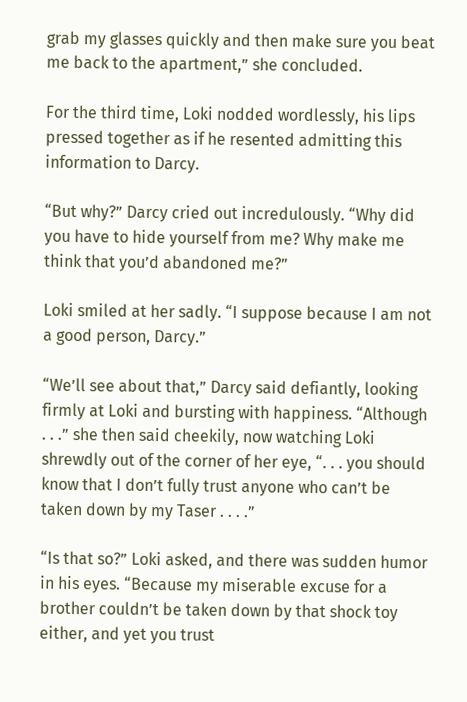grab my glasses quickly and then make sure you beat me back to the apartment,” she concluded.

For the third time, Loki nodded wordlessly, his lips pressed together as if he resented admitting this information to Darcy.

“But why?” Darcy cried out incredulously. “Why did you have to hide yourself from me? Why make me think that you’d abandoned me?”

Loki smiled at her sadly. “I suppose because I am not a good person, Darcy.”

“We’ll see about that,” Darcy said defiantly, looking firmly at Loki and bursting with happiness. “Although . . .” she then said cheekily, now watching Loki shrewdly out of the corner of her eye, “. . . you should know that I don’t fully trust anyone who can’t be taken down by my Taser . . . .”

“Is that so?” Loki asked, and there was sudden humor in his eyes. “Because my miserable excuse for a brother couldn’t be taken down by that shock toy either, and yet you trust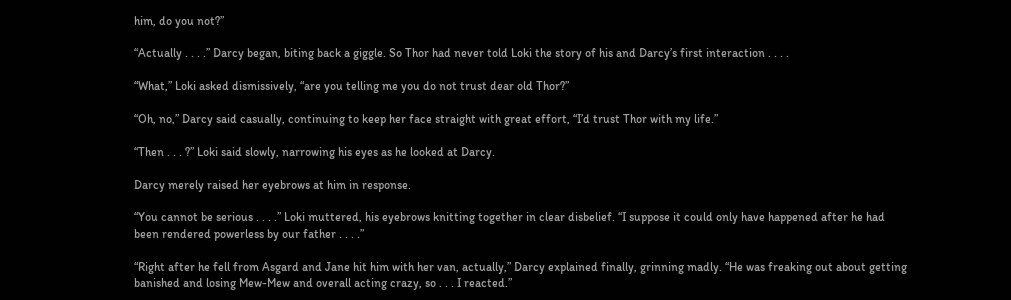him, do you not?”

“Actually . . . .” Darcy began, biting back a giggle. So Thor had never told Loki the story of his and Darcy’s first interaction . . . .

“What,” Loki asked dismissively, “are you telling me you do not trust dear old Thor?”

“Oh, no,” Darcy said casually, continuing to keep her face straight with great effort, “I’d trust Thor with my life.”

“Then . . . ?” Loki said slowly, narrowing his eyes as he looked at Darcy.

Darcy merely raised her eyebrows at him in response.

“You cannot be serious . . . .” Loki muttered, his eyebrows knitting together in clear disbelief. “I suppose it could only have happened after he had been rendered powerless by our father . . . .”

“Right after he fell from Asgard and Jane hit him with her van, actually,” Darcy explained finally, grinning madly. “He was freaking out about getting banished and losing Mew-Mew and overall acting crazy, so . . . I reacted.”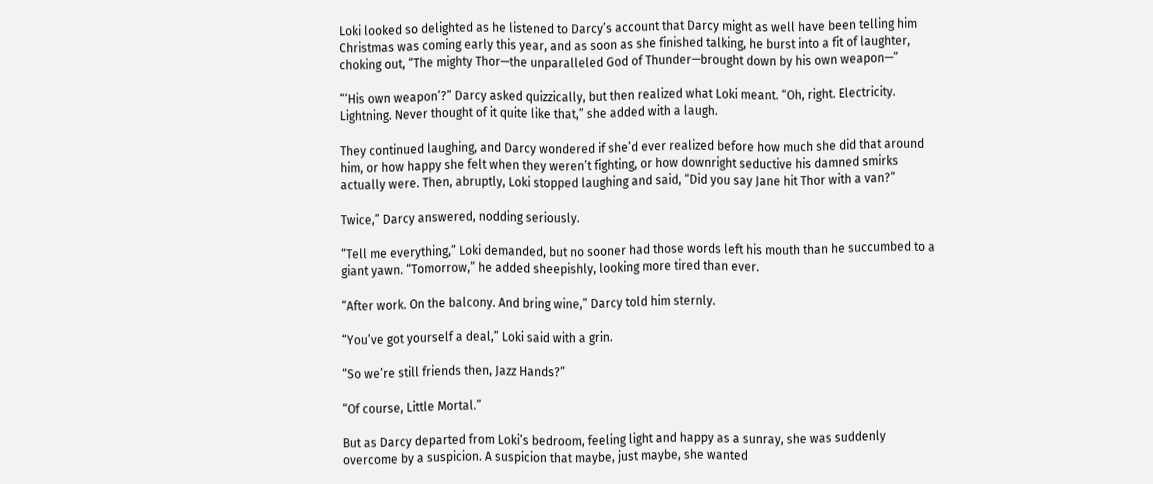Loki looked so delighted as he listened to Darcy’s account that Darcy might as well have been telling him Christmas was coming early this year, and as soon as she finished talking, he burst into a fit of laughter, choking out, “The mighty Thor—the unparalleled God of Thunder—brought down by his own weapon—”

“‘His own weapon’?” Darcy asked quizzically, but then realized what Loki meant. “Oh, right. Electricity. Lightning. Never thought of it quite like that,” she added with a laugh.

They continued laughing, and Darcy wondered if she’d ever realized before how much she did that around him, or how happy she felt when they weren’t fighting, or how downright seductive his damned smirks actually were. Then, abruptly, Loki stopped laughing and said, “Did you say Jane hit Thor with a van?”

Twice,” Darcy answered, nodding seriously.

“Tell me everything,” Loki demanded, but no sooner had those words left his mouth than he succumbed to a giant yawn. “Tomorrow,” he added sheepishly, looking more tired than ever.

“After work. On the balcony. And bring wine,” Darcy told him sternly.

“You’ve got yourself a deal,” Loki said with a grin.

“So we’re still friends then, Jazz Hands?”

“Of course, Little Mortal.”

But as Darcy departed from Loki’s bedroom, feeling light and happy as a sunray, she was suddenly overcome by a suspicion. A suspicion that maybe, just maybe, she wanted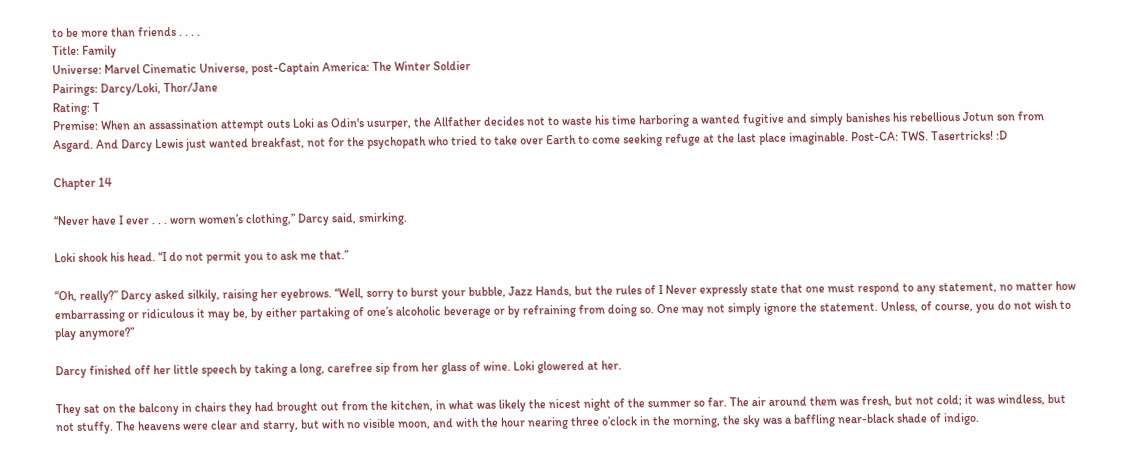to be more than friends . . . .
Title: Family
Universe: Marvel Cinematic Universe, post-Captain America: The Winter Soldier
Pairings: Darcy/Loki, Thor/Jane
Rating: T
Premise: When an assassination attempt outs Loki as Odin's usurper, the Allfather decides not to waste his time harboring a wanted fugitive and simply banishes his rebellious Jotun son from Asgard. And Darcy Lewis just wanted breakfast, not for the psychopath who tried to take over Earth to come seeking refuge at the last place imaginable. Post-CA: TWS. Tasertricks! :D

Chapter 14

“Never have I ever . . . worn women’s clothing,” Darcy said, smirking.

Loki shook his head. “I do not permit you to ask me that.”

“Oh, really?” Darcy asked silkily, raising her eyebrows. “Well, sorry to burst your bubble, Jazz Hands, but the rules of I Never expressly state that one must respond to any statement, no matter how embarrassing or ridiculous it may be, by either partaking of one’s alcoholic beverage or by refraining from doing so. One may not simply ignore the statement. Unless, of course, you do not wish to play anymore?”

Darcy finished off her little speech by taking a long, carefree sip from her glass of wine. Loki glowered at her.

They sat on the balcony in chairs they had brought out from the kitchen, in what was likely the nicest night of the summer so far. The air around them was fresh, but not cold; it was windless, but not stuffy. The heavens were clear and starry, but with no visible moon, and with the hour nearing three o’clock in the morning, the sky was a baffling near-black shade of indigo.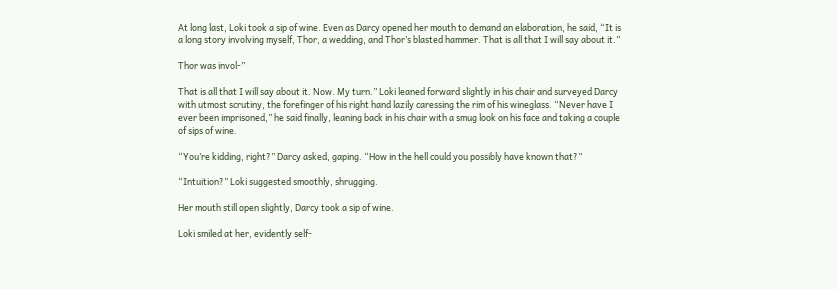At long last, Loki took a sip of wine. Even as Darcy opened her mouth to demand an elaboration, he said, “It is a long story involving myself, Thor, a wedding, and Thor’s blasted hammer. That is all that I will say about it.”

Thor was invol-”

That is all that I will say about it. Now. My turn.” Loki leaned forward slightly in his chair and surveyed Darcy with utmost scrutiny, the forefinger of his right hand lazily caressing the rim of his wineglass. “Never have I ever been imprisoned,” he said finally, leaning back in his chair with a smug look on his face and taking a couple of sips of wine.

“You’re kidding, right?” Darcy asked, gaping. “How in the hell could you possibly have known that?”

“Intuition?” Loki suggested smoothly, shrugging.

Her mouth still open slightly, Darcy took a sip of wine.

Loki smiled at her, evidently self-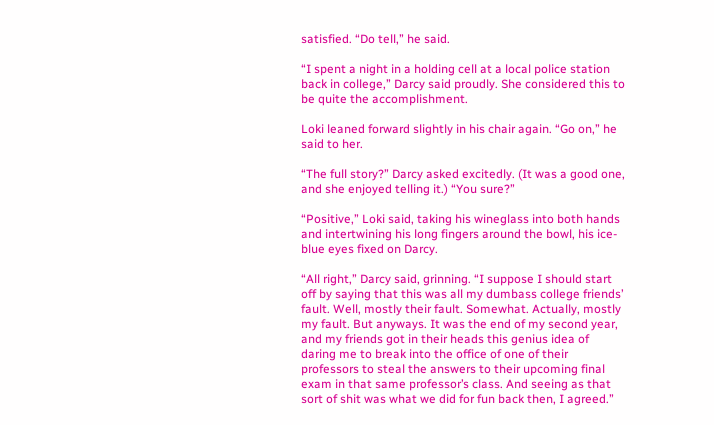satisfied. “Do tell,” he said.

“I spent a night in a holding cell at a local police station back in college,” Darcy said proudly. She considered this to be quite the accomplishment.

Loki leaned forward slightly in his chair again. “Go on,” he said to her.

“The full story?” Darcy asked excitedly. (It was a good one, and she enjoyed telling it.) “You sure?”

“Positive,” Loki said, taking his wineglass into both hands and intertwining his long fingers around the bowl, his ice-blue eyes fixed on Darcy.

“All right,” Darcy said, grinning. “I suppose I should start off by saying that this was all my dumbass college friends’ fault. Well, mostly their fault. Somewhat. Actually, mostly my fault. But anyways. It was the end of my second year, and my friends got in their heads this genius idea of daring me to break into the office of one of their professors to steal the answers to their upcoming final exam in that same professor’s class. And seeing as that sort of shit was what we did for fun back then, I agreed.”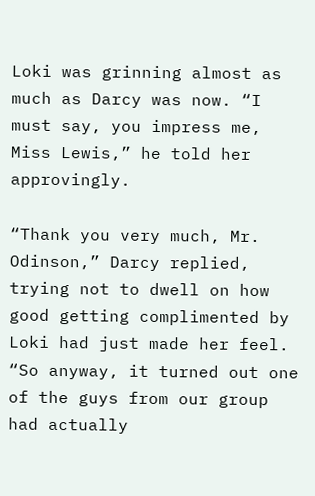Loki was grinning almost as much as Darcy was now. “I must say, you impress me, Miss Lewis,” he told her approvingly.

“Thank you very much, Mr. Odinson,” Darcy replied, trying not to dwell on how good getting complimented by Loki had just made her feel. “So anyway, it turned out one of the guys from our group had actually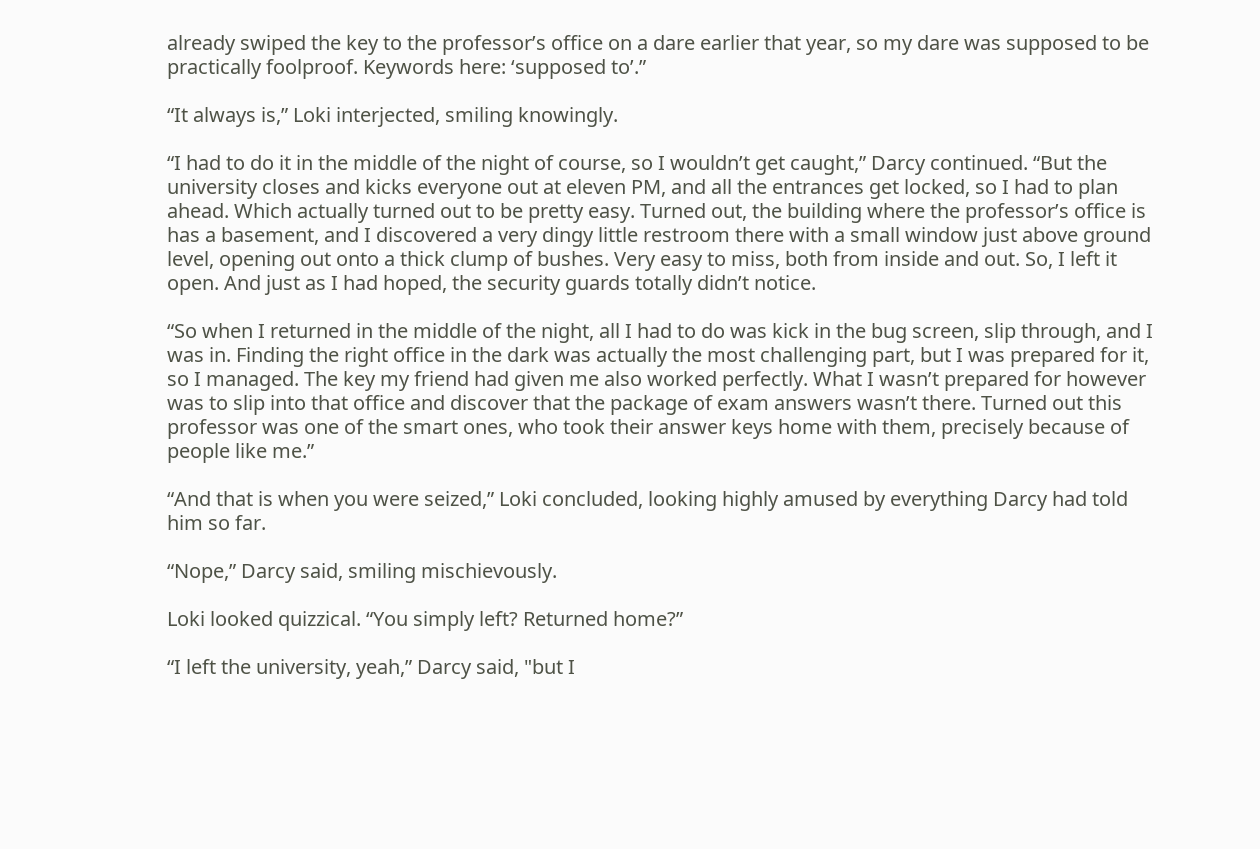already swiped the key to the professor’s office on a dare earlier that year, so my dare was supposed to be practically foolproof. Keywords here: ‘supposed to’.”

“It always is,” Loki interjected, smiling knowingly.

“I had to do it in the middle of the night of course, so I wouldn’t get caught,” Darcy continued. “But the university closes and kicks everyone out at eleven PM, and all the entrances get locked, so I had to plan ahead. Which actually turned out to be pretty easy. Turned out, the building where the professor’s office is has a basement, and I discovered a very dingy little restroom there with a small window just above ground level, opening out onto a thick clump of bushes. Very easy to miss, both from inside and out. So, I left it open. And just as I had hoped, the security guards totally didn’t notice.

“So when I returned in the middle of the night, all I had to do was kick in the bug screen, slip through, and I was in. Finding the right office in the dark was actually the most challenging part, but I was prepared for it, so I managed. The key my friend had given me also worked perfectly. What I wasn’t prepared for however was to slip into that office and discover that the package of exam answers wasn’t there. Turned out this professor was one of the smart ones, who took their answer keys home with them, precisely because of people like me.”

“And that is when you were seized,” Loki concluded, looking highly amused by everything Darcy had told him so far.

“Nope,” Darcy said, smiling mischievously.

Loki looked quizzical. “You simply left? Returned home?”

“I left the university, yeah,” Darcy said, "but I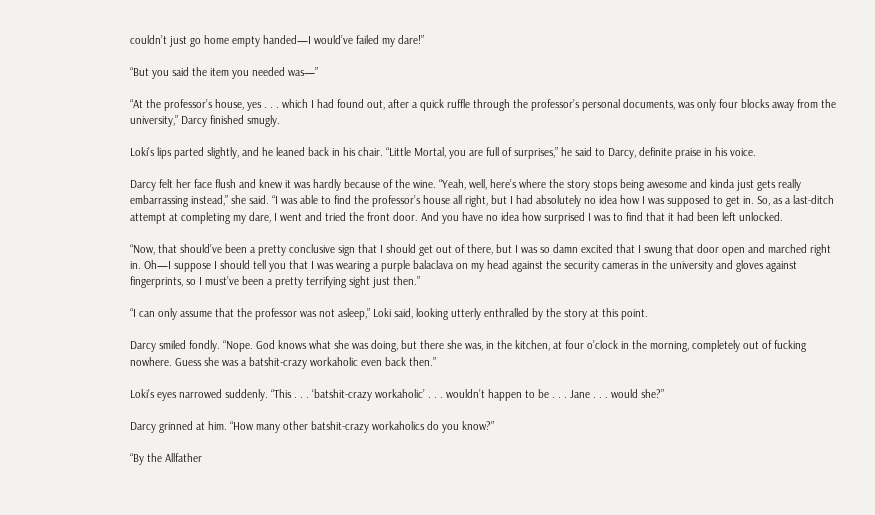couldn’t just go home empty handed—I would’ve failed my dare!”

“But you said the item you needed was—”

“At the professor’s house, yes . . . which I had found out, after a quick ruffle through the professor’s personal documents, was only four blocks away from the university,” Darcy finished smugly.

Loki’s lips parted slightly, and he leaned back in his chair. “Little Mortal, you are full of surprises,” he said to Darcy, definite praise in his voice.

Darcy felt her face flush and knew it was hardly because of the wine. “Yeah, well, here’s where the story stops being awesome and kinda just gets really embarrassing instead,” she said. “I was able to find the professor’s house all right, but I had absolutely no idea how I was supposed to get in. So, as a last-ditch attempt at completing my dare, I went and tried the front door. And you have no idea how surprised I was to find that it had been left unlocked.

“Now, that should’ve been a pretty conclusive sign that I should get out of there, but I was so damn excited that I swung that door open and marched right in. Oh—I suppose I should tell you that I was wearing a purple balaclava on my head against the security cameras in the university and gloves against fingerprints, so I must’ve been a pretty terrifying sight just then.”

“I can only assume that the professor was not asleep,” Loki said, looking utterly enthralled by the story at this point.

Darcy smiled fondly. “Nope. God knows what she was doing, but there she was, in the kitchen, at four o’clock in the morning, completely out of fucking nowhere. Guess she was a batshit-crazy workaholic even back then.”

Loki’s eyes narrowed suddenly. “This . . . ‘batshit-crazy workaholic’ . . . wouldn’t happen to be . . . Jane . . . would she?”

Darcy grinned at him. “How many other batshit-crazy workaholics do you know?”

“By the Allfather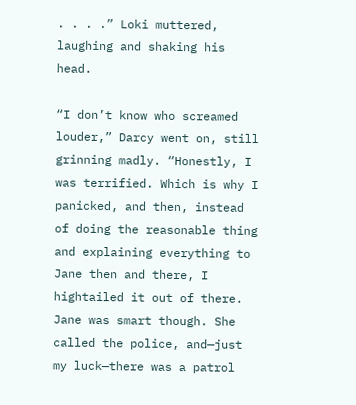. . . .” Loki muttered, laughing and shaking his head.

“I don’t know who screamed louder,” Darcy went on, still grinning madly. “Honestly, I was terrified. Which is why I panicked, and then, instead of doing the reasonable thing and explaining everything to Jane then and there, I hightailed it out of there. Jane was smart though. She called the police, and—just my luck—there was a patrol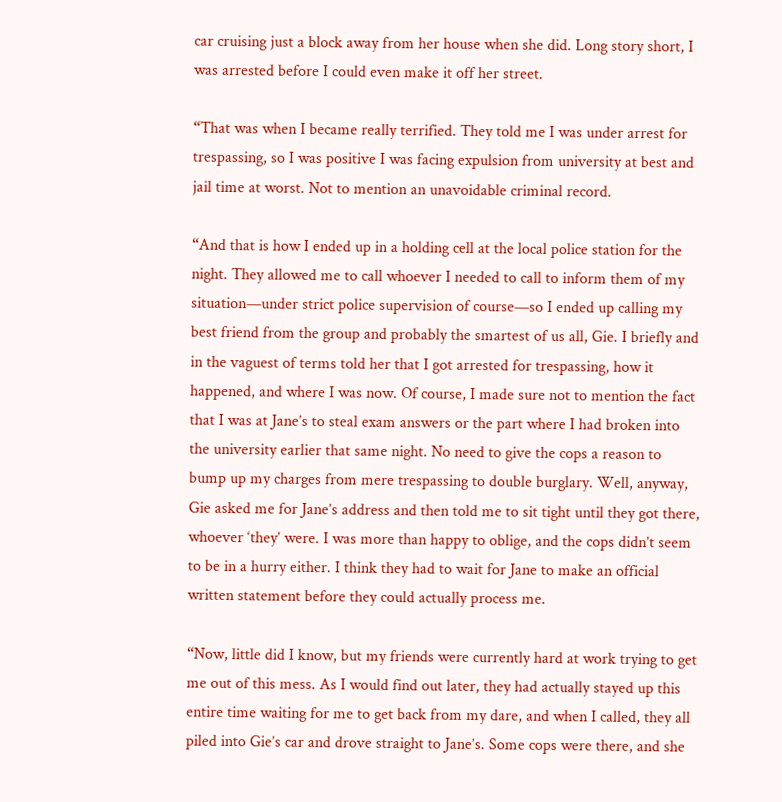car cruising just a block away from her house when she did. Long story short, I was arrested before I could even make it off her street.

“That was when I became really terrified. They told me I was under arrest for trespassing, so I was positive I was facing expulsion from university at best and jail time at worst. Not to mention an unavoidable criminal record.

“And that is how I ended up in a holding cell at the local police station for the night. They allowed me to call whoever I needed to call to inform them of my situation—under strict police supervision of course—so I ended up calling my best friend from the group and probably the smartest of us all, Gie. I briefly and in the vaguest of terms told her that I got arrested for trespassing, how it happened, and where I was now. Of course, I made sure not to mention the fact that I was at Jane’s to steal exam answers or the part where I had broken into the university earlier that same night. No need to give the cops a reason to bump up my charges from mere trespassing to double burglary. Well, anyway, Gie asked me for Jane’s address and then told me to sit tight until they got there, whoever ‘they’ were. I was more than happy to oblige, and the cops didn’t seem to be in a hurry either. I think they had to wait for Jane to make an official written statement before they could actually process me.

“Now, little did I know, but my friends were currently hard at work trying to get me out of this mess. As I would find out later, they had actually stayed up this entire time waiting for me to get back from my dare, and when I called, they all piled into Gie’s car and drove straight to Jane’s. Some cops were there, and she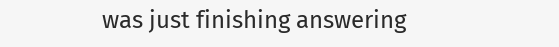was just finishing answering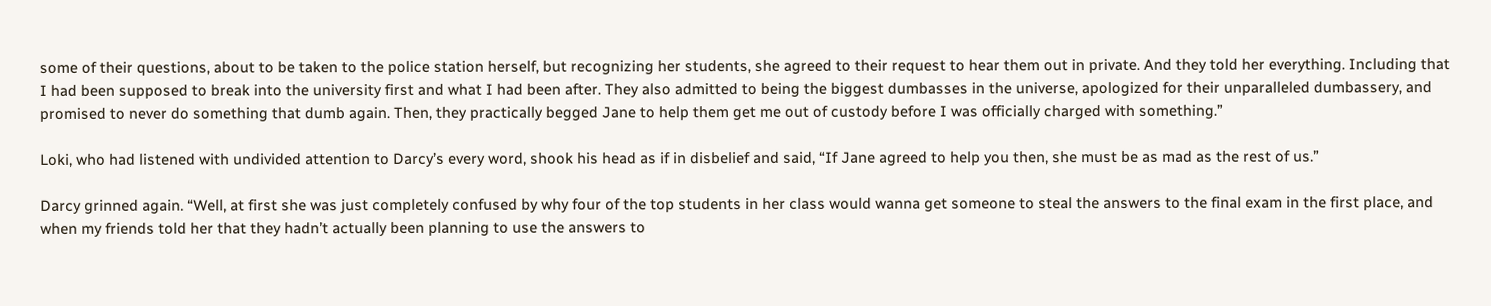some of their questions, about to be taken to the police station herself, but recognizing her students, she agreed to their request to hear them out in private. And they told her everything. Including that I had been supposed to break into the university first and what I had been after. They also admitted to being the biggest dumbasses in the universe, apologized for their unparalleled dumbassery, and promised to never do something that dumb again. Then, they practically begged Jane to help them get me out of custody before I was officially charged with something.”

Loki, who had listened with undivided attention to Darcy’s every word, shook his head as if in disbelief and said, “If Jane agreed to help you then, she must be as mad as the rest of us.”

Darcy grinned again. “Well, at first she was just completely confused by why four of the top students in her class would wanna get someone to steal the answers to the final exam in the first place, and when my friends told her that they hadn’t actually been planning to use the answers to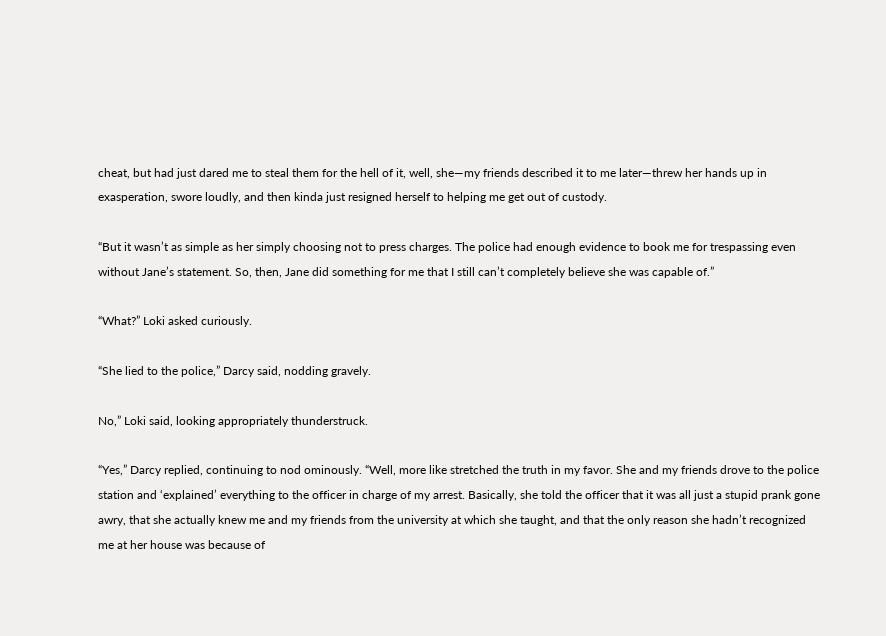cheat, but had just dared me to steal them for the hell of it, well, she—my friends described it to me later—threw her hands up in exasperation, swore loudly, and then kinda just resigned herself to helping me get out of custody.

“But it wasn’t as simple as her simply choosing not to press charges. The police had enough evidence to book me for trespassing even without Jane’s statement. So, then, Jane did something for me that I still can’t completely believe she was capable of.”

“What?” Loki asked curiously.

“She lied to the police,” Darcy said, nodding gravely.

No,” Loki said, looking appropriately thunderstruck.

“Yes,” Darcy replied, continuing to nod ominously. “Well, more like stretched the truth in my favor. She and my friends drove to the police station and ‘explained’ everything to the officer in charge of my arrest. Basically, she told the officer that it was all just a stupid prank gone awry, that she actually knew me and my friends from the university at which she taught, and that the only reason she hadn’t recognized me at her house was because of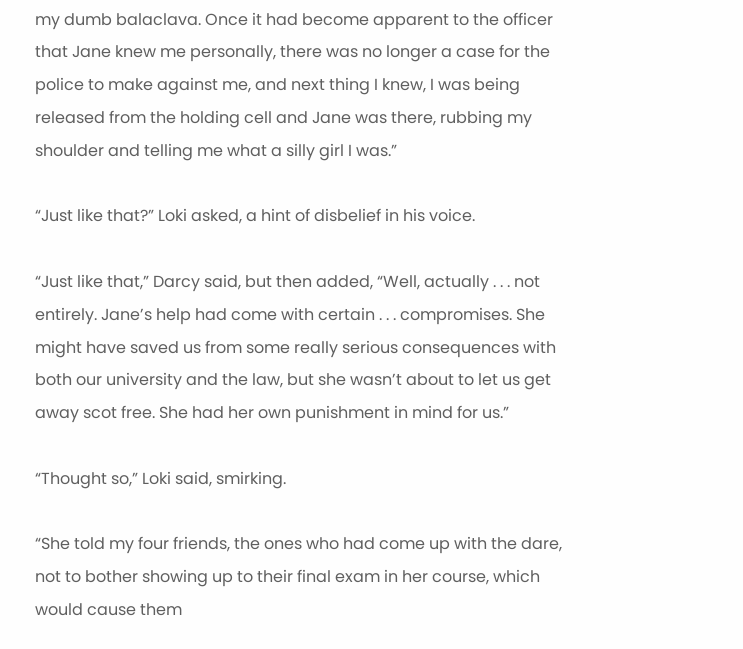my dumb balaclava. Once it had become apparent to the officer that Jane knew me personally, there was no longer a case for the police to make against me, and next thing I knew, I was being released from the holding cell and Jane was there, rubbing my shoulder and telling me what a silly girl I was.”

“Just like that?” Loki asked, a hint of disbelief in his voice.

“Just like that,” Darcy said, but then added, “Well, actually . . . not entirely. Jane’s help had come with certain . . . compromises. She might have saved us from some really serious consequences with both our university and the law, but she wasn’t about to let us get away scot free. She had her own punishment in mind for us.”

“Thought so,” Loki said, smirking.

“She told my four friends, the ones who had come up with the dare, not to bother showing up to their final exam in her course, which would cause them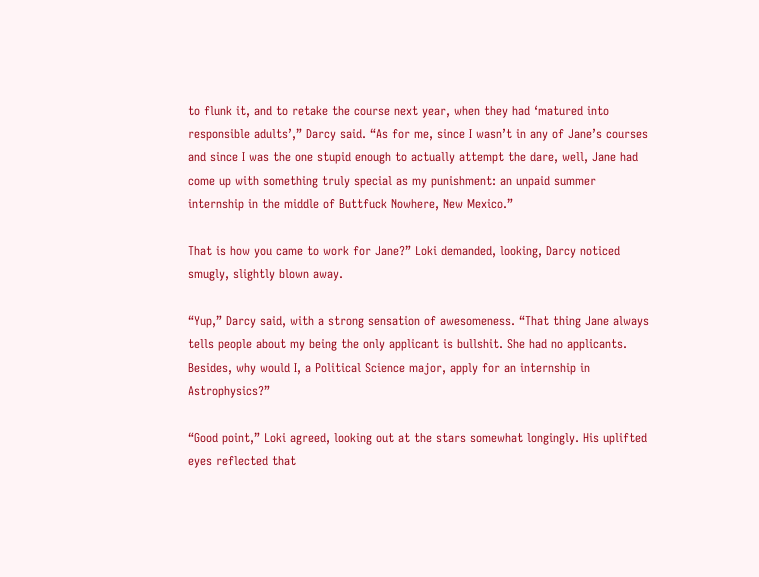to flunk it, and to retake the course next year, when they had ‘matured into responsible adults’,” Darcy said. “As for me, since I wasn’t in any of Jane’s courses and since I was the one stupid enough to actually attempt the dare, well, Jane had come up with something truly special as my punishment: an unpaid summer internship in the middle of Buttfuck Nowhere, New Mexico.”

That is how you came to work for Jane?” Loki demanded, looking, Darcy noticed smugly, slightly blown away.

“Yup,” Darcy said, with a strong sensation of awesomeness. “That thing Jane always tells people about my being the only applicant is bullshit. She had no applicants. Besides, why would I, a Political Science major, apply for an internship in Astrophysics?”

“Good point,” Loki agreed, looking out at the stars somewhat longingly. His uplifted eyes reflected that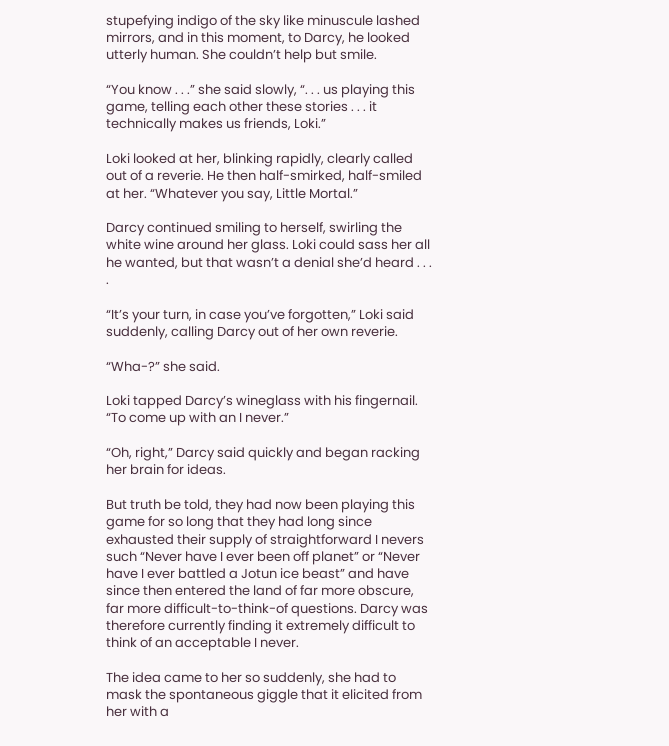stupefying indigo of the sky like minuscule lashed mirrors, and in this moment, to Darcy, he looked utterly human. She couldn’t help but smile.

“You know . . .” she said slowly, “. . . us playing this game, telling each other these stories . . . it technically makes us friends, Loki.”

Loki looked at her, blinking rapidly, clearly called out of a reverie. He then half-smirked, half-smiled at her. “Whatever you say, Little Mortal.”

Darcy continued smiling to herself, swirling the white wine around her glass. Loki could sass her all he wanted, but that wasn’t a denial she’d heard . . . .

“It’s your turn, in case you’ve forgotten,” Loki said suddenly, calling Darcy out of her own reverie.

“Wha-?” she said.

Loki tapped Darcy’s wineglass with his fingernail. “To come up with an I never.”

“Oh, right,” Darcy said quickly and began racking her brain for ideas.

But truth be told, they had now been playing this game for so long that they had long since exhausted their supply of straightforward I nevers such “Never have I ever been off planet” or “Never have I ever battled a Jotun ice beast” and have since then entered the land of far more obscure, far more difficult-to-think-of questions. Darcy was therefore currently finding it extremely difficult to think of an acceptable I never.

The idea came to her so suddenly, she had to mask the spontaneous giggle that it elicited from her with a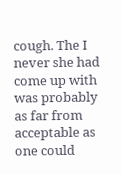cough. The I never she had come up with was probably as far from acceptable as one could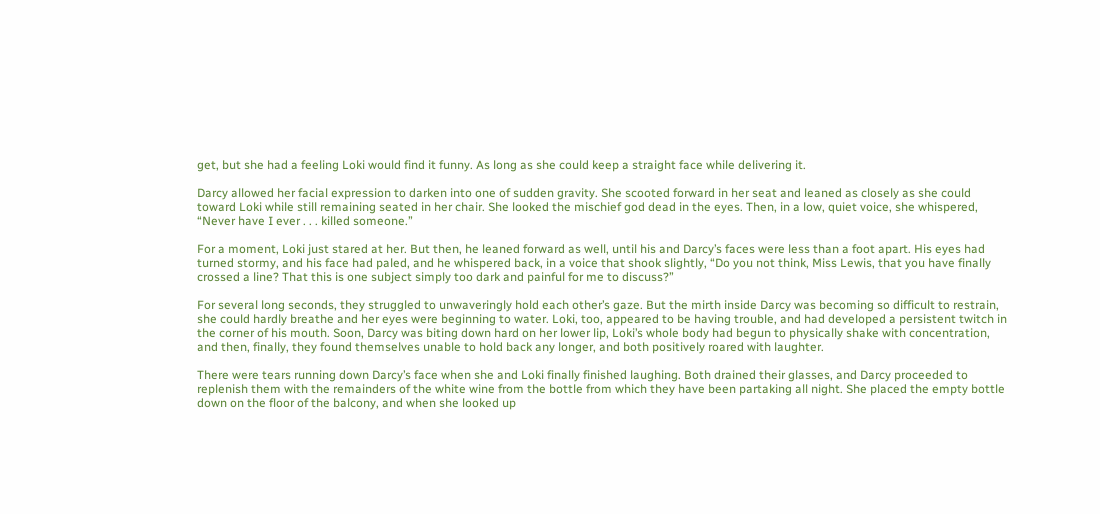get, but she had a feeling Loki would find it funny. As long as she could keep a straight face while delivering it.

Darcy allowed her facial expression to darken into one of sudden gravity. She scooted forward in her seat and leaned as closely as she could toward Loki while still remaining seated in her chair. She looked the mischief god dead in the eyes. Then, in a low, quiet voice, she whispered, “Never have I ever . . . killed someone.”

For a moment, Loki just stared at her. But then, he leaned forward as well, until his and Darcy’s faces were less than a foot apart. His eyes had turned stormy, and his face had paled, and he whispered back, in a voice that shook slightly, “Do you not think, Miss Lewis, that you have finally crossed a line? That this is one subject simply too dark and painful for me to discuss?”

For several long seconds, they struggled to unwaveringly hold each other’s gaze. But the mirth inside Darcy was becoming so difficult to restrain, she could hardly breathe and her eyes were beginning to water. Loki, too, appeared to be having trouble, and had developed a persistent twitch in the corner of his mouth. Soon, Darcy was biting down hard on her lower lip, Loki’s whole body had begun to physically shake with concentration, and then, finally, they found themselves unable to hold back any longer, and both positively roared with laughter.

There were tears running down Darcy’s face when she and Loki finally finished laughing. Both drained their glasses, and Darcy proceeded to replenish them with the remainders of the white wine from the bottle from which they have been partaking all night. She placed the empty bottle down on the floor of the balcony, and when she looked up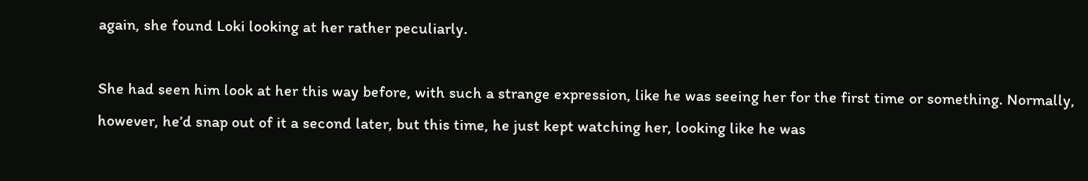again, she found Loki looking at her rather peculiarly.

She had seen him look at her this way before, with such a strange expression, like he was seeing her for the first time or something. Normally, however, he’d snap out of it a second later, but this time, he just kept watching her, looking like he was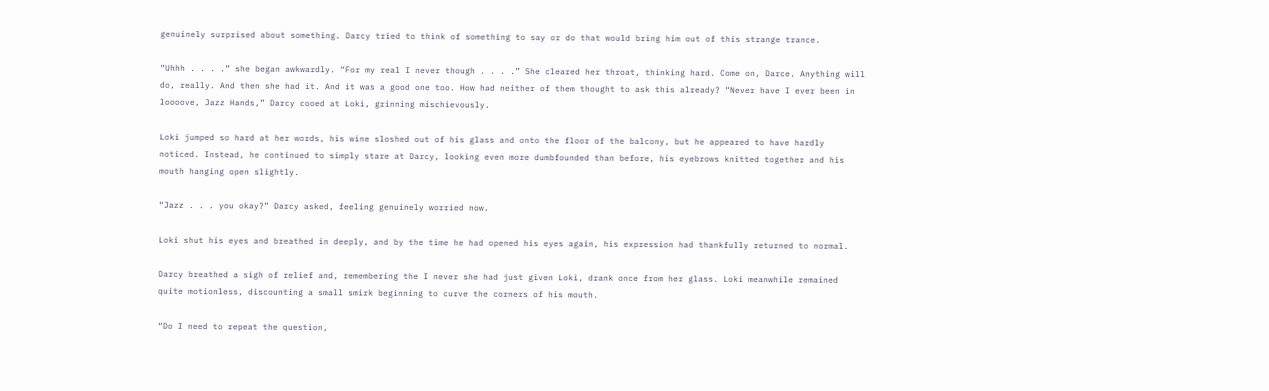genuinely surprised about something. Darcy tried to think of something to say or do that would bring him out of this strange trance.

“Uhhh . . . .” she began awkwardly. “For my real I never though . . . .” She cleared her throat, thinking hard. Come on, Darce. Anything will do, really. And then she had it. And it was a good one too. How had neither of them thought to ask this already? “Never have I ever been in loooove, Jazz Hands,” Darcy cooed at Loki, grinning mischievously.

Loki jumped so hard at her words, his wine sloshed out of his glass and onto the floor of the balcony, but he appeared to have hardly noticed. Instead, he continued to simply stare at Darcy, looking even more dumbfounded than before, his eyebrows knitted together and his mouth hanging open slightly.

“Jazz . . . you okay?” Darcy asked, feeling genuinely worried now.

Loki shut his eyes and breathed in deeply, and by the time he had opened his eyes again, his expression had thankfully returned to normal.

Darcy breathed a sigh of relief and, remembering the I never she had just given Loki, drank once from her glass. Loki meanwhile remained quite motionless, discounting a small smirk beginning to curve the corners of his mouth.

“Do I need to repeat the question,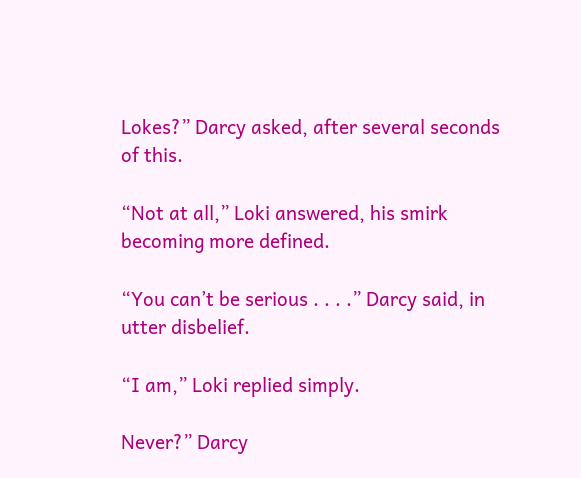Lokes?” Darcy asked, after several seconds of this.

“Not at all,” Loki answered, his smirk becoming more defined.

“You can’t be serious . . . .” Darcy said, in utter disbelief.

“I am,” Loki replied simply.

Never?” Darcy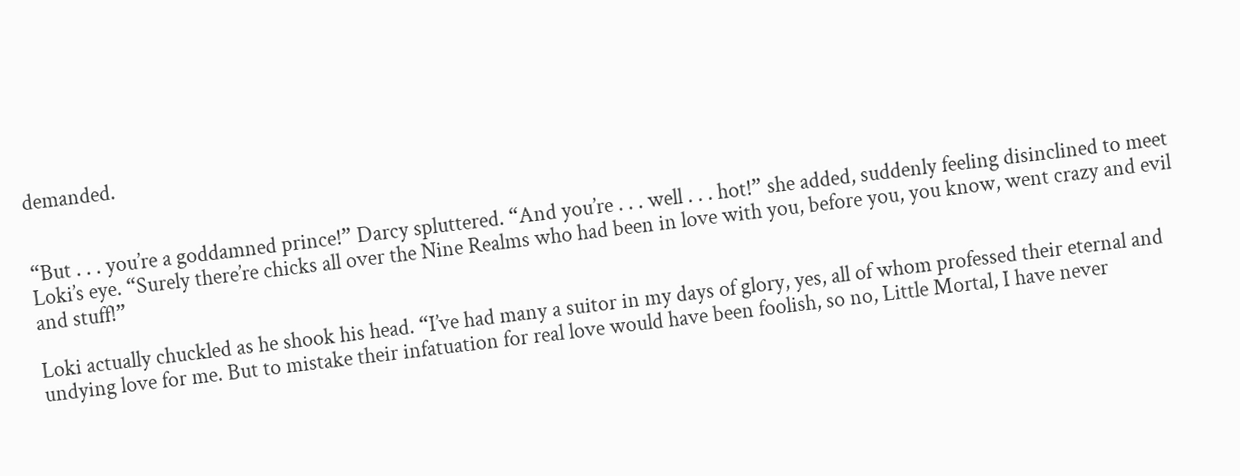demanded.


“But . . . you’re a goddamned prince!” Darcy spluttered. “And you’re . . . well . . . hot!” she added, suddenly feeling disinclined to meet Loki’s eye. “Surely there’re chicks all over the Nine Realms who had been in love with you, before you, you know, went crazy and evil and stuff!”

Loki actually chuckled as he shook his head. “I’ve had many a suitor in my days of glory, yes, all of whom professed their eternal and undying love for me. But to mistake their infatuation for real love would have been foolish, so no, Little Mortal, I have never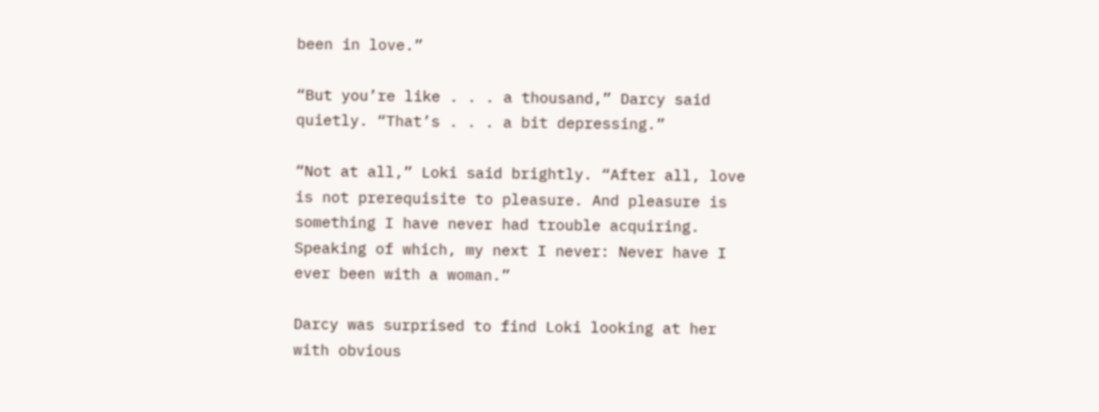been in love.”

“But you’re like . . . a thousand,” Darcy said quietly. “That’s . . . a bit depressing.”

“Not at all,” Loki said brightly. “After all, love is not prerequisite to pleasure. And pleasure is something I have never had trouble acquiring. Speaking of which, my next I never: Never have I ever been with a woman.”

Darcy was surprised to find Loki looking at her with obvious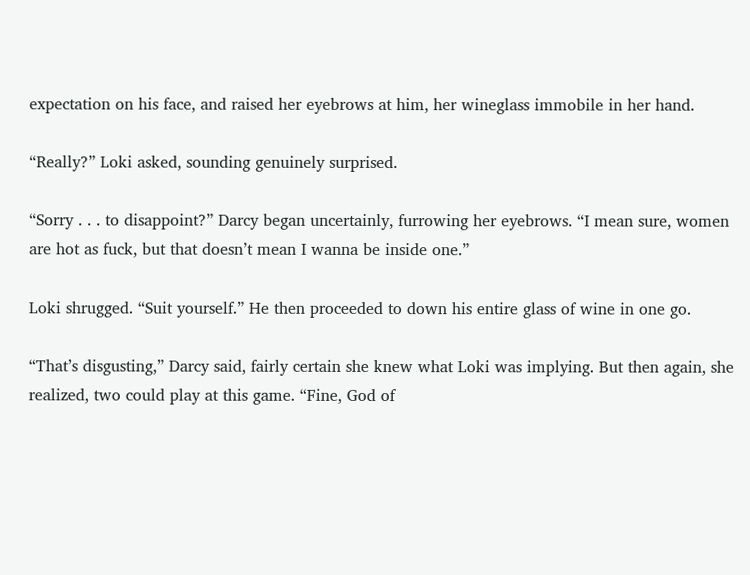expectation on his face, and raised her eyebrows at him, her wineglass immobile in her hand.

“Really?” Loki asked, sounding genuinely surprised.

“Sorry . . . to disappoint?” Darcy began uncertainly, furrowing her eyebrows. “I mean sure, women are hot as fuck, but that doesn’t mean I wanna be inside one.”

Loki shrugged. “Suit yourself.” He then proceeded to down his entire glass of wine in one go.

“That’s disgusting,” Darcy said, fairly certain she knew what Loki was implying. But then again, she realized, two could play at this game. “Fine, God of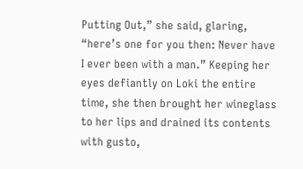Putting Out,” she said, glaring, “here’s one for you then: Never have I ever been with a man.” Keeping her eyes defiantly on Loki the entire time, she then brought her wineglass to her lips and drained its contents with gusto,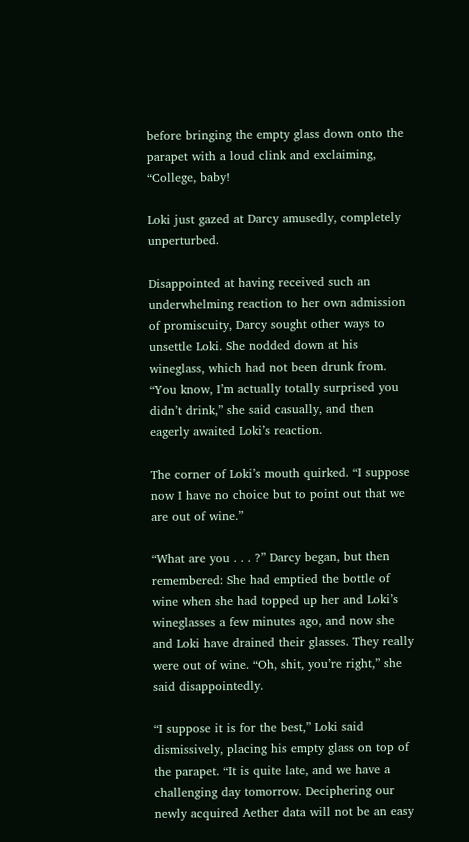before bringing the empty glass down onto the parapet with a loud clink and exclaiming, “College, baby!

Loki just gazed at Darcy amusedly, completely unperturbed.

Disappointed at having received such an underwhelming reaction to her own admission of promiscuity, Darcy sought other ways to unsettle Loki. She nodded down at his wineglass, which had not been drunk from. “You know, I’m actually totally surprised you didn’t drink,” she said casually, and then eagerly awaited Loki’s reaction.

The corner of Loki’s mouth quirked. “I suppose now I have no choice but to point out that we are out of wine.”

“What are you . . . ?” Darcy began, but then remembered: She had emptied the bottle of wine when she had topped up her and Loki’s wineglasses a few minutes ago, and now she and Loki have drained their glasses. They really were out of wine. “Oh, shit, you’re right,” she said disappointedly.

“I suppose it is for the best,” Loki said dismissively, placing his empty glass on top of the parapet. “It is quite late, and we have a challenging day tomorrow. Deciphering our newly acquired Aether data will not be an easy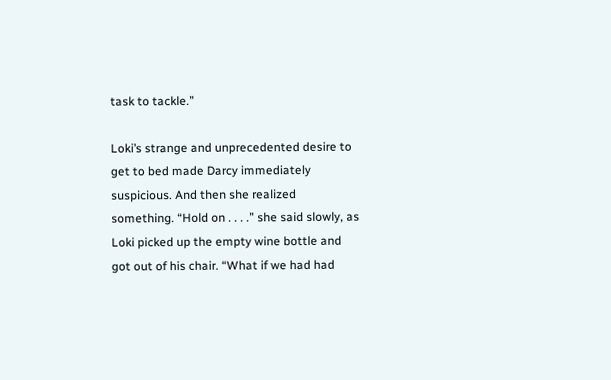task to tackle.”

Loki’s strange and unprecedented desire to get to bed made Darcy immediately suspicious. And then she realized something. “Hold on . . . .” she said slowly, as Loki picked up the empty wine bottle and got out of his chair. “What if we had had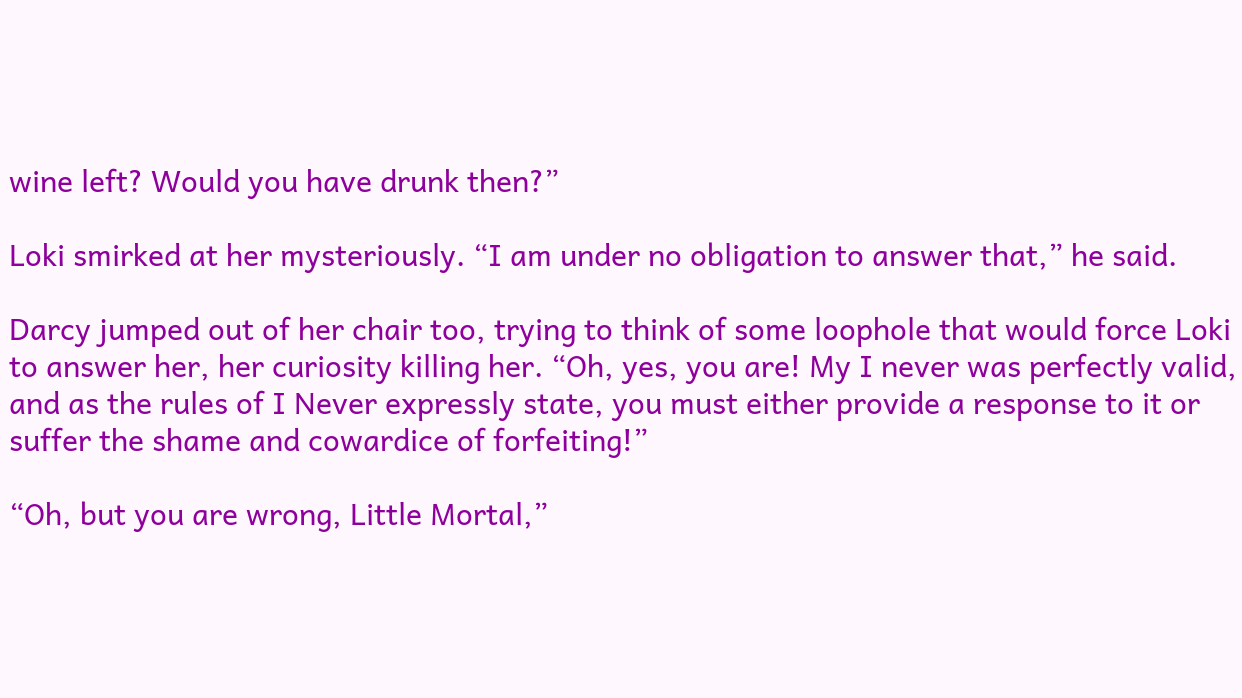wine left? Would you have drunk then?”

Loki smirked at her mysteriously. “I am under no obligation to answer that,” he said.

Darcy jumped out of her chair too, trying to think of some loophole that would force Loki to answer her, her curiosity killing her. “Oh, yes, you are! My I never was perfectly valid, and as the rules of I Never expressly state, you must either provide a response to it or suffer the shame and cowardice of forfeiting!”

“Oh, but you are wrong, Little Mortal,”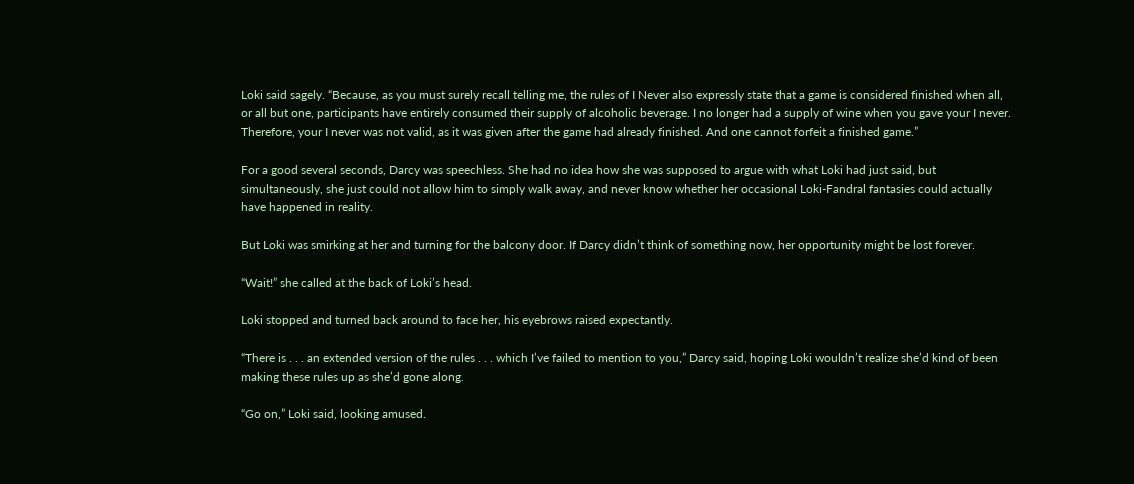Loki said sagely. “Because, as you must surely recall telling me, the rules of I Never also expressly state that a game is considered finished when all, or all but one, participants have entirely consumed their supply of alcoholic beverage. I no longer had a supply of wine when you gave your I never. Therefore, your I never was not valid, as it was given after the game had already finished. And one cannot forfeit a finished game.”

For a good several seconds, Darcy was speechless. She had no idea how she was supposed to argue with what Loki had just said, but simultaneously, she just could not allow him to simply walk away, and never know whether her occasional Loki-Fandral fantasies could actually have happened in reality.

But Loki was smirking at her and turning for the balcony door. If Darcy didn’t think of something now, her opportunity might be lost forever.

“Wait!” she called at the back of Loki’s head.

Loki stopped and turned back around to face her, his eyebrows raised expectantly.

“There is . . . an extended version of the rules . . . which I’ve failed to mention to you,” Darcy said, hoping Loki wouldn’t realize she’d kind of been making these rules up as she’d gone along.

“Go on,” Loki said, looking amused.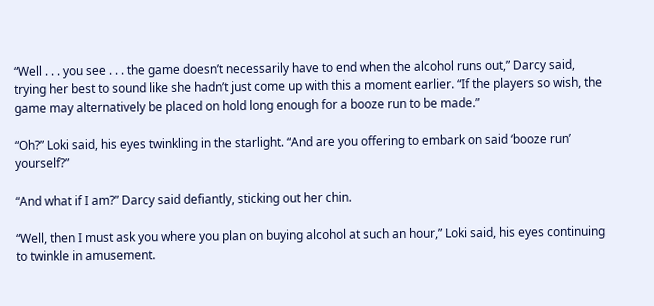“Well . . . you see . . . the game doesn’t necessarily have to end when the alcohol runs out,” Darcy said, trying her best to sound like she hadn’t just come up with this a moment earlier. “If the players so wish, the game may alternatively be placed on hold long enough for a booze run to be made.”

“Oh?” Loki said, his eyes twinkling in the starlight. “And are you offering to embark on said ‘booze run’ yourself?”

“And what if I am?” Darcy said defiantly, sticking out her chin.

“Well, then I must ask you where you plan on buying alcohol at such an hour,” Loki said, his eyes continuing to twinkle in amusement.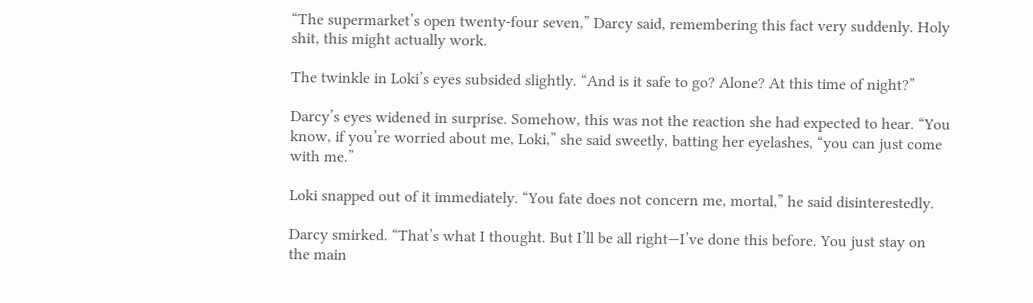“The supermarket’s open twenty-four seven,” Darcy said, remembering this fact very suddenly. Holy shit, this might actually work.

The twinkle in Loki’s eyes subsided slightly. “And is it safe to go? Alone? At this time of night?”

Darcy’s eyes widened in surprise. Somehow, this was not the reaction she had expected to hear. “You know, if you’re worried about me, Loki,” she said sweetly, batting her eyelashes, “you can just come with me.”

Loki snapped out of it immediately. “You fate does not concern me, mortal,” he said disinterestedly.

Darcy smirked. “That’s what I thought. But I’ll be all right—I’ve done this before. You just stay on the main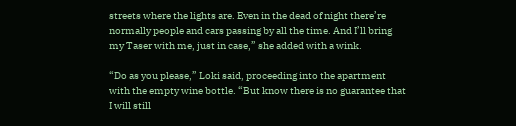streets where the lights are. Even in the dead of night there’re normally people and cars passing by all the time. And I’ll bring my Taser with me, just in case,” she added with a wink.

“Do as you please,” Loki said, proceeding into the apartment with the empty wine bottle. “But know there is no guarantee that I will still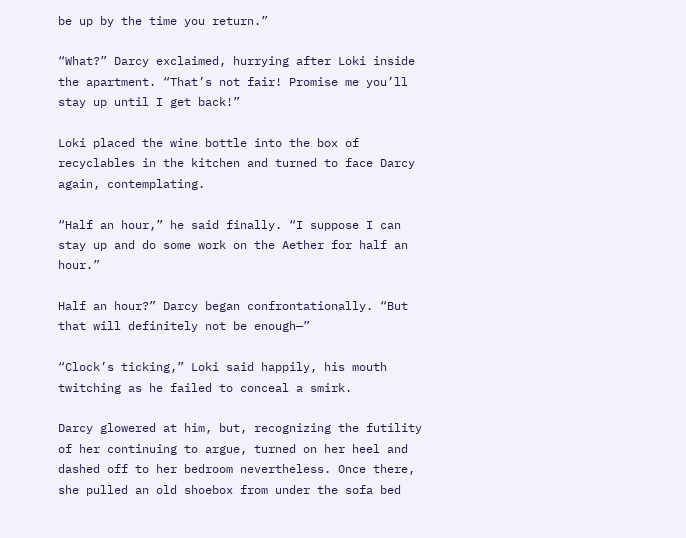be up by the time you return.”

“What?” Darcy exclaimed, hurrying after Loki inside the apartment. “That’s not fair! Promise me you’ll stay up until I get back!”

Loki placed the wine bottle into the box of recyclables in the kitchen and turned to face Darcy again, contemplating.

“Half an hour,” he said finally. “I suppose I can stay up and do some work on the Aether for half an hour.”

Half an hour?” Darcy began confrontationally. “But that will definitely not be enough—”

“Clock’s ticking,” Loki said happily, his mouth twitching as he failed to conceal a smirk.

Darcy glowered at him, but, recognizing the futility of her continuing to argue, turned on her heel and dashed off to her bedroom nevertheless. Once there, she pulled an old shoebox from under the sofa bed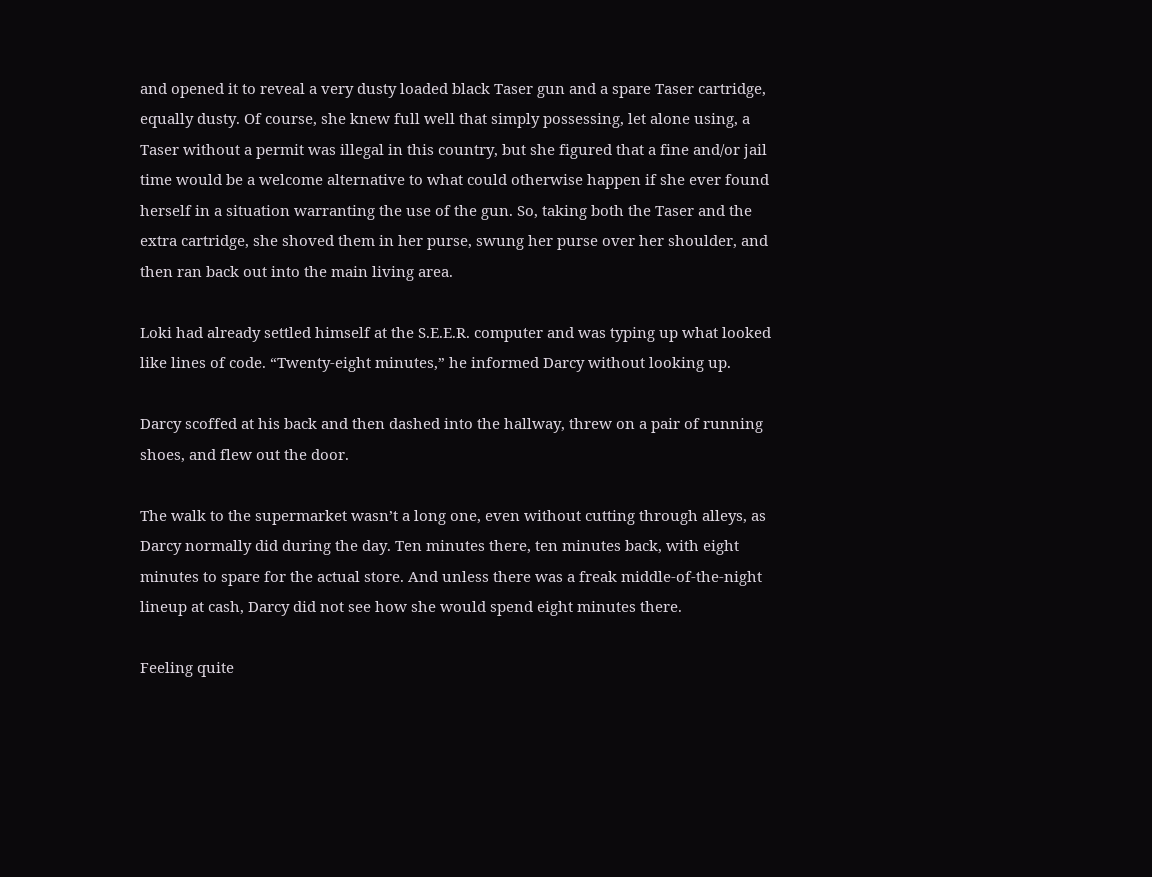and opened it to reveal a very dusty loaded black Taser gun and a spare Taser cartridge, equally dusty. Of course, she knew full well that simply possessing, let alone using, a Taser without a permit was illegal in this country, but she figured that a fine and/or jail time would be a welcome alternative to what could otherwise happen if she ever found herself in a situation warranting the use of the gun. So, taking both the Taser and the extra cartridge, she shoved them in her purse, swung her purse over her shoulder, and then ran back out into the main living area.

Loki had already settled himself at the S.E.E.R. computer and was typing up what looked like lines of code. “Twenty-eight minutes,” he informed Darcy without looking up.

Darcy scoffed at his back and then dashed into the hallway, threw on a pair of running shoes, and flew out the door.

The walk to the supermarket wasn’t a long one, even without cutting through alleys, as Darcy normally did during the day. Ten minutes there, ten minutes back, with eight minutes to spare for the actual store. And unless there was a freak middle-of-the-night lineup at cash, Darcy did not see how she would spend eight minutes there.

Feeling quite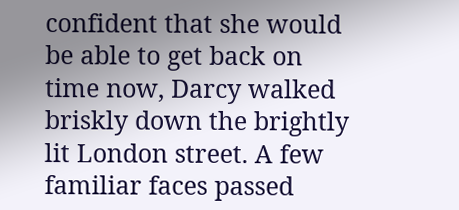confident that she would be able to get back on time now, Darcy walked briskly down the brightly lit London street. A few familiar faces passed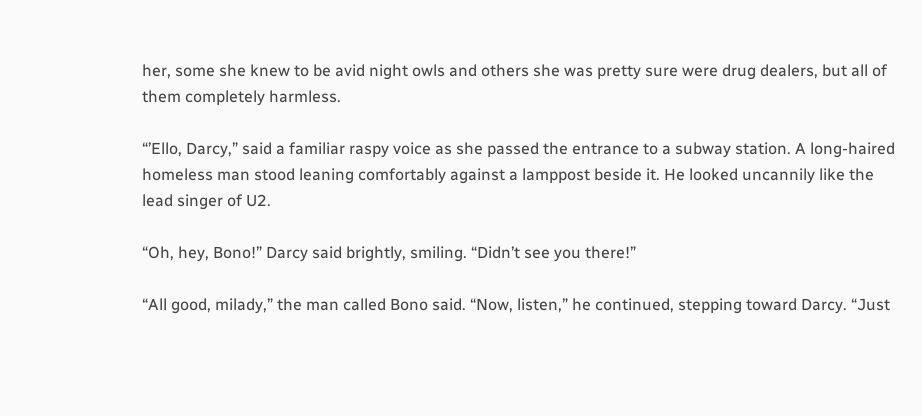her, some she knew to be avid night owls and others she was pretty sure were drug dealers, but all of them completely harmless.

“’Ello, Darcy,” said a familiar raspy voice as she passed the entrance to a subway station. A long-haired homeless man stood leaning comfortably against a lamppost beside it. He looked uncannily like the lead singer of U2.

“Oh, hey, Bono!” Darcy said brightly, smiling. “Didn’t see you there!”

“All good, milady,” the man called Bono said. “Now, listen,” he continued, stepping toward Darcy. “Just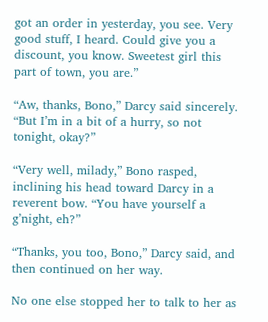got an order in yesterday, you see. Very good stuff, I heard. Could give you a discount, you know. Sweetest girl this part of town, you are.”

“Aw, thanks, Bono,” Darcy said sincerely. “But I’m in a bit of a hurry, so not tonight, okay?”

“Very well, milady,” Bono rasped, inclining his head toward Darcy in a reverent bow. “You have yourself a g’night, eh?”

“Thanks, you too, Bono,” Darcy said, and then continued on her way.

No one else stopped her to talk to her as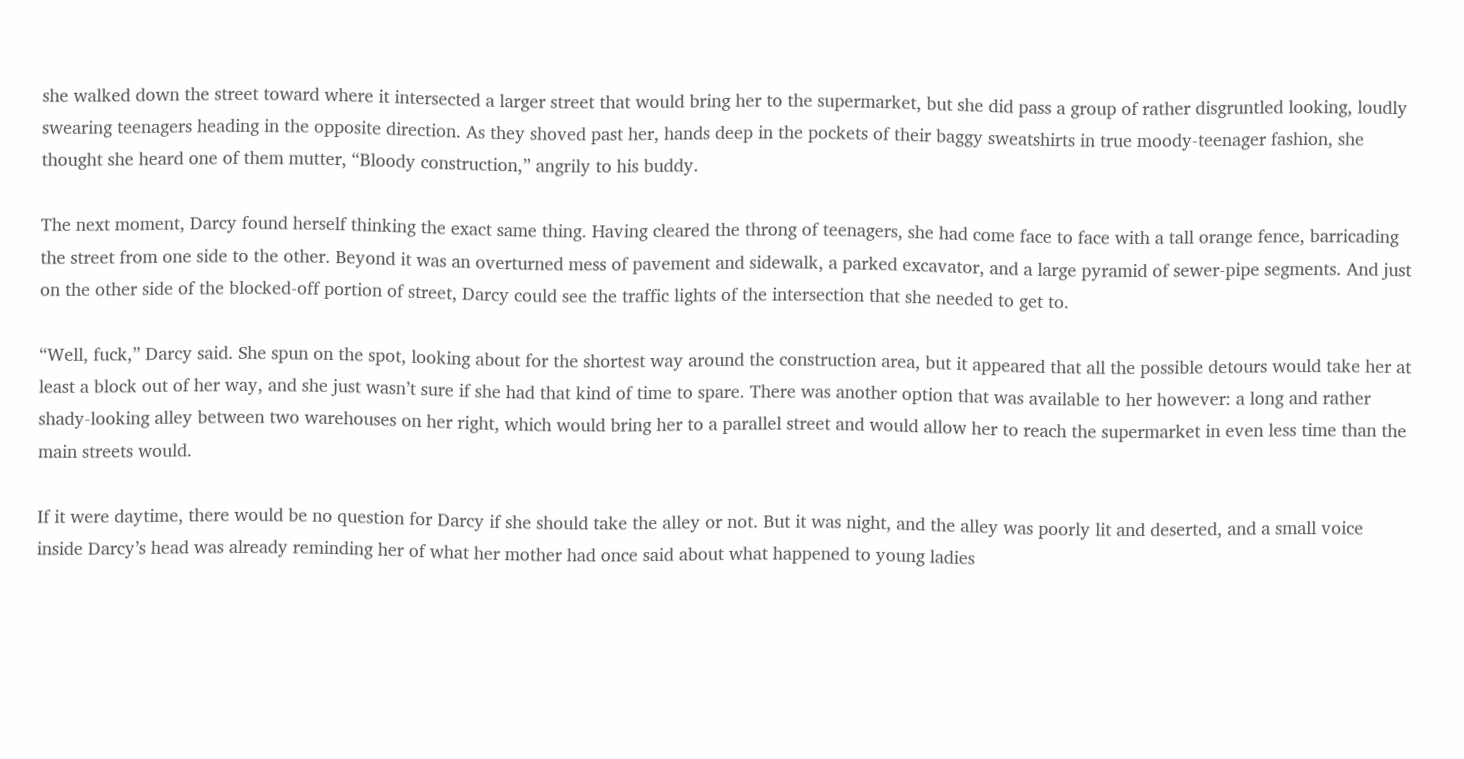she walked down the street toward where it intersected a larger street that would bring her to the supermarket, but she did pass a group of rather disgruntled looking, loudly swearing teenagers heading in the opposite direction. As they shoved past her, hands deep in the pockets of their baggy sweatshirts in true moody-teenager fashion, she thought she heard one of them mutter, “Bloody construction,” angrily to his buddy.

The next moment, Darcy found herself thinking the exact same thing. Having cleared the throng of teenagers, she had come face to face with a tall orange fence, barricading the street from one side to the other. Beyond it was an overturned mess of pavement and sidewalk, a parked excavator, and a large pyramid of sewer-pipe segments. And just on the other side of the blocked-off portion of street, Darcy could see the traffic lights of the intersection that she needed to get to.

“Well, fuck,” Darcy said. She spun on the spot, looking about for the shortest way around the construction area, but it appeared that all the possible detours would take her at least a block out of her way, and she just wasn’t sure if she had that kind of time to spare. There was another option that was available to her however: a long and rather shady-looking alley between two warehouses on her right, which would bring her to a parallel street and would allow her to reach the supermarket in even less time than the main streets would.

If it were daytime, there would be no question for Darcy if she should take the alley or not. But it was night, and the alley was poorly lit and deserted, and a small voice inside Darcy’s head was already reminding her of what her mother had once said about what happened to young ladies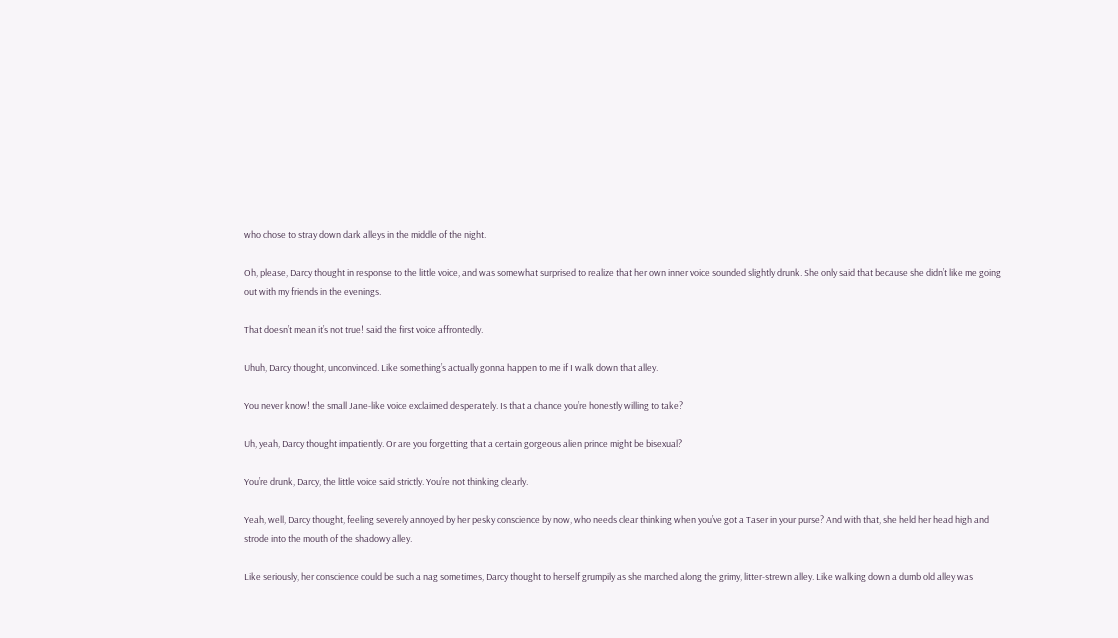who chose to stray down dark alleys in the middle of the night.

Oh, please, Darcy thought in response to the little voice, and was somewhat surprised to realize that her own inner voice sounded slightly drunk. She only said that because she didn’t like me going out with my friends in the evenings.

That doesn’t mean it’s not true! said the first voice affrontedly.

Uhuh, Darcy thought, unconvinced. Like something’s actually gonna happen to me if I walk down that alley.

You never know! the small Jane-like voice exclaimed desperately. Is that a chance you’re honestly willing to take?

Uh, yeah, Darcy thought impatiently. Or are you forgetting that a certain gorgeous alien prince might be bisexual?

You’re drunk, Darcy, the little voice said strictly. You’re not thinking clearly.

Yeah, well, Darcy thought, feeling severely annoyed by her pesky conscience by now, who needs clear thinking when you’ve got a Taser in your purse? And with that, she held her head high and strode into the mouth of the shadowy alley.

Like seriously, her conscience could be such a nag sometimes, Darcy thought to herself grumpily as she marched along the grimy, litter-strewn alley. Like walking down a dumb old alley was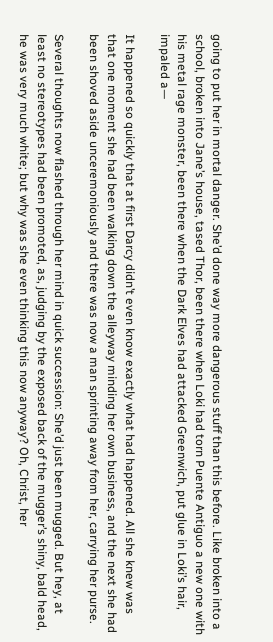going to put her in mortal danger. She’d done way more dangerous stuff than this before. Like broken into a school, broken into Jane’s house, tased Thor, been there when Loki had torn Puente Antiguo a new one with his metal rage monster, been there when the Dark Elves had attacked Greenwich, put glue in Loki’s hair, impaled a—

It happened so quickly that at first Darcy didn’t even know exactly what had happened. All she knew was that one moment she had been walking down the alleyway minding her own business, and the next she had been shoved aside unceremoniously and there was now a man sprinting away from her, carrying her purse.

Several thoughts now flashed through her mind in quick succession: She’d just been mugged. But hey, at least no stereotypes had been promoted, as, judging by the exposed back of the mugger’s shiny, bald head, he was very much white; but why was she even thinking this now anyway? Oh, Christ, her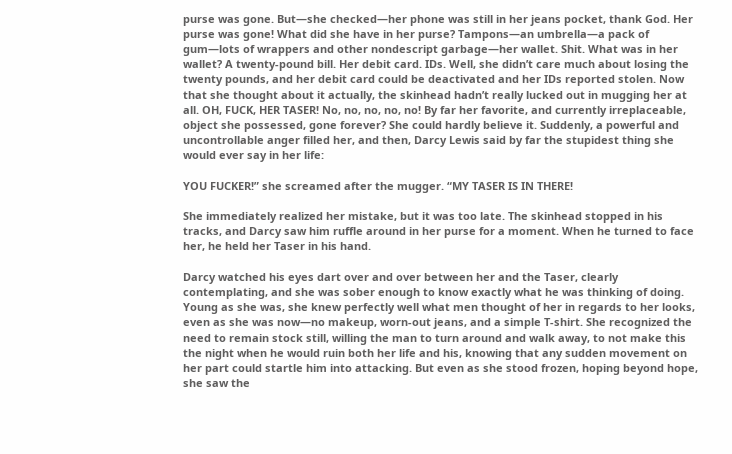purse was gone. But—she checked—her phone was still in her jeans pocket, thank God. Her purse was gone! What did she have in her purse? Tampons—an umbrella—a pack of gum—lots of wrappers and other nondescript garbage—her wallet. Shit. What was in her wallet? A twenty-pound bill. Her debit card. IDs. Well, she didn’t care much about losing the twenty pounds, and her debit card could be deactivated and her IDs reported stolen. Now that she thought about it actually, the skinhead hadn’t really lucked out in mugging her at all. OH, FUCK, HER TASER! No, no, no, no, no! By far her favorite, and currently irreplaceable, object she possessed, gone forever? She could hardly believe it. Suddenly, a powerful and uncontrollable anger filled her, and then, Darcy Lewis said by far the stupidest thing she would ever say in her life:

YOU FUCKER!” she screamed after the mugger. “MY TASER IS IN THERE!

She immediately realized her mistake, but it was too late. The skinhead stopped in his tracks, and Darcy saw him ruffle around in her purse for a moment. When he turned to face her, he held her Taser in his hand.

Darcy watched his eyes dart over and over between her and the Taser, clearly contemplating, and she was sober enough to know exactly what he was thinking of doing. Young as she was, she knew perfectly well what men thought of her in regards to her looks, even as she was now—no makeup, worn-out jeans, and a simple T-shirt. She recognized the need to remain stock still, willing the man to turn around and walk away, to not make this the night when he would ruin both her life and his, knowing that any sudden movement on her part could startle him into attacking. But even as she stood frozen, hoping beyond hope, she saw the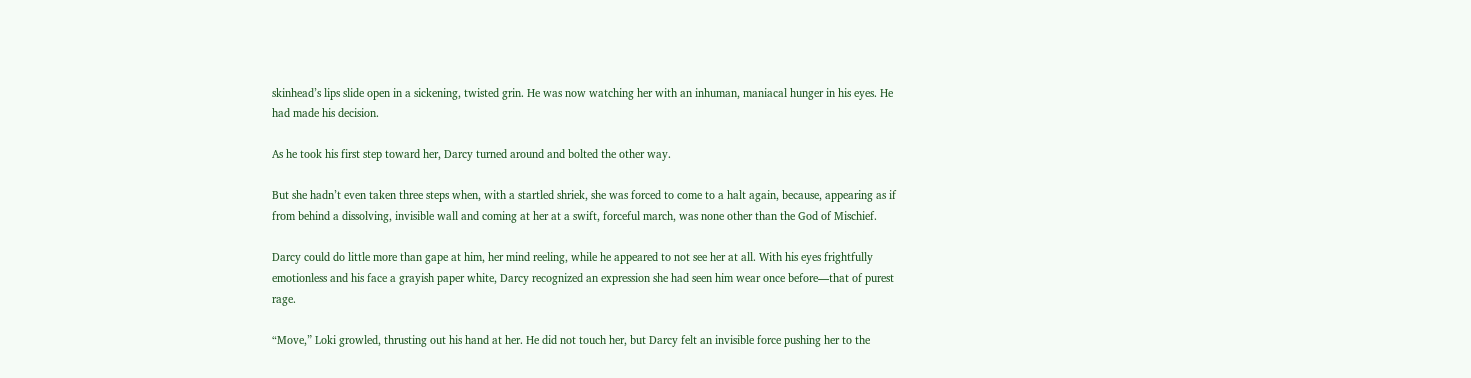skinhead’s lips slide open in a sickening, twisted grin. He was now watching her with an inhuman, maniacal hunger in his eyes. He had made his decision.

As he took his first step toward her, Darcy turned around and bolted the other way.

But she hadn’t even taken three steps when, with a startled shriek, she was forced to come to a halt again, because, appearing as if from behind a dissolving, invisible wall and coming at her at a swift, forceful march, was none other than the God of Mischief.

Darcy could do little more than gape at him, her mind reeling, while he appeared to not see her at all. With his eyes frightfully emotionless and his face a grayish paper white, Darcy recognized an expression she had seen him wear once before—that of purest rage.

“Move,” Loki growled, thrusting out his hand at her. He did not touch her, but Darcy felt an invisible force pushing her to the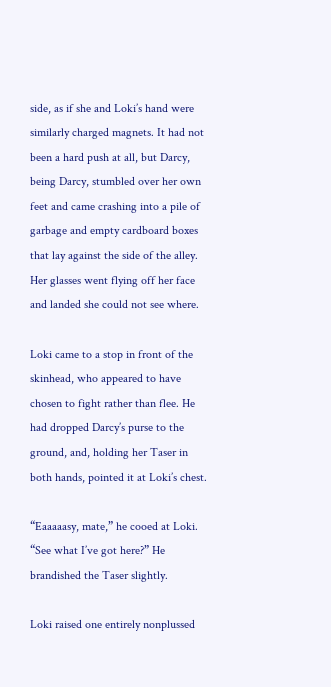side, as if she and Loki’s hand were similarly charged magnets. It had not been a hard push at all, but Darcy, being Darcy, stumbled over her own feet and came crashing into a pile of garbage and empty cardboard boxes that lay against the side of the alley. Her glasses went flying off her face and landed she could not see where.

Loki came to a stop in front of the skinhead, who appeared to have chosen to fight rather than flee. He had dropped Darcy’s purse to the ground, and, holding her Taser in both hands, pointed it at Loki’s chest.

“Eaaaaasy, mate,” he cooed at Loki. “See what I’ve got here?” He brandished the Taser slightly.

Loki raised one entirely nonplussed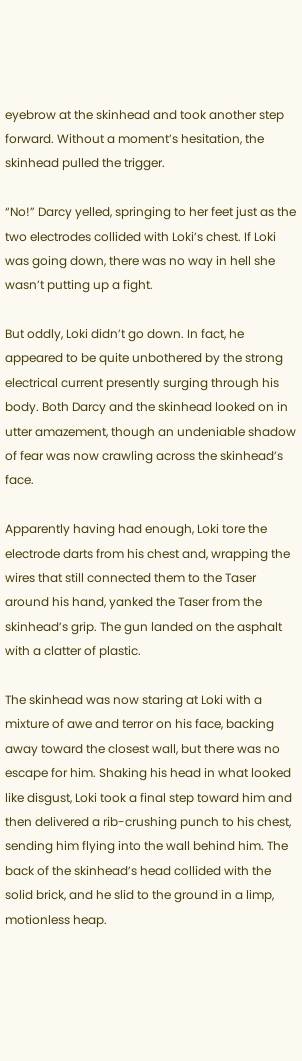eyebrow at the skinhead and took another step forward. Without a moment’s hesitation, the skinhead pulled the trigger.

“No!” Darcy yelled, springing to her feet just as the two electrodes collided with Loki’s chest. If Loki was going down, there was no way in hell she wasn’t putting up a fight.

But oddly, Loki didn’t go down. In fact, he appeared to be quite unbothered by the strong electrical current presently surging through his body. Both Darcy and the skinhead looked on in utter amazement, though an undeniable shadow of fear was now crawling across the skinhead’s face.

Apparently having had enough, Loki tore the electrode darts from his chest and, wrapping the wires that still connected them to the Taser around his hand, yanked the Taser from the skinhead’s grip. The gun landed on the asphalt with a clatter of plastic.

The skinhead was now staring at Loki with a mixture of awe and terror on his face, backing away toward the closest wall, but there was no escape for him. Shaking his head in what looked like disgust, Loki took a final step toward him and then delivered a rib-crushing punch to his chest, sending him flying into the wall behind him. The back of the skinhead’s head collided with the solid brick, and he slid to the ground in a limp, motionless heap.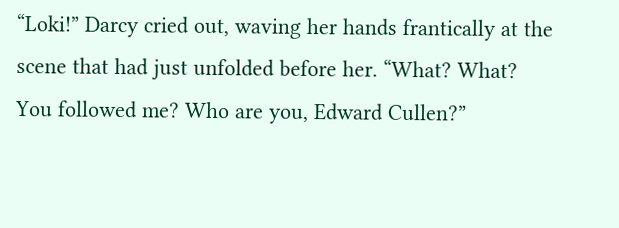“Loki!” Darcy cried out, waving her hands frantically at the scene that had just unfolded before her. “What? What? You followed me? Who are you, Edward Cullen?”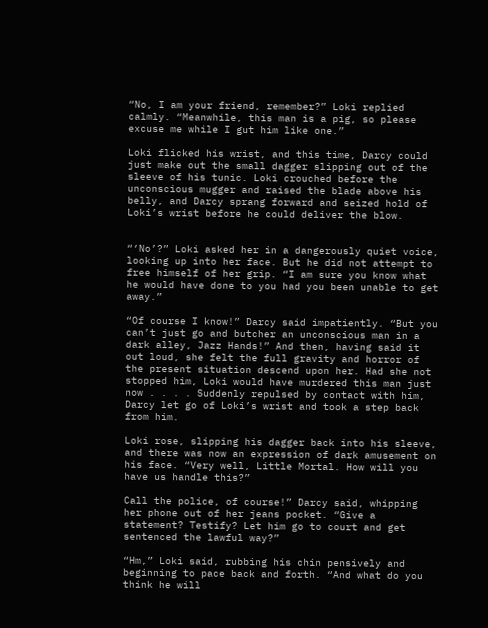“No, I am your friend, remember?” Loki replied calmly. “Meanwhile, this man is a pig, so please excuse me while I gut him like one.”

Loki flicked his wrist, and this time, Darcy could just make out the small dagger slipping out of the sleeve of his tunic. Loki crouched before the unconscious mugger and raised the blade above his belly, and Darcy sprang forward and seized hold of Loki’s wrist before he could deliver the blow.


“‘No’?” Loki asked her in a dangerously quiet voice, looking up into her face. But he did not attempt to free himself of her grip. “I am sure you know what he would have done to you had you been unable to get away.”

“Of course I know!” Darcy said impatiently. “But you can’t just go and butcher an unconscious man in a dark alley, Jazz Hands!” And then, having said it out loud, she felt the full gravity and horror of the present situation descend upon her. Had she not stopped him, Loki would have murdered this man just now . . . . Suddenly repulsed by contact with him, Darcy let go of Loki’s wrist and took a step back from him.

Loki rose, slipping his dagger back into his sleeve, and there was now an expression of dark amusement on his face. “Very well, Little Mortal. How will you have us handle this?”

Call the police, of course!” Darcy said, whipping her phone out of her jeans pocket. “Give a statement? Testify? Let him go to court and get sentenced the lawful way?”

“Hm,” Loki said, rubbing his chin pensively and beginning to pace back and forth. “And what do you think he will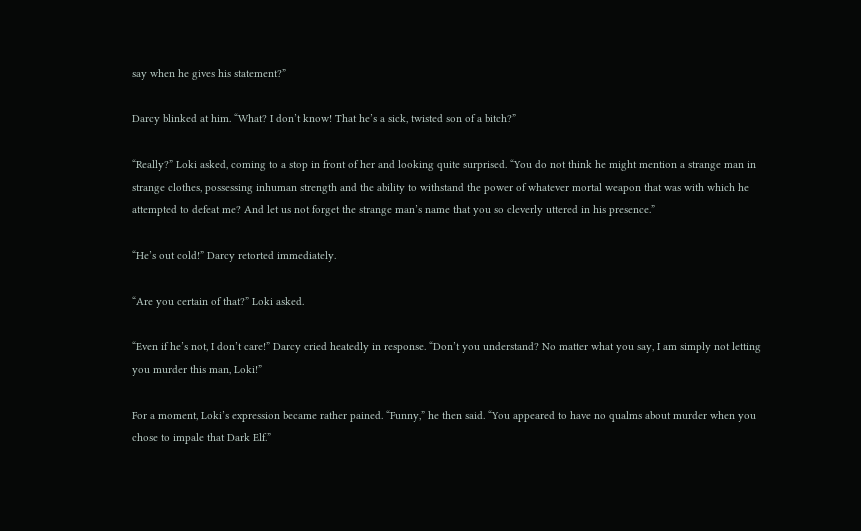say when he gives his statement?”

Darcy blinked at him. “What? I don’t know! That he’s a sick, twisted son of a bitch?”

“Really?” Loki asked, coming to a stop in front of her and looking quite surprised. “You do not think he might mention a strange man in strange clothes, possessing inhuman strength and the ability to withstand the power of whatever mortal weapon that was with which he attempted to defeat me? And let us not forget the strange man’s name that you so cleverly uttered in his presence.”

“He’s out cold!” Darcy retorted immediately.

“Are you certain of that?” Loki asked.

“Even if he’s not, I don’t care!” Darcy cried heatedly in response. “Don’t you understand? No matter what you say, I am simply not letting you murder this man, Loki!”

For a moment, Loki’s expression became rather pained. “Funny,” he then said. “You appeared to have no qualms about murder when you chose to impale that Dark Elf.”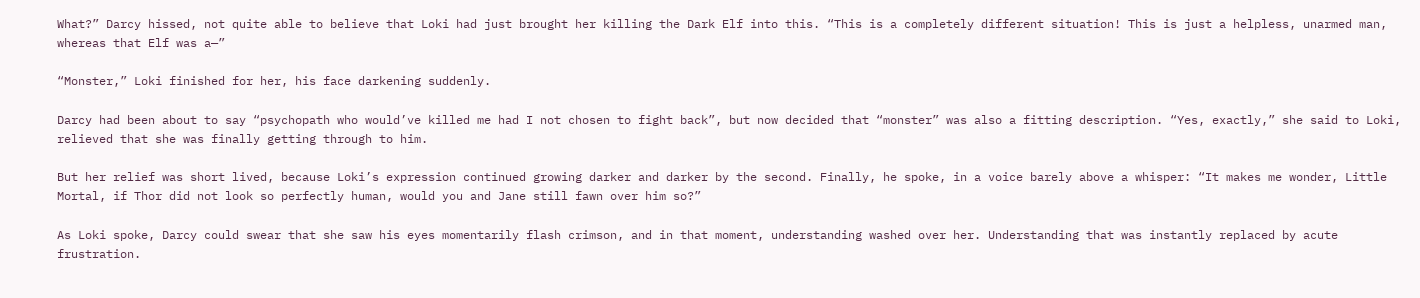What?” Darcy hissed, not quite able to believe that Loki had just brought her killing the Dark Elf into this. “This is a completely different situation! This is just a helpless, unarmed man, whereas that Elf was a—”

“Monster,” Loki finished for her, his face darkening suddenly.

Darcy had been about to say “psychopath who would’ve killed me had I not chosen to fight back”, but now decided that “monster” was also a fitting description. “Yes, exactly,” she said to Loki, relieved that she was finally getting through to him.

But her relief was short lived, because Loki’s expression continued growing darker and darker by the second. Finally, he spoke, in a voice barely above a whisper: “It makes me wonder, Little Mortal, if Thor did not look so perfectly human, would you and Jane still fawn over him so?”

As Loki spoke, Darcy could swear that she saw his eyes momentarily flash crimson, and in that moment, understanding washed over her. Understanding that was instantly replaced by acute frustration.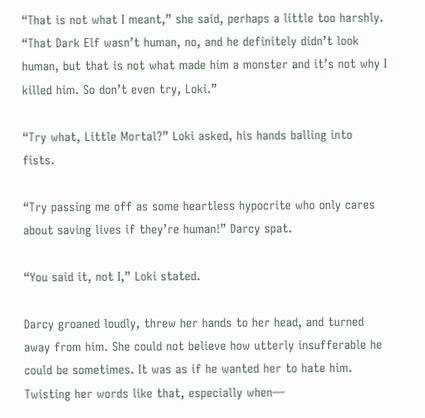“That is not what I meant,” she said, perhaps a little too harshly. “That Dark Elf wasn’t human, no, and he definitely didn’t look human, but that is not what made him a monster and it’s not why I killed him. So don’t even try, Loki.”

“Try what, Little Mortal?” Loki asked, his hands balling into fists.

“Try passing me off as some heartless hypocrite who only cares about saving lives if they’re human!” Darcy spat.

“You said it, not I,” Loki stated.

Darcy groaned loudly, threw her hands to her head, and turned away from him. She could not believe how utterly insufferable he could be sometimes. It was as if he wanted her to hate him. Twisting her words like that, especially when—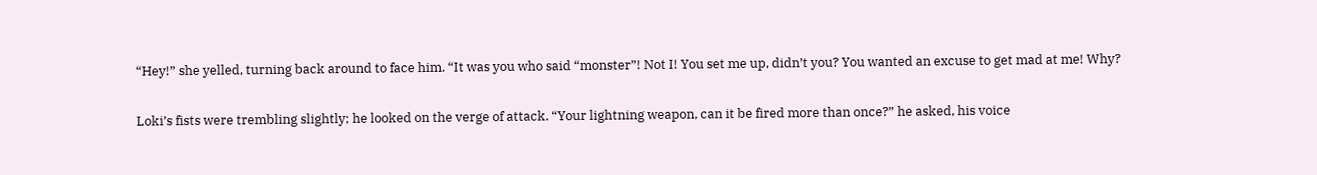“Hey!” she yelled, turning back around to face him. “It was you who said “monster”! Not I! You set me up, didn’t you? You wanted an excuse to get mad at me! Why?

Loki’s fists were trembling slightly; he looked on the verge of attack. “Your lightning weapon, can it be fired more than once?” he asked, his voice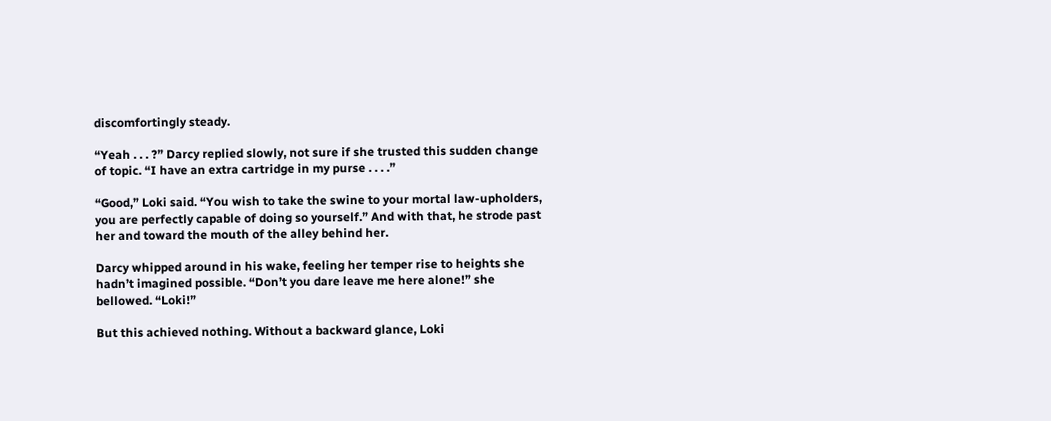discomfortingly steady.

“Yeah . . . ?” Darcy replied slowly, not sure if she trusted this sudden change of topic. “I have an extra cartridge in my purse . . . .”

“Good,” Loki said. “You wish to take the swine to your mortal law-upholders, you are perfectly capable of doing so yourself.” And with that, he strode past her and toward the mouth of the alley behind her.

Darcy whipped around in his wake, feeling her temper rise to heights she hadn’t imagined possible. “Don’t you dare leave me here alone!” she bellowed. “Loki!”

But this achieved nothing. Without a backward glance, Loki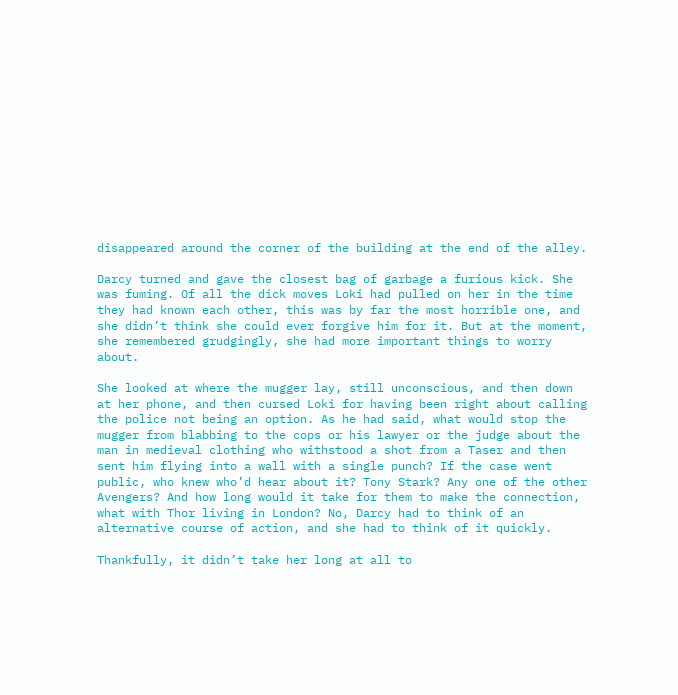disappeared around the corner of the building at the end of the alley.

Darcy turned and gave the closest bag of garbage a furious kick. She was fuming. Of all the dick moves Loki had pulled on her in the time they had known each other, this was by far the most horrible one, and she didn’t think she could ever forgive him for it. But at the moment, she remembered grudgingly, she had more important things to worry about.

She looked at where the mugger lay, still unconscious, and then down at her phone, and then cursed Loki for having been right about calling the police not being an option. As he had said, what would stop the mugger from blabbing to the cops or his lawyer or the judge about the man in medieval clothing who withstood a shot from a Taser and then sent him flying into a wall with a single punch? If the case went public, who knew who’d hear about it? Tony Stark? Any one of the other Avengers? And how long would it take for them to make the connection, what with Thor living in London? No, Darcy had to think of an alternative course of action, and she had to think of it quickly.

Thankfully, it didn’t take her long at all to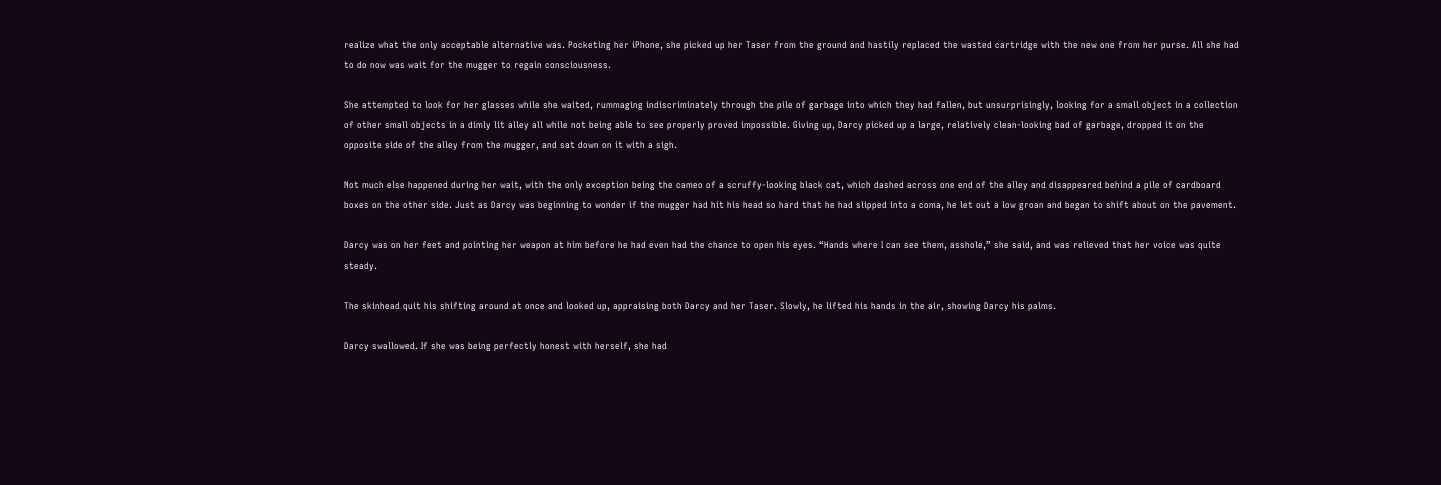realize what the only acceptable alternative was. Pocketing her iPhone, she picked up her Taser from the ground and hastily replaced the wasted cartridge with the new one from her purse. All she had to do now was wait for the mugger to regain consciousness.

She attempted to look for her glasses while she waited, rummaging indiscriminately through the pile of garbage into which they had fallen, but unsurprisingly, looking for a small object in a collection of other small objects in a dimly lit alley all while not being able to see properly proved impossible. Giving up, Darcy picked up a large, relatively clean-looking bad of garbage, dropped it on the opposite side of the alley from the mugger, and sat down on it with a sigh.

Not much else happened during her wait, with the only exception being the cameo of a scruffy-looking black cat, which dashed across one end of the alley and disappeared behind a pile of cardboard boxes on the other side. Just as Darcy was beginning to wonder if the mugger had hit his head so hard that he had slipped into a coma, he let out a low groan and began to shift about on the pavement.

Darcy was on her feet and pointing her weapon at him before he had even had the chance to open his eyes. “Hands where I can see them, asshole,” she said, and was relieved that her voice was quite steady.

The skinhead quit his shifting around at once and looked up, appraising both Darcy and her Taser. Slowly, he lifted his hands in the air, showing Darcy his palms.

Darcy swallowed. If she was being perfectly honest with herself, she had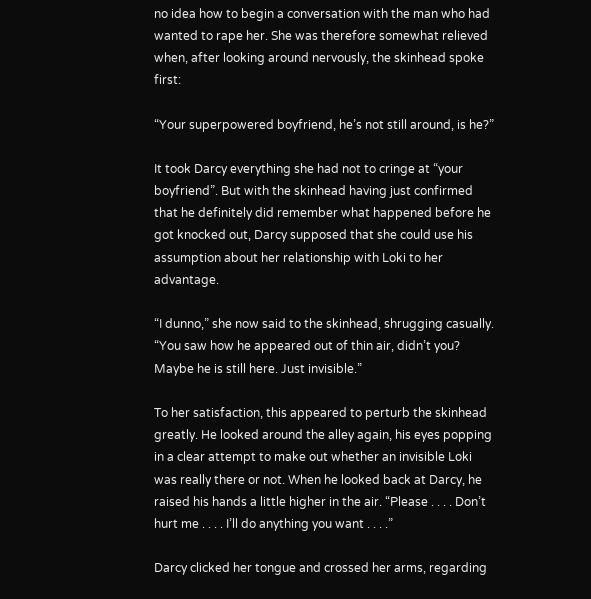no idea how to begin a conversation with the man who had wanted to rape her. She was therefore somewhat relieved when, after looking around nervously, the skinhead spoke first:

“Your superpowered boyfriend, he’s not still around, is he?”

It took Darcy everything she had not to cringe at “your boyfriend”. But with the skinhead having just confirmed that he definitely did remember what happened before he got knocked out, Darcy supposed that she could use his assumption about her relationship with Loki to her advantage.

“I dunno,” she now said to the skinhead, shrugging casually. “You saw how he appeared out of thin air, didn’t you? Maybe he is still here. Just invisible.”

To her satisfaction, this appeared to perturb the skinhead greatly. He looked around the alley again, his eyes popping in a clear attempt to make out whether an invisible Loki was really there or not. When he looked back at Darcy, he raised his hands a little higher in the air. “Please . . . . Don’t hurt me . . . . I’ll do anything you want . . . .”

Darcy clicked her tongue and crossed her arms, regarding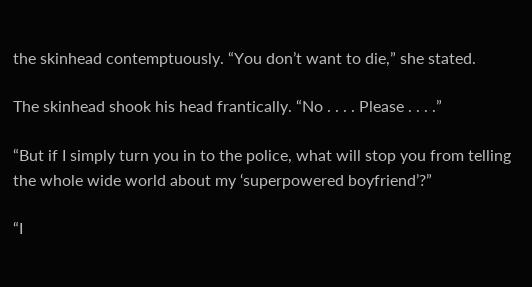the skinhead contemptuously. “You don’t want to die,” she stated.

The skinhead shook his head frantically. “No . . . . Please . . . .”

“But if I simply turn you in to the police, what will stop you from telling the whole wide world about my ‘superpowered boyfriend’?”

“I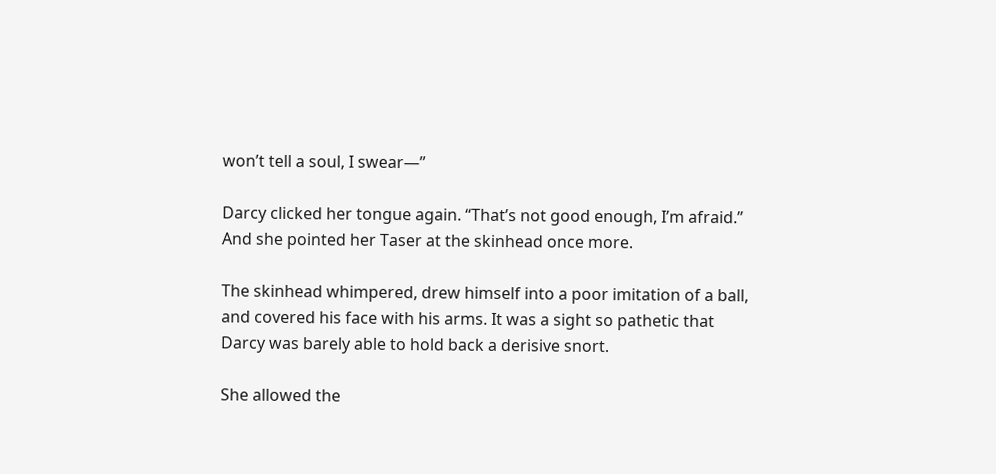won’t tell a soul, I swear—”

Darcy clicked her tongue again. “That’s not good enough, I’m afraid.” And she pointed her Taser at the skinhead once more.

The skinhead whimpered, drew himself into a poor imitation of a ball, and covered his face with his arms. It was a sight so pathetic that Darcy was barely able to hold back a derisive snort.

She allowed the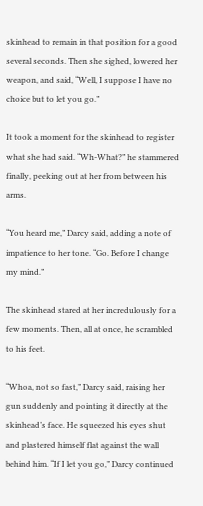skinhead to remain in that position for a good several seconds. Then she sighed, lowered her weapon, and said, “Well, I suppose I have no choice but to let you go.”

It took a moment for the skinhead to register what she had said. “Wh-What?” he stammered finally, peeking out at her from between his arms.

“You heard me,” Darcy said, adding a note of impatience to her tone. “Go. Before I change my mind.”

The skinhead stared at her incredulously for a few moments. Then, all at once, he scrambled to his feet.

“Whoa, not so fast,” Darcy said, raising her gun suddenly and pointing it directly at the skinhead’s face. He squeezed his eyes shut and plastered himself flat against the wall behind him. “If I let you go,” Darcy continued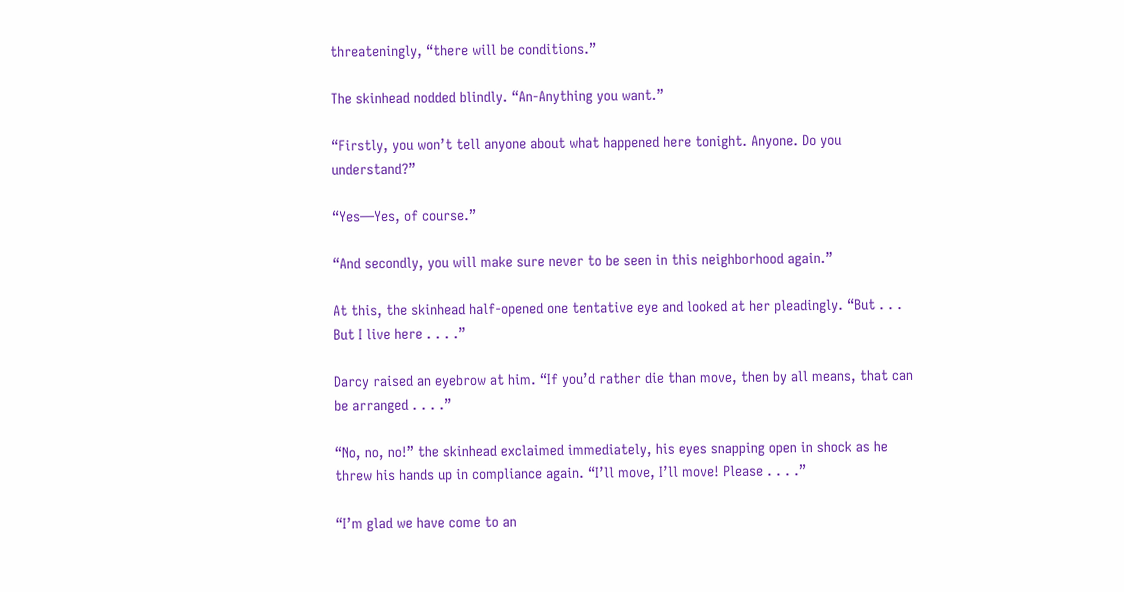threateningly, “there will be conditions.”

The skinhead nodded blindly. “An-Anything you want.”

“Firstly, you won’t tell anyone about what happened here tonight. Anyone. Do you understand?”

“Yes—Yes, of course.”

“And secondly, you will make sure never to be seen in this neighborhood again.”

At this, the skinhead half-opened one tentative eye and looked at her pleadingly. “But . . . But I live here . . . .”

Darcy raised an eyebrow at him. “If you’d rather die than move, then by all means, that can be arranged . . . .”

“No, no, no!” the skinhead exclaimed immediately, his eyes snapping open in shock as he threw his hands up in compliance again. “I’ll move, I’ll move! Please . . . .”

“I’m glad we have come to an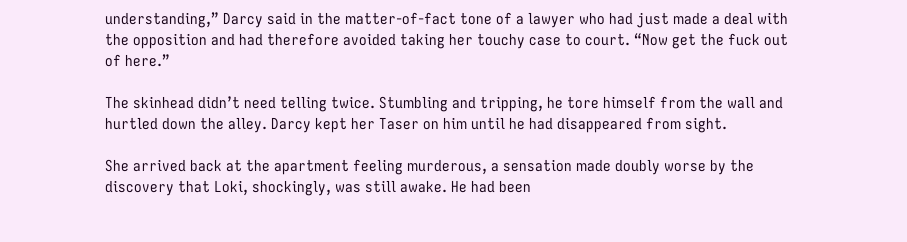understanding,” Darcy said in the matter-of-fact tone of a lawyer who had just made a deal with the opposition and had therefore avoided taking her touchy case to court. “Now get the fuck out of here.”

The skinhead didn’t need telling twice. Stumbling and tripping, he tore himself from the wall and hurtled down the alley. Darcy kept her Taser on him until he had disappeared from sight.

She arrived back at the apartment feeling murderous, a sensation made doubly worse by the discovery that Loki, shockingly, was still awake. He had been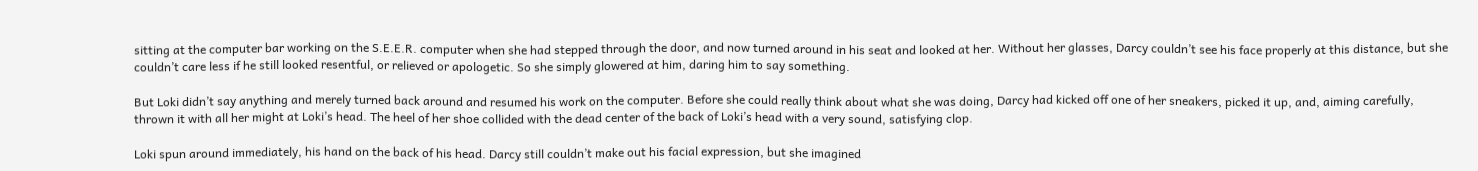sitting at the computer bar working on the S.E.E.R. computer when she had stepped through the door, and now turned around in his seat and looked at her. Without her glasses, Darcy couldn’t see his face properly at this distance, but she couldn’t care less if he still looked resentful, or relieved or apologetic. So she simply glowered at him, daring him to say something.

But Loki didn’t say anything and merely turned back around and resumed his work on the computer. Before she could really think about what she was doing, Darcy had kicked off one of her sneakers, picked it up, and, aiming carefully, thrown it with all her might at Loki’s head. The heel of her shoe collided with the dead center of the back of Loki’s head with a very sound, satisfying clop.

Loki spun around immediately, his hand on the back of his head. Darcy still couldn’t make out his facial expression, but she imagined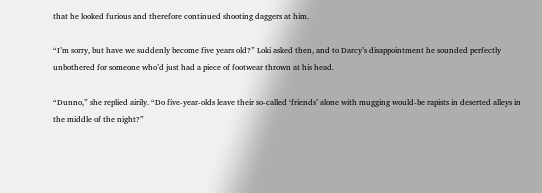that he looked furious and therefore continued shooting daggers at him.

“I’m sorry, but have we suddenly become five years old?” Loki asked then, and to Darcy’s disappointment he sounded perfectly unbothered for someone who’d just had a piece of footwear thrown at his head.

“Dunno,” she replied airily. “Do five-year-olds leave their so-called ‘friends’ alone with mugging would-be rapists in deserted alleys in the middle of the night?”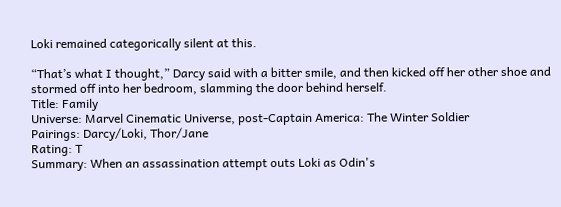Loki remained categorically silent at this.

“That’s what I thought,” Darcy said with a bitter smile, and then kicked off her other shoe and stormed off into her bedroom, slamming the door behind herself.
Title: Family
Universe: Marvel Cinematic Universe, post-Captain America: The Winter Soldier
Pairings: Darcy/Loki, Thor/Jane
Rating: T
Summary: When an assassination attempt outs Loki as Odin's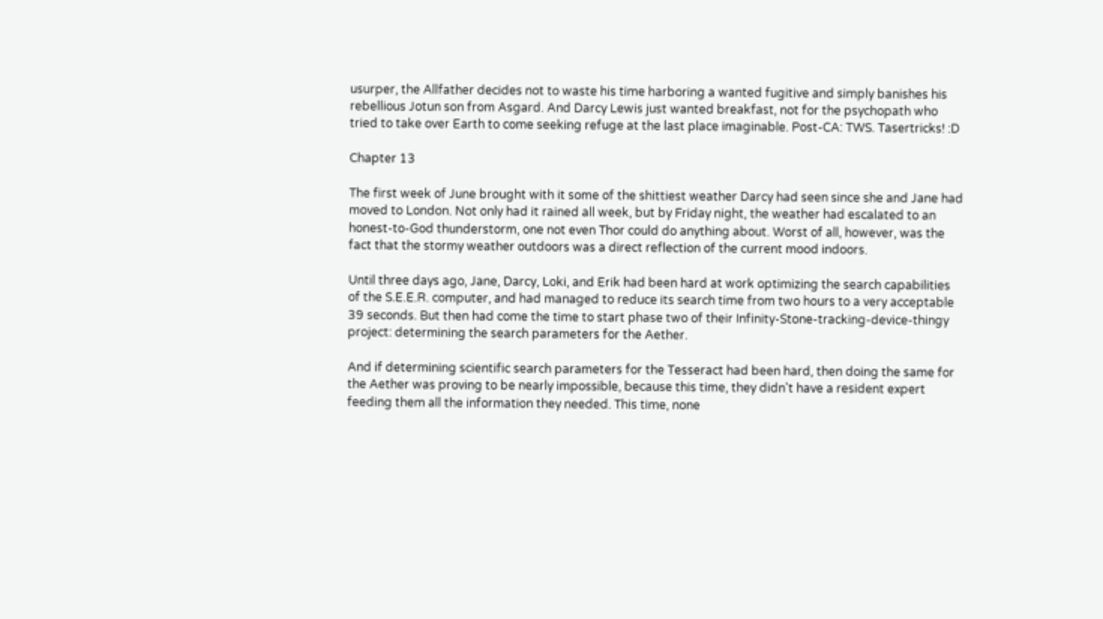usurper, the Allfather decides not to waste his time harboring a wanted fugitive and simply banishes his rebellious Jotun son from Asgard. And Darcy Lewis just wanted breakfast, not for the psychopath who tried to take over Earth to come seeking refuge at the last place imaginable. Post-CA: TWS. Tasertricks! :D

Chapter 13

The first week of June brought with it some of the shittiest weather Darcy had seen since she and Jane had moved to London. Not only had it rained all week, but by Friday night, the weather had escalated to an honest-to-God thunderstorm, one not even Thor could do anything about. Worst of all, however, was the fact that the stormy weather outdoors was a direct reflection of the current mood indoors.

Until three days ago, Jane, Darcy, Loki, and Erik had been hard at work optimizing the search capabilities of the S.E.E.R. computer, and had managed to reduce its search time from two hours to a very acceptable 39 seconds. But then had come the time to start phase two of their Infinity-Stone-tracking-device-thingy project: determining the search parameters for the Aether.

And if determining scientific search parameters for the Tesseract had been hard, then doing the same for the Aether was proving to be nearly impossible, because this time, they didn't have a resident expert feeding them all the information they needed. This time, none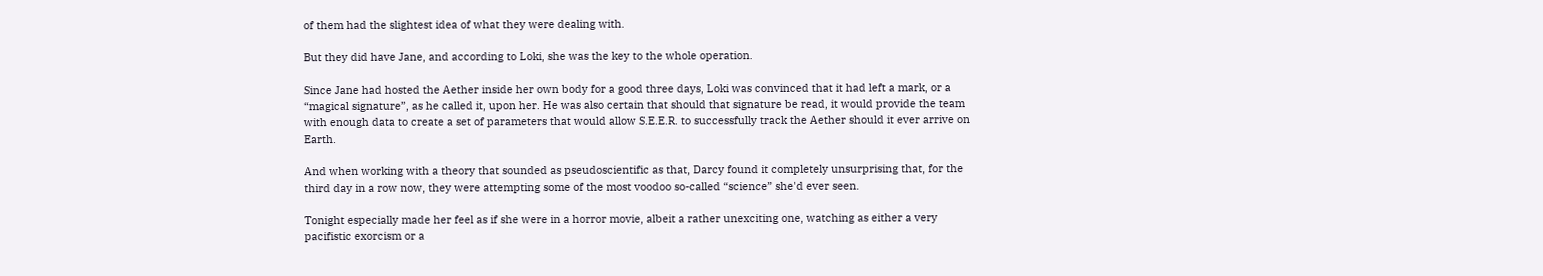of them had the slightest idea of what they were dealing with.

But they did have Jane, and according to Loki, she was the key to the whole operation.

Since Jane had hosted the Aether inside her own body for a good three days, Loki was convinced that it had left a mark, or a “magical signature”, as he called it, upon her. He was also certain that should that signature be read, it would provide the team with enough data to create a set of parameters that would allow S.E.E.R. to successfully track the Aether should it ever arrive on Earth.

And when working with a theory that sounded as pseudoscientific as that, Darcy found it completely unsurprising that, for the third day in a row now, they were attempting some of the most voodoo so-called “science” she'd ever seen.

Tonight especially made her feel as if she were in a horror movie, albeit a rather unexciting one, watching as either a very pacifistic exorcism or a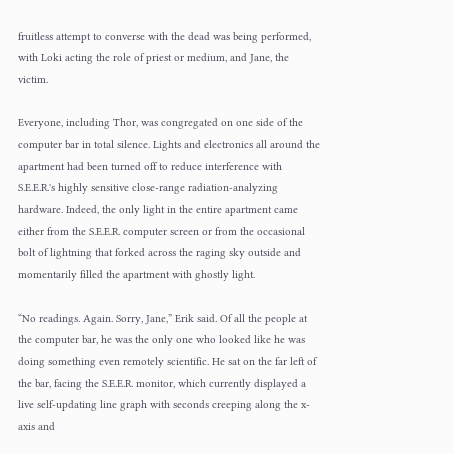fruitless attempt to converse with the dead was being performed, with Loki acting the role of priest or medium, and Jane, the victim.

Everyone, including Thor, was congregated on one side of the computer bar in total silence. Lights and electronics all around the apartment had been turned off to reduce interference with S.E.E.R.'s highly sensitive close-range radiation-analyzing hardware. Indeed, the only light in the entire apartment came either from the S.E.E.R. computer screen or from the occasional bolt of lightning that forked across the raging sky outside and momentarily filled the apartment with ghostly light.

“No readings. Again. Sorry, Jane,” Erik said. Of all the people at the computer bar, he was the only one who looked like he was doing something even remotely scientific. He sat on the far left of the bar, facing the S.E.E.R. monitor, which currently displayed a live self-updating line graph with seconds creeping along the x-axis and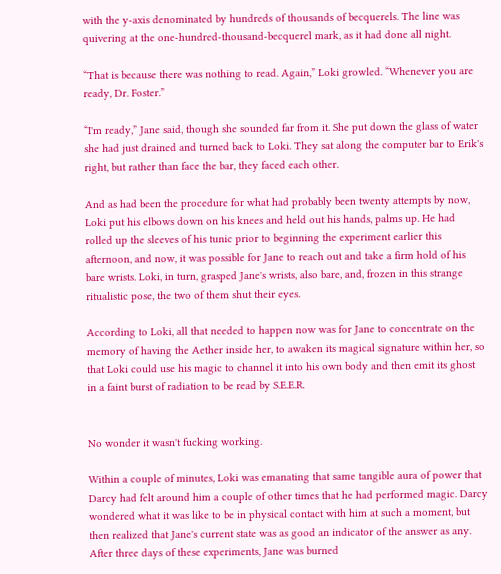with the y-axis denominated by hundreds of thousands of becquerels. The line was quivering at the one-hundred-thousand-becquerel mark, as it had done all night.

“That is because there was nothing to read. Again,” Loki growled. “Whenever you are ready, Dr. Foster.”

“I'm ready,” Jane said, though she sounded far from it. She put down the glass of water she had just drained and turned back to Loki. They sat along the computer bar to Erik's right, but rather than face the bar, they faced each other.

And as had been the procedure for what had probably been twenty attempts by now, Loki put his elbows down on his knees and held out his hands, palms up. He had rolled up the sleeves of his tunic prior to beginning the experiment earlier this afternoon, and now, it was possible for Jane to reach out and take a firm hold of his bare wrists. Loki, in turn, grasped Jane's wrists, also bare, and, frozen in this strange ritualistic pose, the two of them shut their eyes.

According to Loki, all that needed to happen now was for Jane to concentrate on the memory of having the Aether inside her, to awaken its magical signature within her, so that Loki could use his magic to channel it into his own body and then emit its ghost in a faint burst of radiation to be read by S.E.E.R.


No wonder it wasn't fucking working.

Within a couple of minutes, Loki was emanating that same tangible aura of power that Darcy had felt around him a couple of other times that he had performed magic. Darcy wondered what it was like to be in physical contact with him at such a moment, but then realized that Jane's current state was as good an indicator of the answer as any. After three days of these experiments, Jane was burned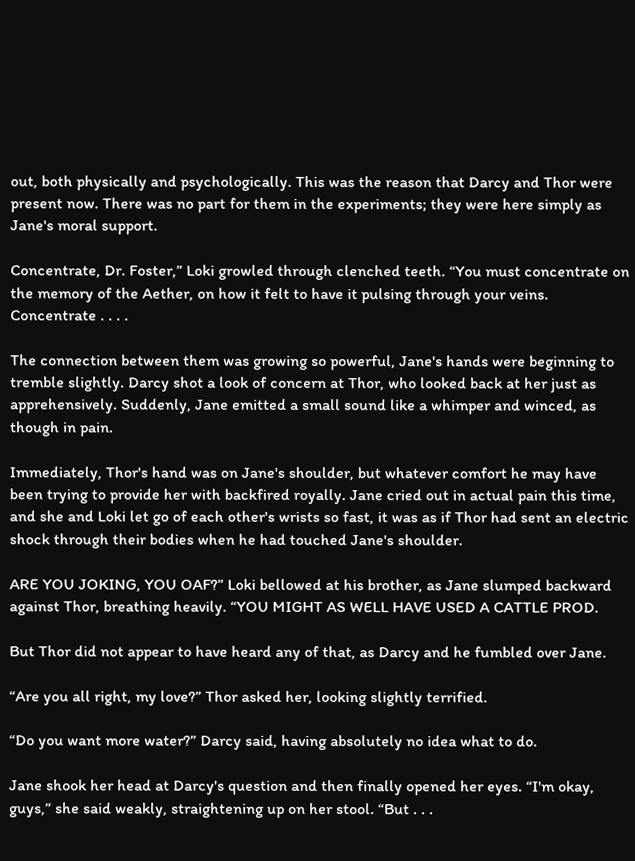out, both physically and psychologically. This was the reason that Darcy and Thor were present now. There was no part for them in the experiments; they were here simply as Jane's moral support.

Concentrate, Dr. Foster,” Loki growled through clenched teeth. “You must concentrate on the memory of the Aether, on how it felt to have it pulsing through your veins. Concentrate . . . .

The connection between them was growing so powerful, Jane's hands were beginning to tremble slightly. Darcy shot a look of concern at Thor, who looked back at her just as apprehensively. Suddenly, Jane emitted a small sound like a whimper and winced, as though in pain.

Immediately, Thor's hand was on Jane's shoulder, but whatever comfort he may have been trying to provide her with backfired royally. Jane cried out in actual pain this time, and she and Loki let go of each other's wrists so fast, it was as if Thor had sent an electric shock through their bodies when he had touched Jane's shoulder.

ARE YOU JOKING, YOU OAF?” Loki bellowed at his brother, as Jane slumped backward against Thor, breathing heavily. “YOU MIGHT AS WELL HAVE USED A CATTLE PROD.

But Thor did not appear to have heard any of that, as Darcy and he fumbled over Jane.

“Are you all right, my love?” Thor asked her, looking slightly terrified.

“Do you want more water?” Darcy said, having absolutely no idea what to do.

Jane shook her head at Darcy's question and then finally opened her eyes. “I'm okay, guys,” she said weakly, straightening up on her stool. “But . . .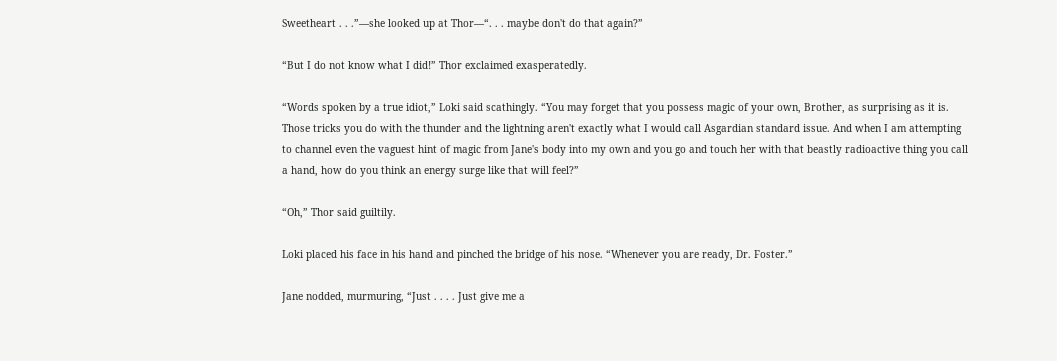Sweetheart . . .”—she looked up at Thor—“. . . maybe don't do that again?”

“But I do not know what I did!” Thor exclaimed exasperatedly.

“Words spoken by a true idiot,” Loki said scathingly. “You may forget that you possess magic of your own, Brother, as surprising as it is. Those tricks you do with the thunder and the lightning aren't exactly what I would call Asgardian standard issue. And when I am attempting to channel even the vaguest hint of magic from Jane's body into my own and you go and touch her with that beastly radioactive thing you call a hand, how do you think an energy surge like that will feel?”

“Oh,” Thor said guiltily.

Loki placed his face in his hand and pinched the bridge of his nose. “Whenever you are ready, Dr. Foster.”

Jane nodded, murmuring, “Just . . . . Just give me a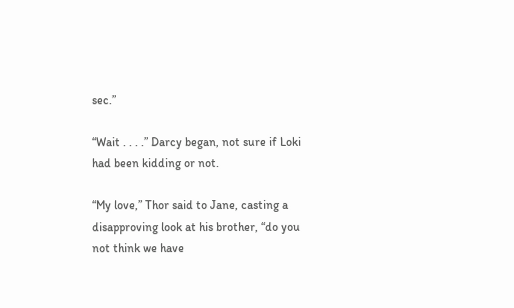sec.”

“Wait . . . .” Darcy began, not sure if Loki had been kidding or not.

“My love,” Thor said to Jane, casting a disapproving look at his brother, “do you not think we have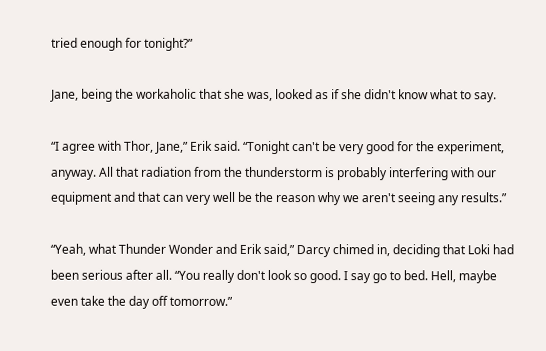tried enough for tonight?”

Jane, being the workaholic that she was, looked as if she didn't know what to say.

“I agree with Thor, Jane,” Erik said. “Tonight can't be very good for the experiment, anyway. All that radiation from the thunderstorm is probably interfering with our equipment and that can very well be the reason why we aren't seeing any results.”

“Yeah, what Thunder Wonder and Erik said,” Darcy chimed in, deciding that Loki had been serious after all. “You really don't look so good. I say go to bed. Hell, maybe even take the day off tomorrow.”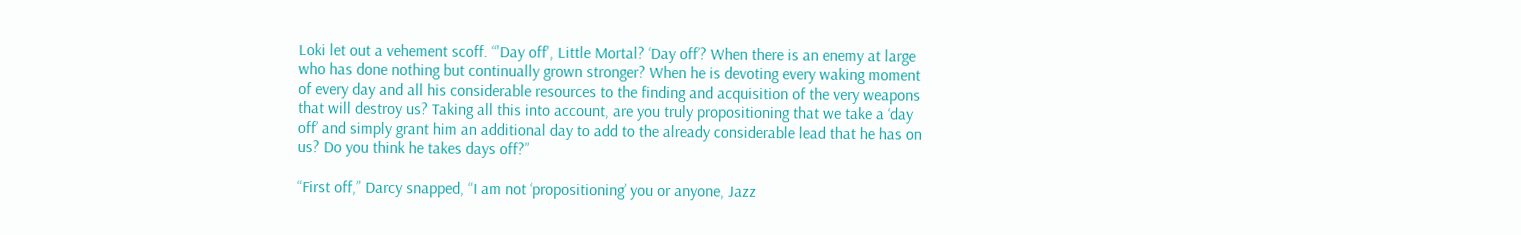Loki let out a vehement scoff. “'Day off', Little Mortal? ‘Day off’? When there is an enemy at large who has done nothing but continually grown stronger? When he is devoting every waking moment of every day and all his considerable resources to the finding and acquisition of the very weapons that will destroy us? Taking all this into account, are you truly propositioning that we take a ‘day off’ and simply grant him an additional day to add to the already considerable lead that he has on us? Do you think he takes days off?”

“First off,” Darcy snapped, “I am not ‘propositioning’ you or anyone, Jazz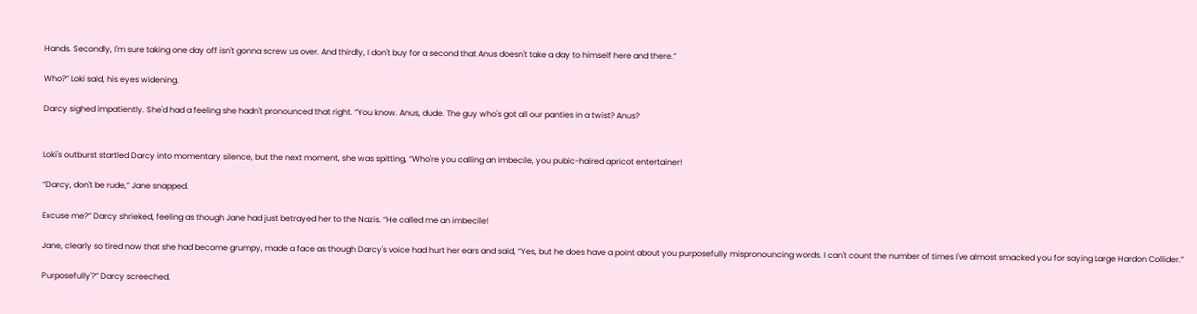Hands. Secondly, I'm sure taking one day off isn't gonna screw us over. And thirdly, I don't buy for a second that Anus doesn't take a day to himself here and there.”

Who?” Loki said, his eyes widening.

Darcy sighed impatiently. She'd had a feeling she hadn't pronounced that right. “You know. Anus, dude. The guy who's got all our panties in a twist? Anus?


Loki's outburst startled Darcy into momentary silence, but the next moment, she was spitting, “Who're you calling an imbecile, you pubic-haired apricot entertainer!

“Darcy, don't be rude,” Jane snapped.

Excuse me?” Darcy shrieked, feeling as though Jane had just betrayed her to the Nazis. “He called me an imbecile!

Jane, clearly so tired now that she had become grumpy, made a face as though Darcy's voice had hurt her ears and said, “Yes, but he does have a point about you purposefully mispronouncing words. I can't count the number of times I've almost smacked you for saying Large Hardon Collider.”

Purposefully'?” Darcy screeched.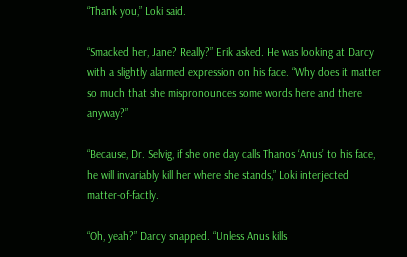“Thank you,” Loki said.

“Smacked her, Jane? Really?” Erik asked. He was looking at Darcy with a slightly alarmed expression on his face. “Why does it matter so much that she mispronounces some words here and there anyway?”

“Because, Dr. Selvig, if she one day calls Thanos ‘Anus’ to his face, he will invariably kill her where she stands,” Loki interjected matter-of-factly.

“Oh, yeah?” Darcy snapped. “Unless Anus kills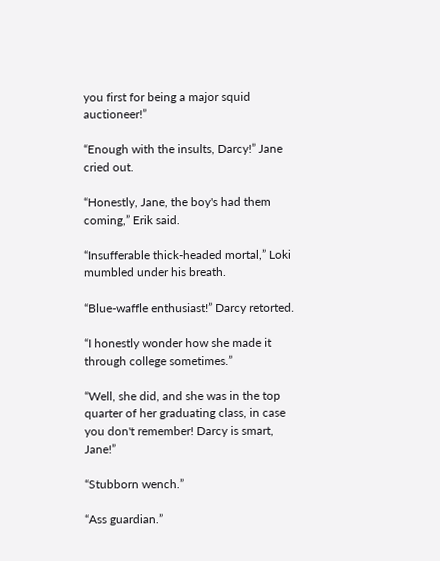you first for being a major squid auctioneer!”

“Enough with the insults, Darcy!” Jane cried out.

“Honestly, Jane, the boy's had them coming,” Erik said.

“Insufferable thick-headed mortal,” Loki mumbled under his breath.

“Blue-waffle enthusiast!” Darcy retorted.

“I honestly wonder how she made it through college sometimes.”

“Well, she did, and she was in the top quarter of her graduating class, in case you don't remember! Darcy is smart, Jane!”

“Stubborn wench.”

“Ass guardian.”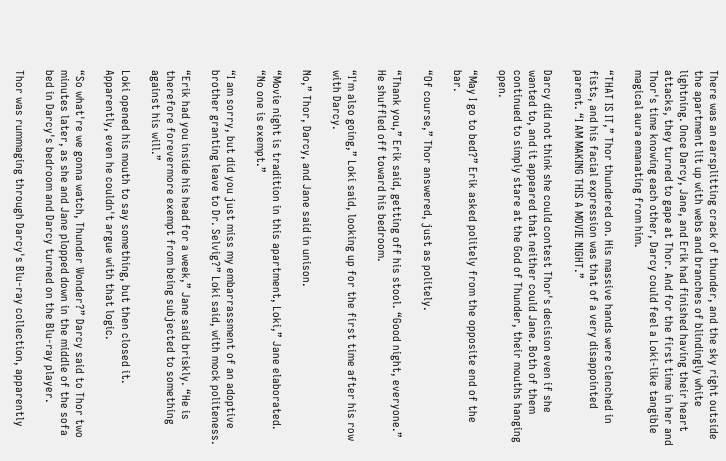There was an earsplitting crack of thunder, and the sky right outside the apartment lit up with webs and branches of blindingly white lightning. Once Darcy, Jane, and Erik had finished having their heart attacks, they turned to gape at Thor. And for the first time in her and Thor's time knowing each other, Darcy could feel a Loki-like tangible magical aura emanating from him.

“THAT IS IT,” Thor thundered on. His massive hands were clenched in fists, and his facial expression was that of a very disappointed parent. “I AM MAKING THIS A MOVIE NIGHT.”

Darcy did not think she could contest Thor's decision even if she wanted to, and it appeared that neither could Jane. Both of them continued to simply stare at the God of Thunder, their mouths hanging open.

“May I go to bed?” Erik asked politely from the opposite end of the bar.

“Of course,” Thor answered, just as politely.

“Thank you,” Erik said, getting off his stool. “Good night, everyone.” He shuffled off toward his bedroom.

“I'm also going,” Loki said, looking up for the first time after his row with Darcy.

No,” Thor, Darcy, and Jane said in unison.

“Movie night is tradition in this apartment, Loki,” Jane elaborated. “No one is exempt.”

“I am sorry, but did you just miss my embarrassment of an adoptive brother granting leave to Dr. Selvig?” Loki said, with mock politeness.

“Erik had you inside his head for a week,” Jane said briskly. “He is therefore forevermore exempt from being subjected to something against his will.”

Loki opened his mouth to say something, but then closed it. Apparently, even he couldn't argue with that logic.

“So what're we gonna watch, Thunder Wonder?” Darcy said to Thor two minutes later, as she and Jane plopped down in the middle of the sofa bed in Darcy's bedroom and Darcy turned on the Blu-ray player.

Thor was rummaging through Darcy's Blu-ray collection, apparently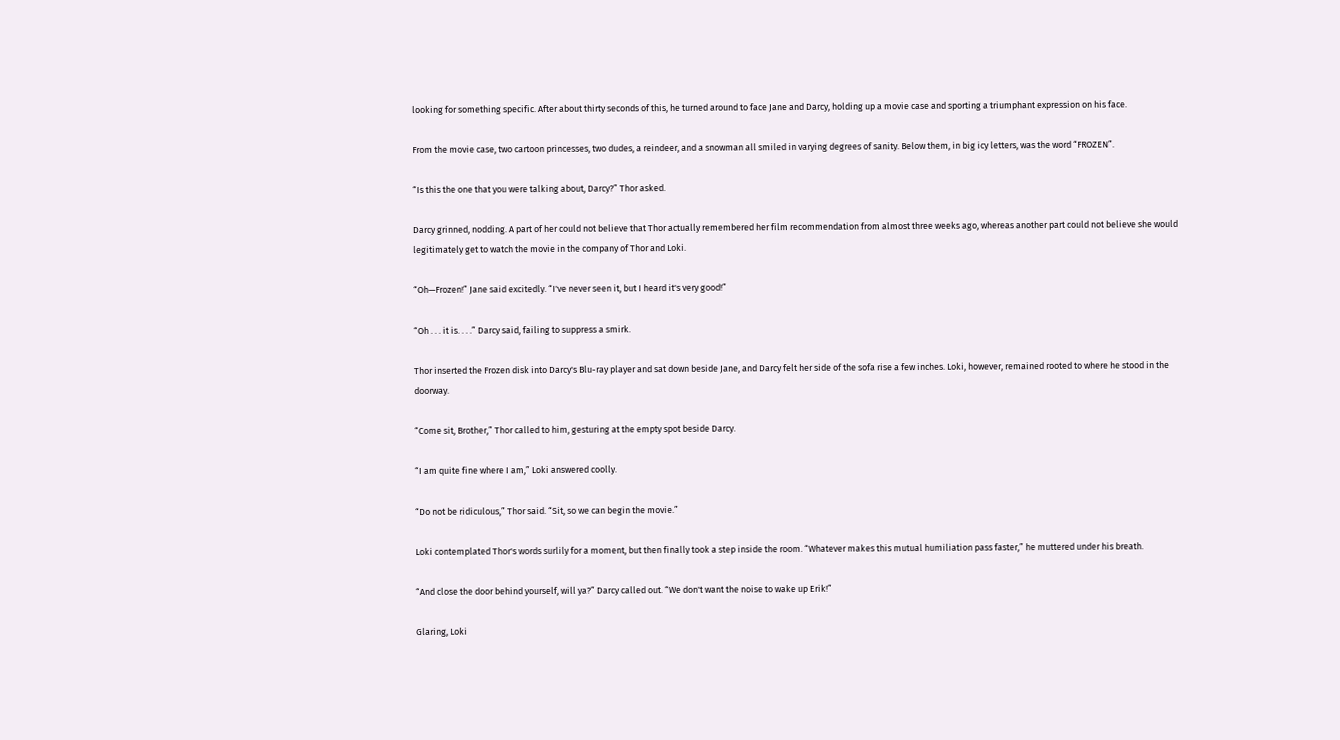looking for something specific. After about thirty seconds of this, he turned around to face Jane and Darcy, holding up a movie case and sporting a triumphant expression on his face.

From the movie case, two cartoon princesses, two dudes, a reindeer, and a snowman all smiled in varying degrees of sanity. Below them, in big icy letters, was the word “FROZEN”.

“Is this the one that you were talking about, Darcy?” Thor asked.

Darcy grinned, nodding. A part of her could not believe that Thor actually remembered her film recommendation from almost three weeks ago, whereas another part could not believe she would legitimately get to watch the movie in the company of Thor and Loki.

“Oh—Frozen!” Jane said excitedly. “I've never seen it, but I heard it's very good!”

“Oh . . . it is. . . .” Darcy said, failing to suppress a smirk.

Thor inserted the Frozen disk into Darcy's Blu-ray player and sat down beside Jane, and Darcy felt her side of the sofa rise a few inches. Loki, however, remained rooted to where he stood in the doorway.

“Come sit, Brother,” Thor called to him, gesturing at the empty spot beside Darcy.

“I am quite fine where I am,” Loki answered coolly.

“Do not be ridiculous,” Thor said. “Sit, so we can begin the movie.”

Loki contemplated Thor's words surlily for a moment, but then finally took a step inside the room. “Whatever makes this mutual humiliation pass faster,” he muttered under his breath.

“And close the door behind yourself, will ya?” Darcy called out. “We don't want the noise to wake up Erik!”

Glaring, Loki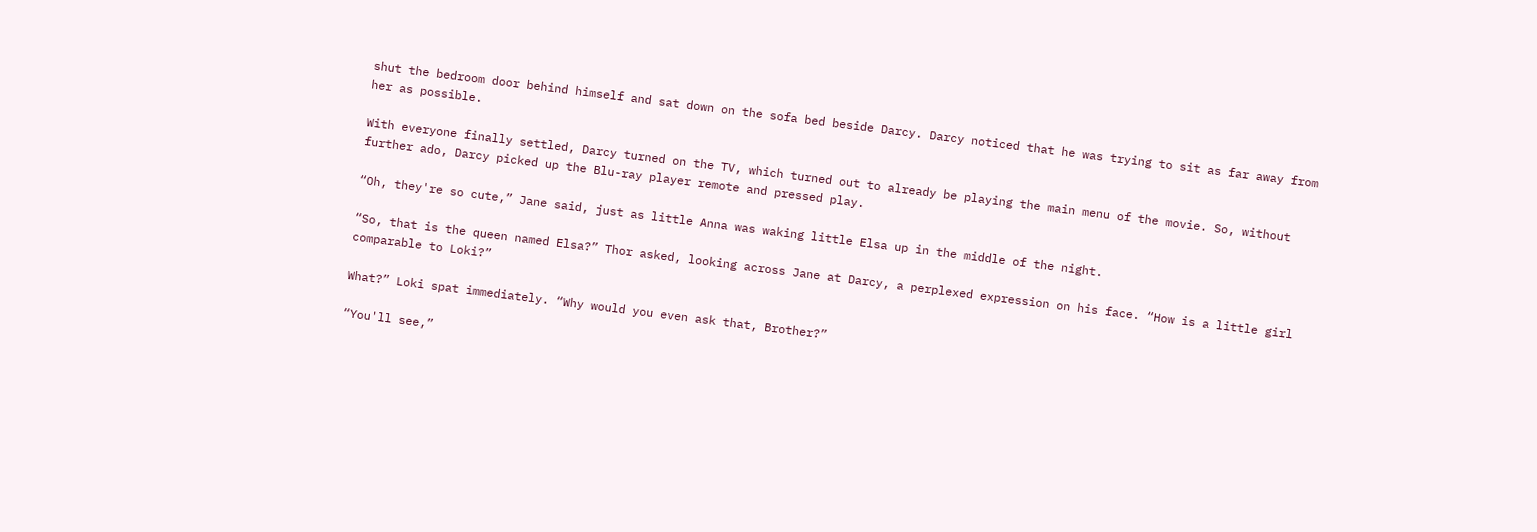shut the bedroom door behind himself and sat down on the sofa bed beside Darcy. Darcy noticed that he was trying to sit as far away from her as possible.

With everyone finally settled, Darcy turned on the TV, which turned out to already be playing the main menu of the movie. So, without further ado, Darcy picked up the Blu-ray player remote and pressed play.

“Oh, they're so cute,” Jane said, just as little Anna was waking little Elsa up in the middle of the night.

“So, that is the queen named Elsa?” Thor asked, looking across Jane at Darcy, a perplexed expression on his face. “How is a little girl comparable to Loki?”

What?” Loki spat immediately. “Why would you even ask that, Brother?”

“You'll see,”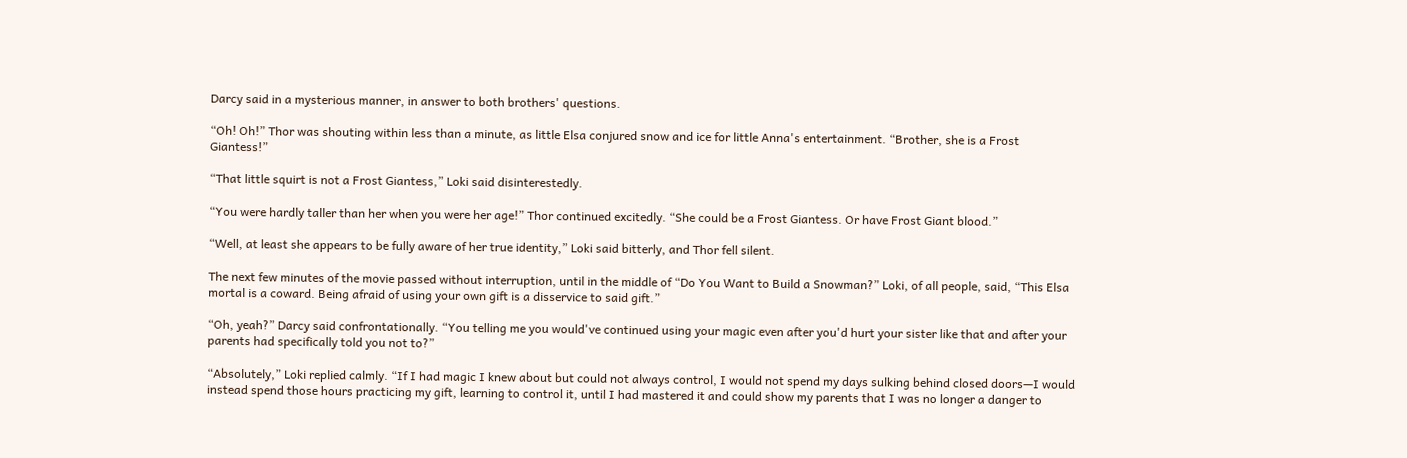Darcy said in a mysterious manner, in answer to both brothers' questions.

“Oh! Oh!” Thor was shouting within less than a minute, as little Elsa conjured snow and ice for little Anna's entertainment. “Brother, she is a Frost Giantess!”

“That little squirt is not a Frost Giantess,” Loki said disinterestedly.

“You were hardly taller than her when you were her age!” Thor continued excitedly. “She could be a Frost Giantess. Or have Frost Giant blood.”

“Well, at least she appears to be fully aware of her true identity,” Loki said bitterly, and Thor fell silent.

The next few minutes of the movie passed without interruption, until in the middle of “Do You Want to Build a Snowman?” Loki, of all people, said, “This Elsa mortal is a coward. Being afraid of using your own gift is a disservice to said gift.”

“Oh, yeah?” Darcy said confrontationally. “You telling me you would've continued using your magic even after you'd hurt your sister like that and after your parents had specifically told you not to?”

“Absolutely,” Loki replied calmly. “If I had magic I knew about but could not always control, I would not spend my days sulking behind closed doors—I would instead spend those hours practicing my gift, learning to control it, until I had mastered it and could show my parents that I was no longer a danger to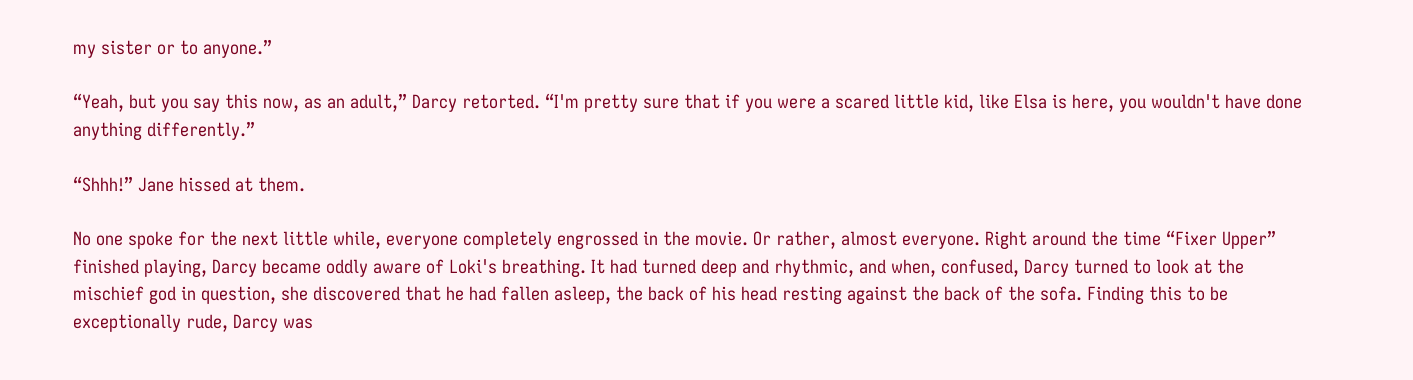my sister or to anyone.”

“Yeah, but you say this now, as an adult,” Darcy retorted. “I'm pretty sure that if you were a scared little kid, like Elsa is here, you wouldn't have done anything differently.”

“Shhh!” Jane hissed at them.

No one spoke for the next little while, everyone completely engrossed in the movie. Or rather, almost everyone. Right around the time “Fixer Upper” finished playing, Darcy became oddly aware of Loki's breathing. It had turned deep and rhythmic, and when, confused, Darcy turned to look at the mischief god in question, she discovered that he had fallen asleep, the back of his head resting against the back of the sofa. Finding this to be exceptionally rude, Darcy was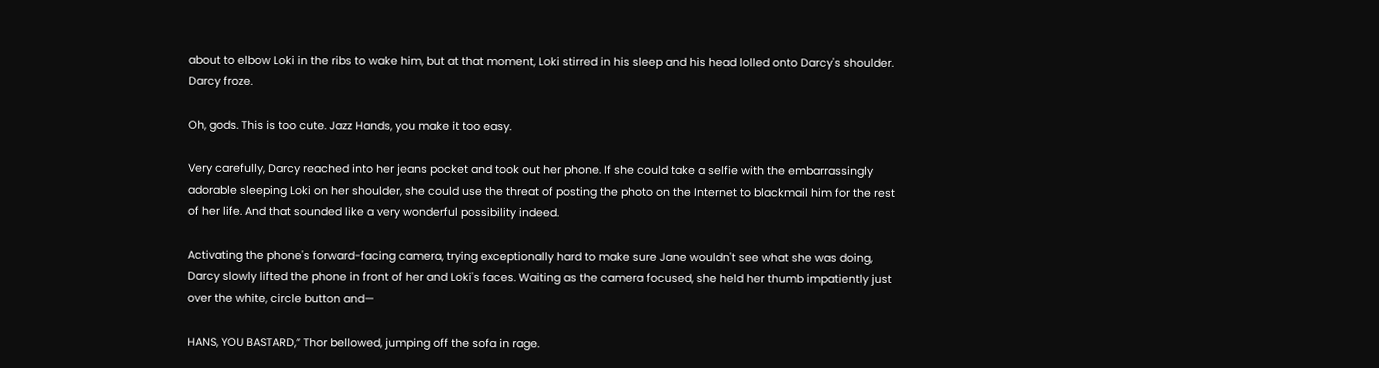about to elbow Loki in the ribs to wake him, but at that moment, Loki stirred in his sleep and his head lolled onto Darcy's shoulder. Darcy froze.

Oh, gods. This is too cute. Jazz Hands, you make it too easy.

Very carefully, Darcy reached into her jeans pocket and took out her phone. If she could take a selfie with the embarrassingly adorable sleeping Loki on her shoulder, she could use the threat of posting the photo on the Internet to blackmail him for the rest of her life. And that sounded like a very wonderful possibility indeed.

Activating the phone's forward-facing camera, trying exceptionally hard to make sure Jane wouldn't see what she was doing, Darcy slowly lifted the phone in front of her and Loki's faces. Waiting as the camera focused, she held her thumb impatiently just over the white, circle button and—

HANS, YOU BASTARD,” Thor bellowed, jumping off the sofa in rage.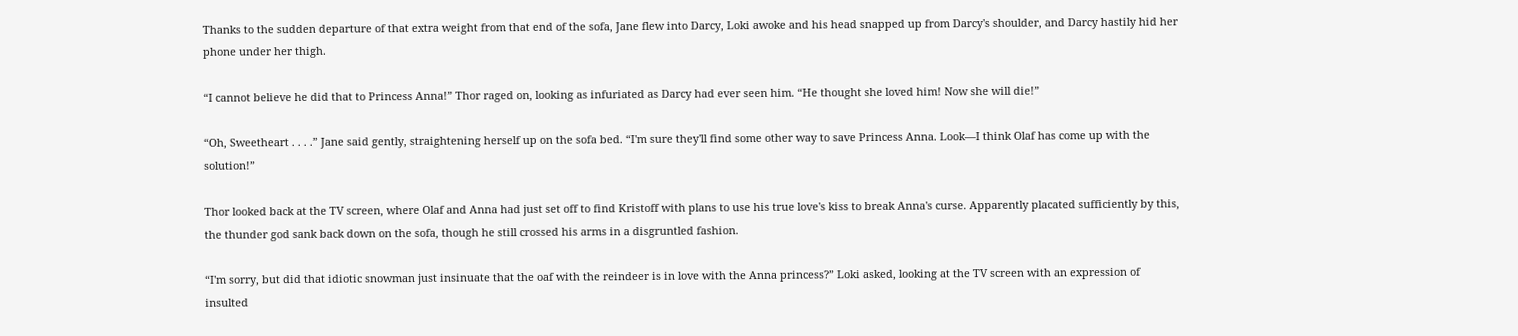Thanks to the sudden departure of that extra weight from that end of the sofa, Jane flew into Darcy, Loki awoke and his head snapped up from Darcy's shoulder, and Darcy hastily hid her phone under her thigh.

“I cannot believe he did that to Princess Anna!” Thor raged on, looking as infuriated as Darcy had ever seen him. “He thought she loved him! Now she will die!”

“Oh, Sweetheart . . . .” Jane said gently, straightening herself up on the sofa bed. “I'm sure they'll find some other way to save Princess Anna. Look—I think Olaf has come up with the solution!”

Thor looked back at the TV screen, where Olaf and Anna had just set off to find Kristoff with plans to use his true love's kiss to break Anna's curse. Apparently placated sufficiently by this, the thunder god sank back down on the sofa, though he still crossed his arms in a disgruntled fashion.

“I'm sorry, but did that idiotic snowman just insinuate that the oaf with the reindeer is in love with the Anna princess?” Loki asked, looking at the TV screen with an expression of insulted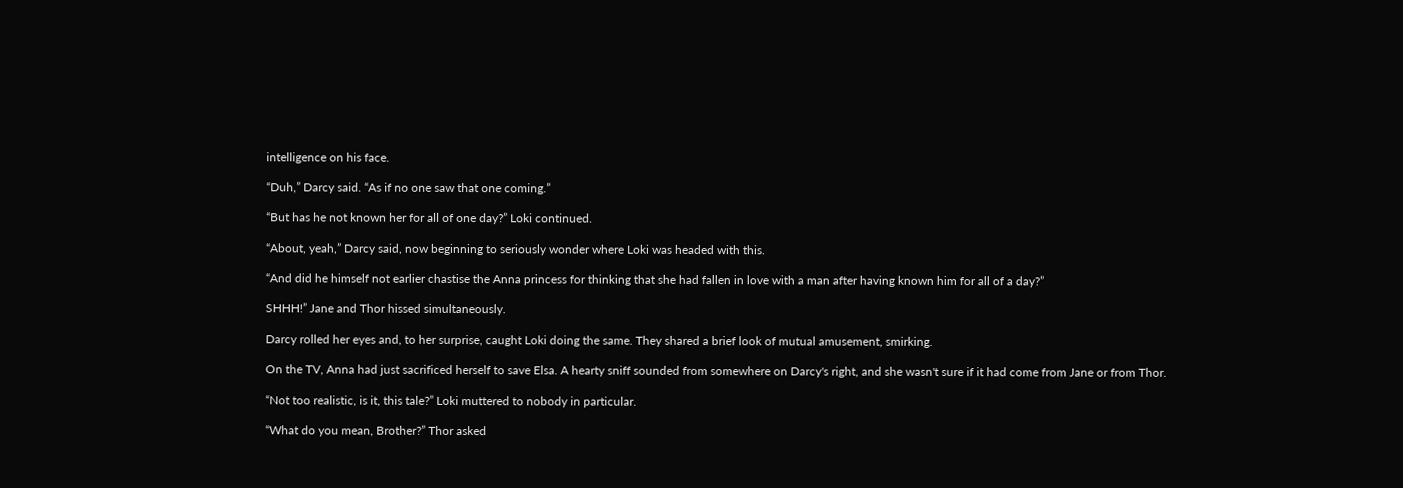intelligence on his face.

“Duh,” Darcy said. “As if no one saw that one coming.”

“But has he not known her for all of one day?” Loki continued.

“About, yeah,” Darcy said, now beginning to seriously wonder where Loki was headed with this.

“And did he himself not earlier chastise the Anna princess for thinking that she had fallen in love with a man after having known him for all of a day?”

SHHH!” Jane and Thor hissed simultaneously.

Darcy rolled her eyes and, to her surprise, caught Loki doing the same. They shared a brief look of mutual amusement, smirking.

On the TV, Anna had just sacrificed herself to save Elsa. A hearty sniff sounded from somewhere on Darcy's right, and she wasn't sure if it had come from Jane or from Thor.

“Not too realistic, is it, this tale?” Loki muttered to nobody in particular.

“What do you mean, Brother?” Thor asked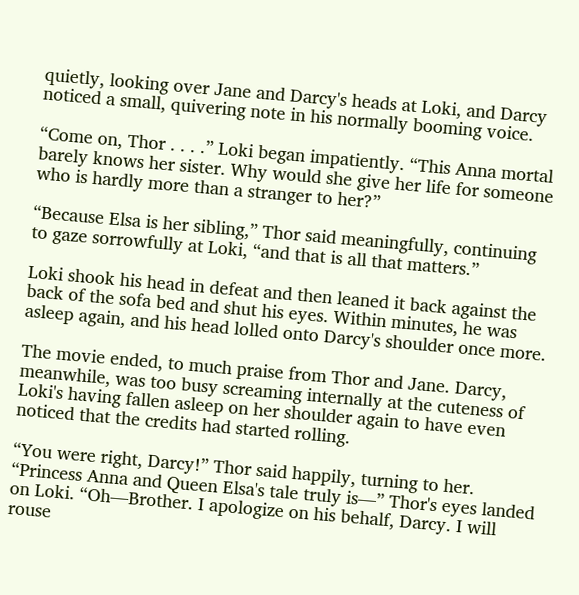quietly, looking over Jane and Darcy's heads at Loki, and Darcy noticed a small, quivering note in his normally booming voice.

“Come on, Thor . . . .” Loki began impatiently. “This Anna mortal barely knows her sister. Why would she give her life for someone who is hardly more than a stranger to her?”

“Because Elsa is her sibling,” Thor said meaningfully, continuing to gaze sorrowfully at Loki, “and that is all that matters.”

Loki shook his head in defeat and then leaned it back against the back of the sofa bed and shut his eyes. Within minutes, he was asleep again, and his head lolled onto Darcy's shoulder once more.

The movie ended, to much praise from Thor and Jane. Darcy, meanwhile, was too busy screaming internally at the cuteness of Loki's having fallen asleep on her shoulder again to have even noticed that the credits had started rolling.

“You were right, Darcy!” Thor said happily, turning to her. “Princess Anna and Queen Elsa's tale truly is—” Thor's eyes landed on Loki. “Oh—Brother. I apologize on his behalf, Darcy. I will rouse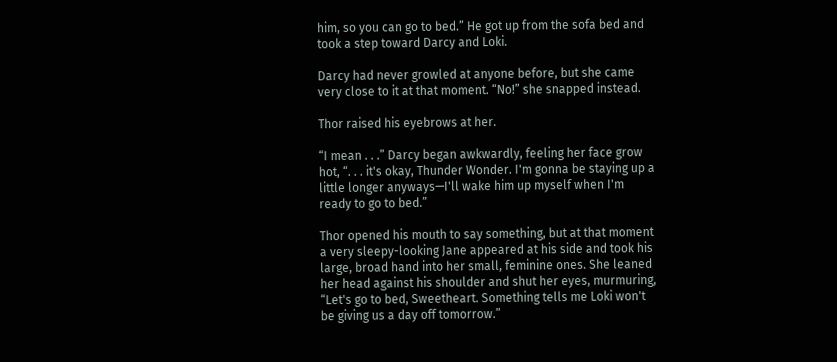him, so you can go to bed.” He got up from the sofa bed and took a step toward Darcy and Loki.

Darcy had never growled at anyone before, but she came very close to it at that moment. “No!” she snapped instead.

Thor raised his eyebrows at her.

“I mean . . .” Darcy began awkwardly, feeling her face grow hot, “. . . it's okay, Thunder Wonder. I'm gonna be staying up a little longer anyways—I'll wake him up myself when I'm ready to go to bed.”

Thor opened his mouth to say something, but at that moment a very sleepy-looking Jane appeared at his side and took his large, broad hand into her small, feminine ones. She leaned her head against his shoulder and shut her eyes, murmuring, “Let's go to bed, Sweetheart. Something tells me Loki won't be giving us a day off tomorrow.”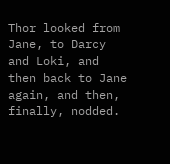Thor looked from Jane, to Darcy and Loki, and then back to Jane again, and then, finally, nodded.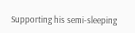Supporting his semi-sleeping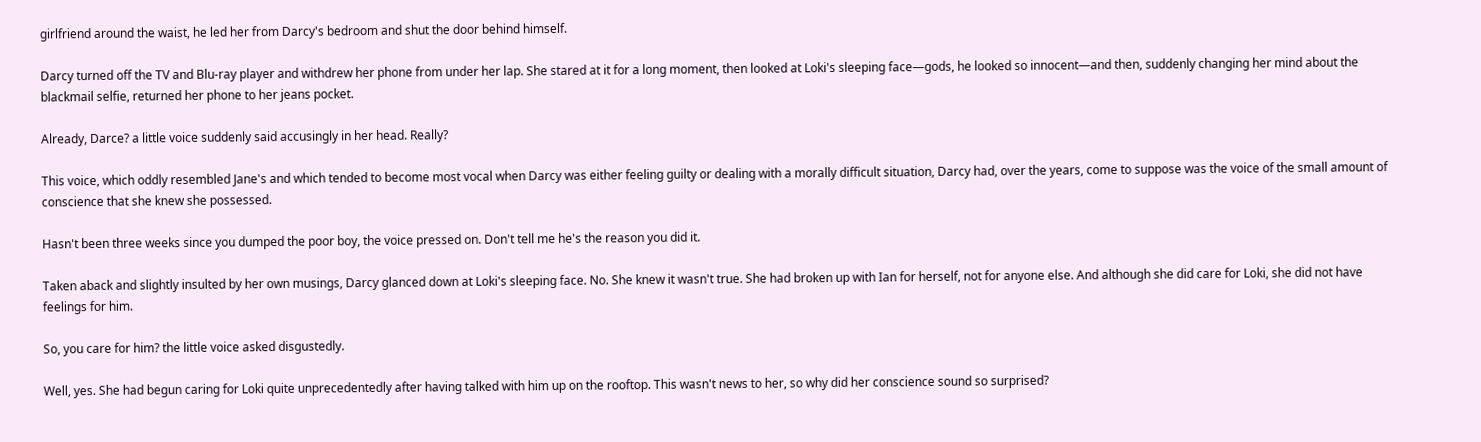girlfriend around the waist, he led her from Darcy's bedroom and shut the door behind himself.

Darcy turned off the TV and Blu-ray player and withdrew her phone from under her lap. She stared at it for a long moment, then looked at Loki's sleeping face—gods, he looked so innocent—and then, suddenly changing her mind about the blackmail selfie, returned her phone to her jeans pocket.

Already, Darce? a little voice suddenly said accusingly in her head. Really?

This voice, which oddly resembled Jane's and which tended to become most vocal when Darcy was either feeling guilty or dealing with a morally difficult situation, Darcy had, over the years, come to suppose was the voice of the small amount of conscience that she knew she possessed.

Hasn't been three weeks since you dumped the poor boy, the voice pressed on. Don't tell me he's the reason you did it.

Taken aback and slightly insulted by her own musings, Darcy glanced down at Loki's sleeping face. No. She knew it wasn't true. She had broken up with Ian for herself, not for anyone else. And although she did care for Loki, she did not have feelings for him.

So, you care for him? the little voice asked disgustedly.

Well, yes. She had begun caring for Loki quite unprecedentedly after having talked with him up on the rooftop. This wasn't news to her, so why did her conscience sound so surprised?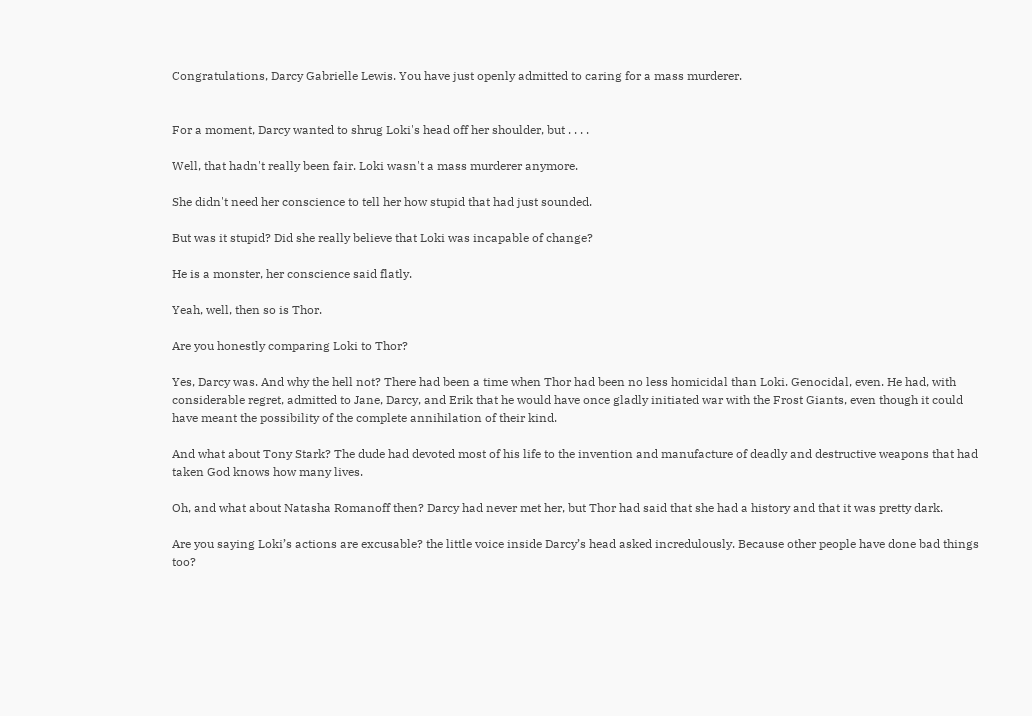Congratulations, Darcy Gabrielle Lewis. You have just openly admitted to caring for a mass murderer.


For a moment, Darcy wanted to shrug Loki's head off her shoulder, but . . . .

Well, that hadn't really been fair. Loki wasn't a mass murderer anymore.

She didn't need her conscience to tell her how stupid that had just sounded.

But was it stupid? Did she really believe that Loki was incapable of change?

He is a monster, her conscience said flatly.

Yeah, well, then so is Thor.

Are you honestly comparing Loki to Thor?

Yes, Darcy was. And why the hell not? There had been a time when Thor had been no less homicidal than Loki. Genocidal, even. He had, with considerable regret, admitted to Jane, Darcy, and Erik that he would have once gladly initiated war with the Frost Giants, even though it could have meant the possibility of the complete annihilation of their kind.

And what about Tony Stark? The dude had devoted most of his life to the invention and manufacture of deadly and destructive weapons that had taken God knows how many lives.

Oh, and what about Natasha Romanoff then? Darcy had never met her, but Thor had said that she had a history and that it was pretty dark.

Are you saying Loki’s actions are excusable? the little voice inside Darcy’s head asked incredulously. Because other people have done bad things too?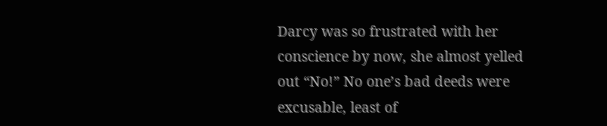Darcy was so frustrated with her conscience by now, she almost yelled out “No!” No one’s bad deeds were excusable, least of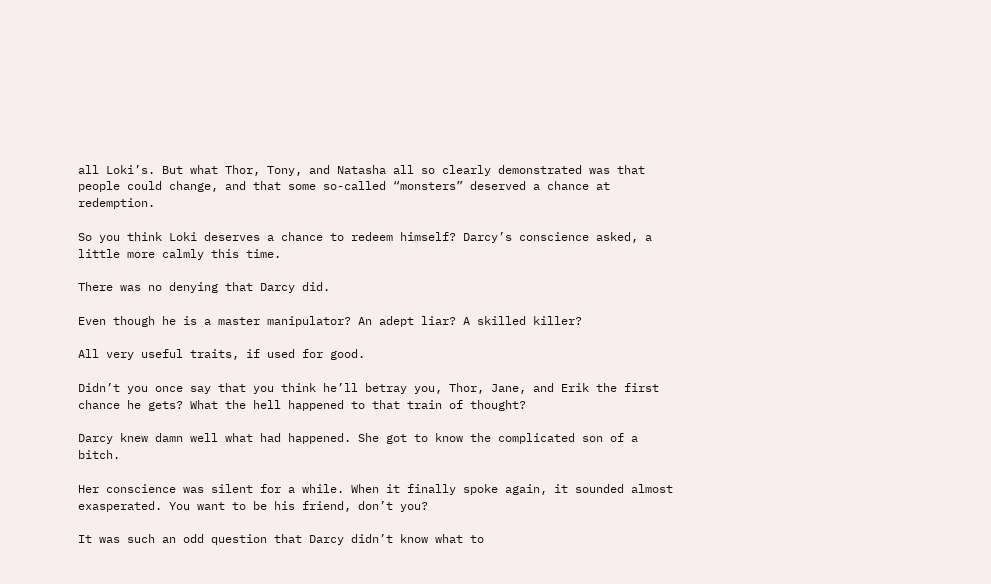all Loki’s. But what Thor, Tony, and Natasha all so clearly demonstrated was that people could change, and that some so-called “monsters” deserved a chance at redemption.

So you think Loki deserves a chance to redeem himself? Darcy’s conscience asked, a little more calmly this time.

There was no denying that Darcy did.

Even though he is a master manipulator? An adept liar? A skilled killer?

All very useful traits, if used for good.

Didn’t you once say that you think he’ll betray you, Thor, Jane, and Erik the first chance he gets? What the hell happened to that train of thought?

Darcy knew damn well what had happened. She got to know the complicated son of a bitch.

Her conscience was silent for a while. When it finally spoke again, it sounded almost exasperated. You want to be his friend, don’t you?

It was such an odd question that Darcy didn’t know what to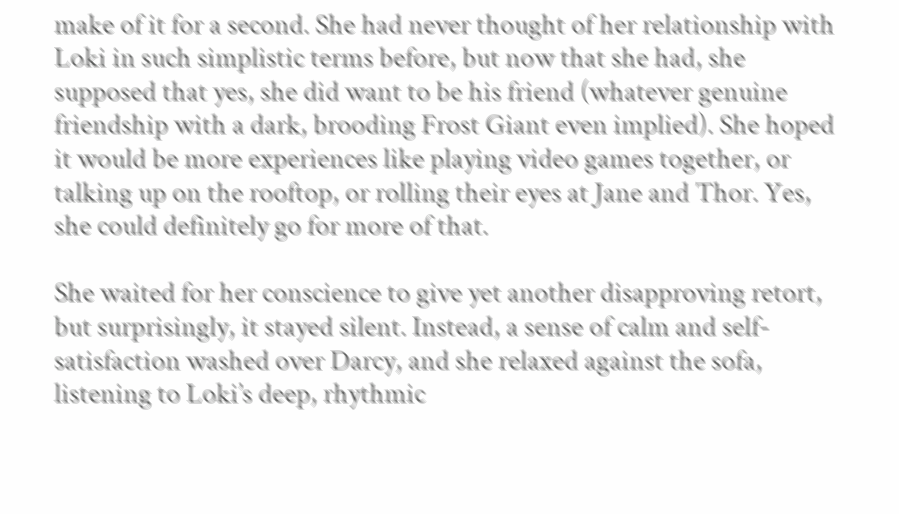make of it for a second. She had never thought of her relationship with Loki in such simplistic terms before, but now that she had, she supposed that yes, she did want to be his friend (whatever genuine friendship with a dark, brooding Frost Giant even implied). She hoped it would be more experiences like playing video games together, or talking up on the rooftop, or rolling their eyes at Jane and Thor. Yes, she could definitely go for more of that.

She waited for her conscience to give yet another disapproving retort, but surprisingly, it stayed silent. Instead, a sense of calm and self-satisfaction washed over Darcy, and she relaxed against the sofa, listening to Loki’s deep, rhythmic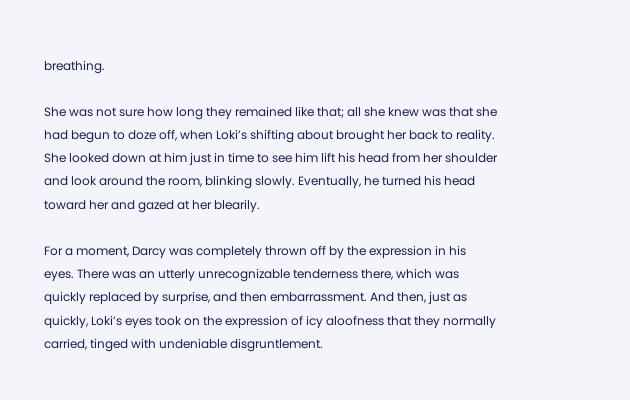breathing.

She was not sure how long they remained like that; all she knew was that she had begun to doze off, when Loki’s shifting about brought her back to reality. She looked down at him just in time to see him lift his head from her shoulder and look around the room, blinking slowly. Eventually, he turned his head toward her and gazed at her blearily.

For a moment, Darcy was completely thrown off by the expression in his eyes. There was an utterly unrecognizable tenderness there, which was quickly replaced by surprise, and then embarrassment. And then, just as quickly, Loki’s eyes took on the expression of icy aloofness that they normally carried, tinged with undeniable disgruntlement.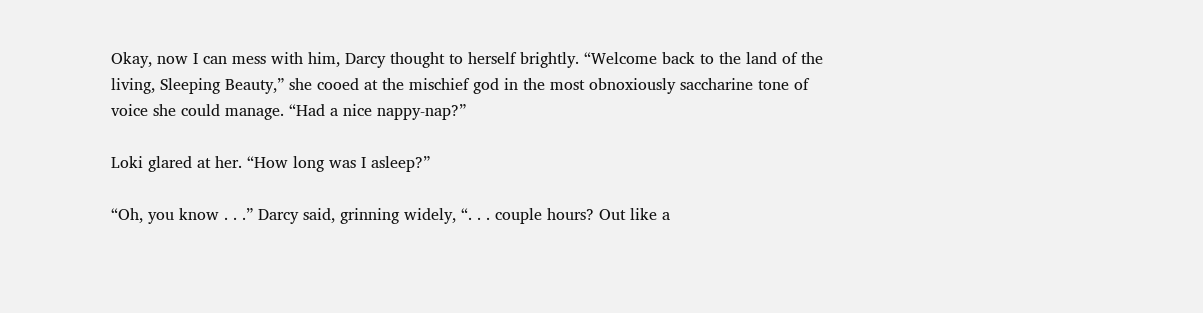Okay, now I can mess with him, Darcy thought to herself brightly. “Welcome back to the land of the living, Sleeping Beauty,” she cooed at the mischief god in the most obnoxiously saccharine tone of voice she could manage. “Had a nice nappy-nap?”

Loki glared at her. “How long was I asleep?”

“Oh, you know . . .” Darcy said, grinning widely, “. . . couple hours? Out like a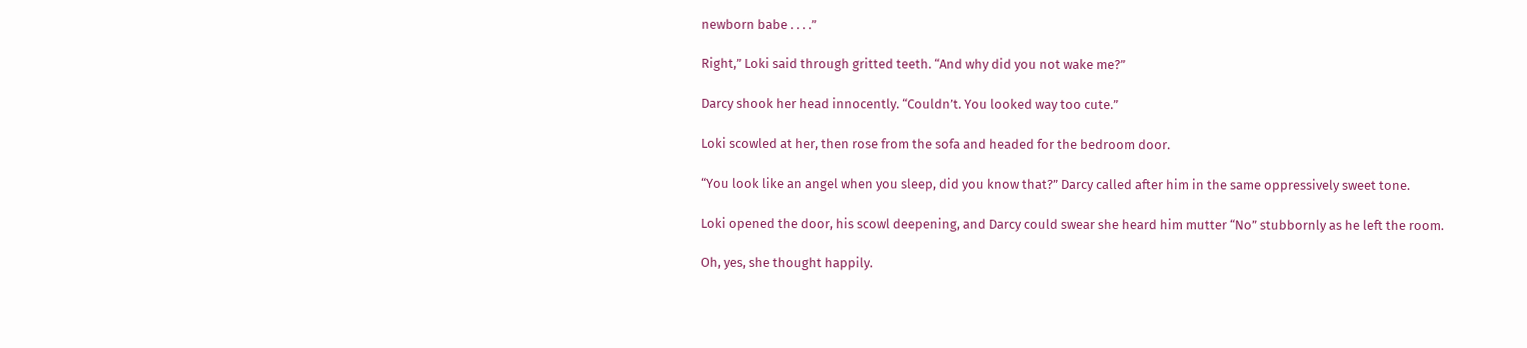newborn babe . . . .”

Right,” Loki said through gritted teeth. “And why did you not wake me?”

Darcy shook her head innocently. “Couldn’t. You looked way too cute.”

Loki scowled at her, then rose from the sofa and headed for the bedroom door.

“You look like an angel when you sleep, did you know that?” Darcy called after him in the same oppressively sweet tone.

Loki opened the door, his scowl deepening, and Darcy could swear she heard him mutter “No” stubbornly as he left the room.

Oh, yes, she thought happily.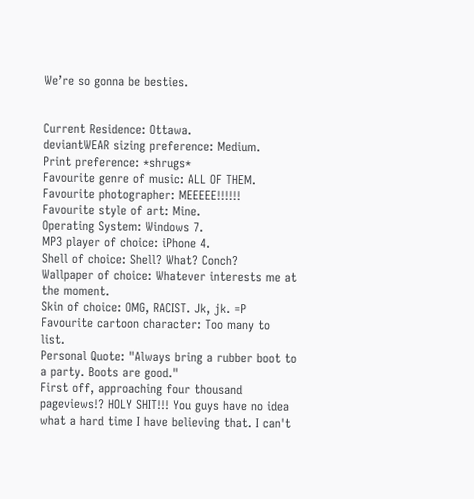We’re so gonna be besties.


Current Residence: Ottawa.
deviantWEAR sizing preference: Medium.
Print preference: *shrugs*
Favourite genre of music: ALL OF THEM.
Favourite photographer: MEEEEE!!!!!!
Favourite style of art: Mine.
Operating System: Windows 7.
MP3 player of choice: iPhone 4.
Shell of choice: Shell? What? Conch?
Wallpaper of choice: Whatever interests me at the moment.
Skin of choice: OMG, RACIST. Jk, jk. =P
Favourite cartoon character: Too many to list.
Personal Quote: "Always bring a rubber boot to a party. Boots are good."
First off, approaching four thousand pageviews!? HOLY SHIT!!! You guys have no idea what a hard time I have believing that. I can't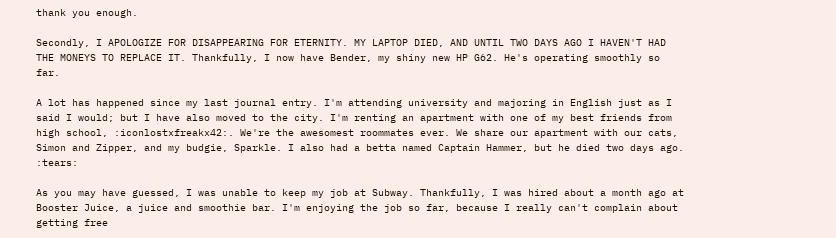thank you enough.

Secondly, I APOLOGIZE FOR DISAPPEARING FOR ETERNITY. MY LAPTOP DIED, AND UNTIL TWO DAYS AGO I HAVEN'T HAD THE MONEYS TO REPLACE IT. Thankfully, I now have Bender, my shiny new HP G62. He's operating smoothly so far.

A lot has happened since my last journal entry. I'm attending university and majoring in English just as I said I would; but I have also moved to the city. I'm renting an apartment with one of my best friends from high school, :iconlostxfreakx42:. We're the awesomest roommates ever. We share our apartment with our cats, Simon and Zipper, and my budgie, Sparkle. I also had a betta named Captain Hammer, but he died two days ago.  :tears:

As you may have guessed, I was unable to keep my job at Subway. Thankfully, I was hired about a month ago at Booster Juice, a juice and smoothie bar. I'm enjoying the job so far, because I really can't complain about getting free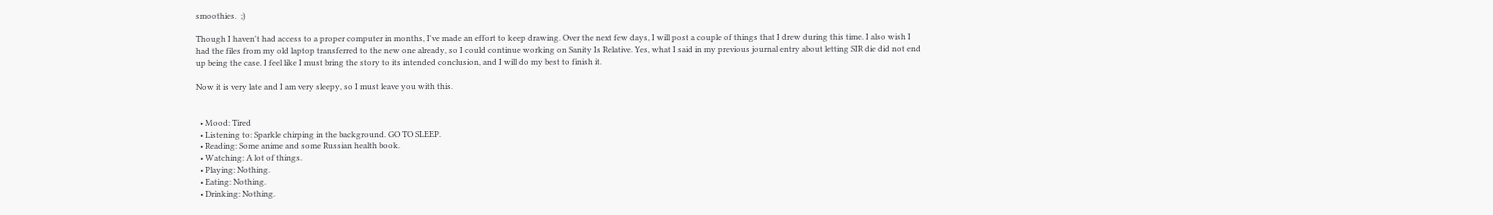smoothies.  ;)

Though I haven't had access to a proper computer in months, I've made an effort to keep drawing. Over the next few days, I will post a couple of things that I drew during this time. I also wish I had the files from my old laptop transferred to the new one already, so I could continue working on Sanity Is Relative. Yes, what I said in my previous journal entry about letting SIR die did not end up being the case. I feel like I must bring the story to its intended conclusion, and I will do my best to finish it.

Now it is very late and I am very sleepy, so I must leave you with this.


  • Mood: Tired
  • Listening to: Sparkle chirping in the background. GO TO SLEEP.
  • Reading: Some anime and some Russian health book.
  • Watching: A lot of things.
  • Playing: Nothing.
  • Eating: Nothing.
  • Drinking: Nothing.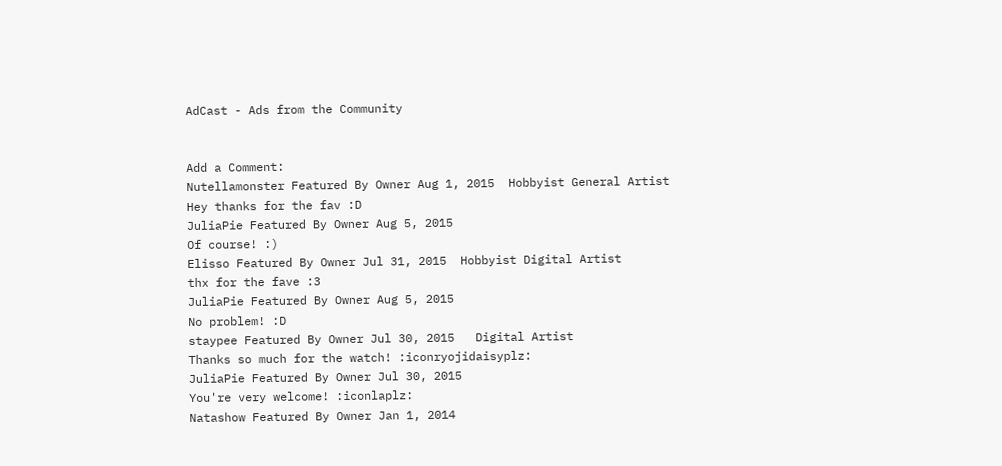AdCast - Ads from the Community


Add a Comment:
Nutellamonster Featured By Owner Aug 1, 2015  Hobbyist General Artist
Hey thanks for the fav :D
JuliaPie Featured By Owner Aug 5, 2015
Of course! :)
Elisso Featured By Owner Jul 31, 2015  Hobbyist Digital Artist
thx for the fave :3
JuliaPie Featured By Owner Aug 5, 2015
No problem! :D
staypee Featured By Owner Jul 30, 2015   Digital Artist
Thanks so much for the watch! :iconryojidaisyplz:
JuliaPie Featured By Owner Jul 30, 2015
You're very welcome! :iconlaplz:
Natashow Featured By Owner Jan 1, 2014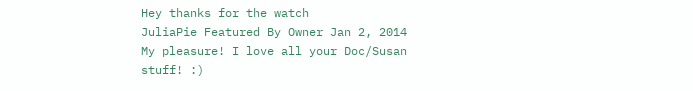Hey thanks for the watch
JuliaPie Featured By Owner Jan 2, 2014
My pleasure! I love all your Doc/Susan stuff! :)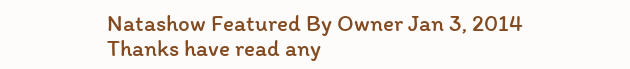Natashow Featured By Owner Jan 3, 2014
Thanks have read any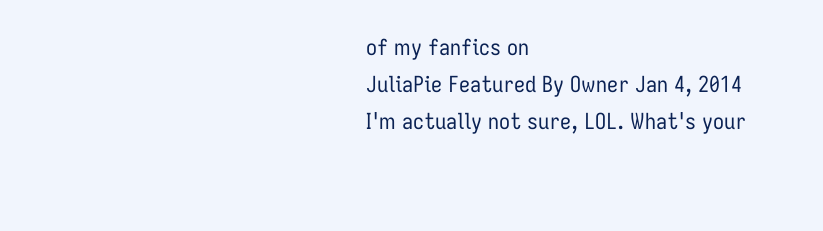of my fanfics on
JuliaPie Featured By Owner Jan 4, 2014
I'm actually not sure, LOL. What's your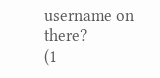username on there?
(1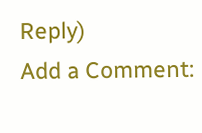Reply)
Add a Comment: